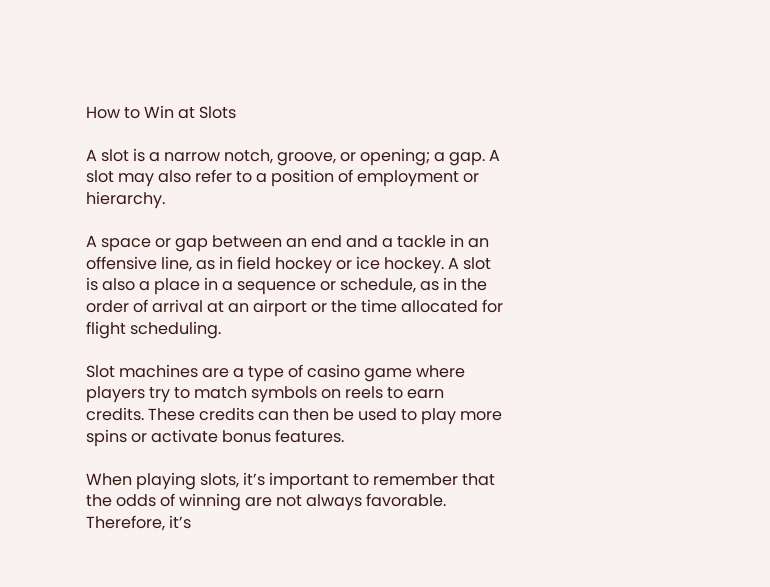How to Win at Slots

A slot is a narrow notch, groove, or opening; a gap. A slot may also refer to a position of employment or hierarchy.

A space or gap between an end and a tackle in an offensive line, as in field hockey or ice hockey. A slot is also a place in a sequence or schedule, as in the order of arrival at an airport or the time allocated for flight scheduling.

Slot machines are a type of casino game where players try to match symbols on reels to earn credits. These credits can then be used to play more spins or activate bonus features.

When playing slots, it’s important to remember that the odds of winning are not always favorable. Therefore, it’s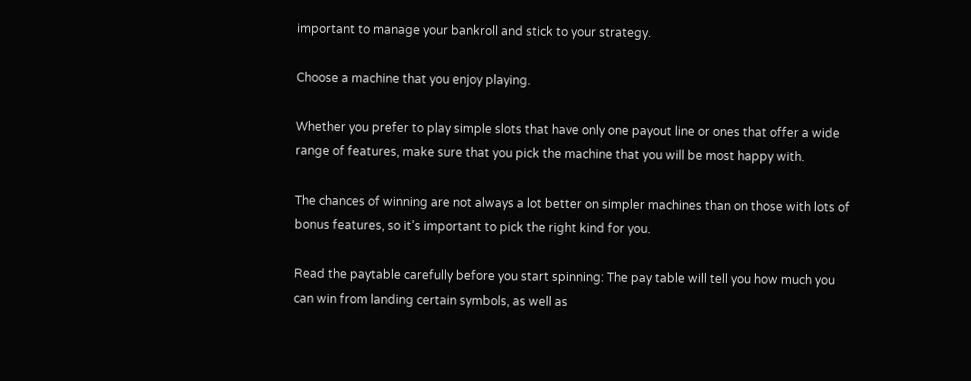important to manage your bankroll and stick to your strategy.

Choose a machine that you enjoy playing.

Whether you prefer to play simple slots that have only one payout line or ones that offer a wide range of features, make sure that you pick the machine that you will be most happy with.

The chances of winning are not always a lot better on simpler machines than on those with lots of bonus features, so it’s important to pick the right kind for you.

Read the paytable carefully before you start spinning: The pay table will tell you how much you can win from landing certain symbols, as well as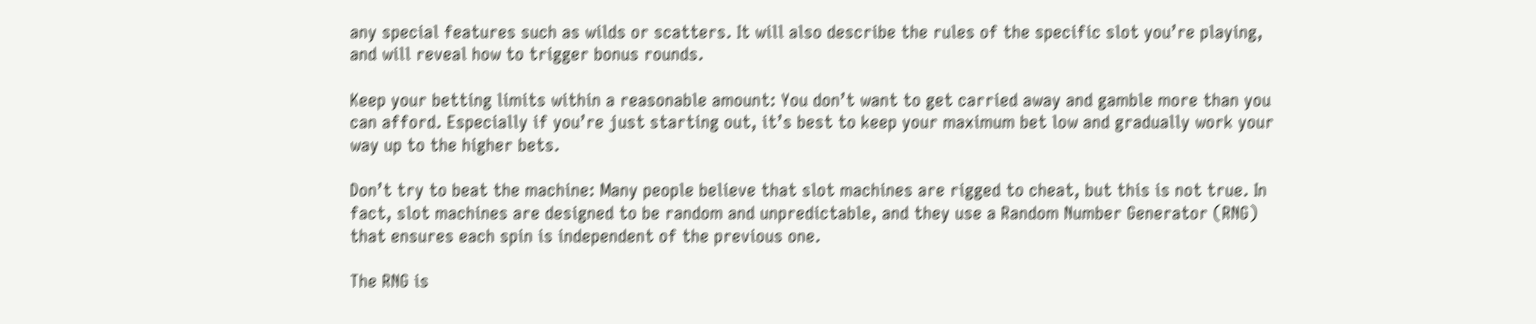any special features such as wilds or scatters. It will also describe the rules of the specific slot you’re playing, and will reveal how to trigger bonus rounds.

Keep your betting limits within a reasonable amount: You don’t want to get carried away and gamble more than you can afford. Especially if you’re just starting out, it’s best to keep your maximum bet low and gradually work your way up to the higher bets.

Don’t try to beat the machine: Many people believe that slot machines are rigged to cheat, but this is not true. In fact, slot machines are designed to be random and unpredictable, and they use a Random Number Generator (RNG) that ensures each spin is independent of the previous one.

The RNG is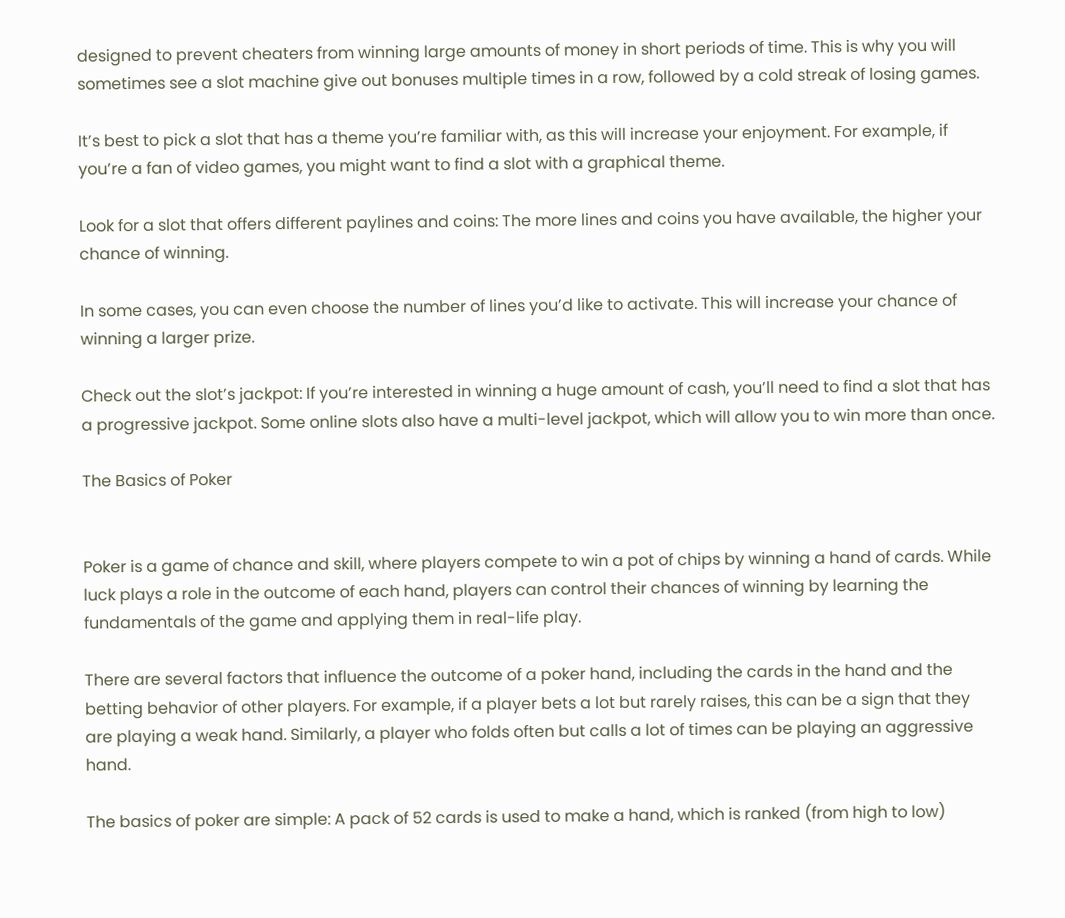designed to prevent cheaters from winning large amounts of money in short periods of time. This is why you will sometimes see a slot machine give out bonuses multiple times in a row, followed by a cold streak of losing games.

It’s best to pick a slot that has a theme you’re familiar with, as this will increase your enjoyment. For example, if you’re a fan of video games, you might want to find a slot with a graphical theme.

Look for a slot that offers different paylines and coins: The more lines and coins you have available, the higher your chance of winning.

In some cases, you can even choose the number of lines you’d like to activate. This will increase your chance of winning a larger prize.

Check out the slot’s jackpot: If you’re interested in winning a huge amount of cash, you’ll need to find a slot that has a progressive jackpot. Some online slots also have a multi-level jackpot, which will allow you to win more than once.

The Basics of Poker


Poker is a game of chance and skill, where players compete to win a pot of chips by winning a hand of cards. While luck plays a role in the outcome of each hand, players can control their chances of winning by learning the fundamentals of the game and applying them in real-life play.

There are several factors that influence the outcome of a poker hand, including the cards in the hand and the betting behavior of other players. For example, if a player bets a lot but rarely raises, this can be a sign that they are playing a weak hand. Similarly, a player who folds often but calls a lot of times can be playing an aggressive hand.

The basics of poker are simple: A pack of 52 cards is used to make a hand, which is ranked (from high to low)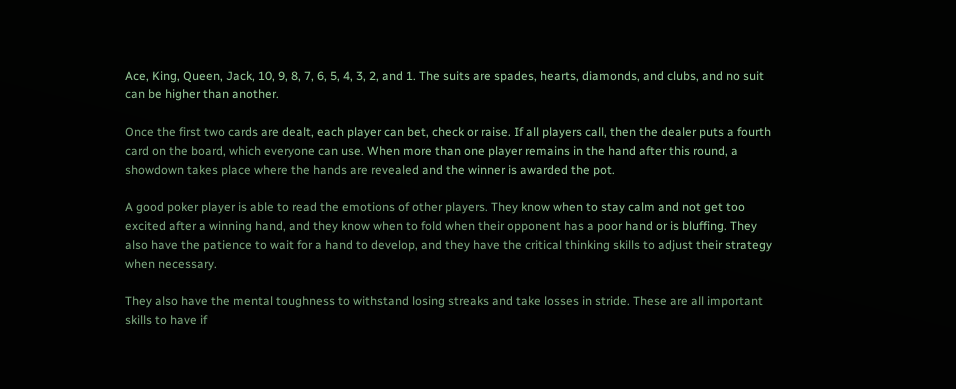Ace, King, Queen, Jack, 10, 9, 8, 7, 6, 5, 4, 3, 2, and 1. The suits are spades, hearts, diamonds, and clubs, and no suit can be higher than another.

Once the first two cards are dealt, each player can bet, check or raise. If all players call, then the dealer puts a fourth card on the board, which everyone can use. When more than one player remains in the hand after this round, a showdown takes place where the hands are revealed and the winner is awarded the pot.

A good poker player is able to read the emotions of other players. They know when to stay calm and not get too excited after a winning hand, and they know when to fold when their opponent has a poor hand or is bluffing. They also have the patience to wait for a hand to develop, and they have the critical thinking skills to adjust their strategy when necessary.

They also have the mental toughness to withstand losing streaks and take losses in stride. These are all important skills to have if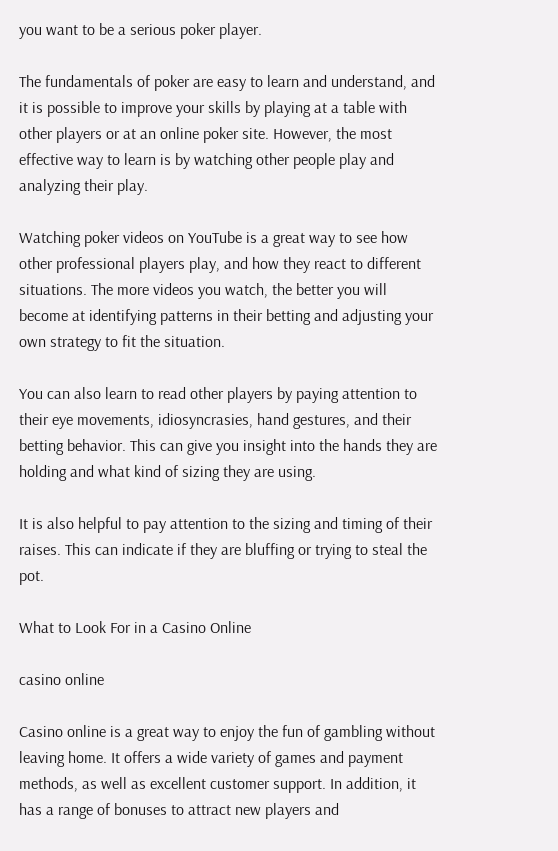you want to be a serious poker player.

The fundamentals of poker are easy to learn and understand, and it is possible to improve your skills by playing at a table with other players or at an online poker site. However, the most effective way to learn is by watching other people play and analyzing their play.

Watching poker videos on YouTube is a great way to see how other professional players play, and how they react to different situations. The more videos you watch, the better you will become at identifying patterns in their betting and adjusting your own strategy to fit the situation.

You can also learn to read other players by paying attention to their eye movements, idiosyncrasies, hand gestures, and their betting behavior. This can give you insight into the hands they are holding and what kind of sizing they are using.

It is also helpful to pay attention to the sizing and timing of their raises. This can indicate if they are bluffing or trying to steal the pot.

What to Look For in a Casino Online

casino online

Casino online is a great way to enjoy the fun of gambling without leaving home. It offers a wide variety of games and payment methods, as well as excellent customer support. In addition, it has a range of bonuses to attract new players and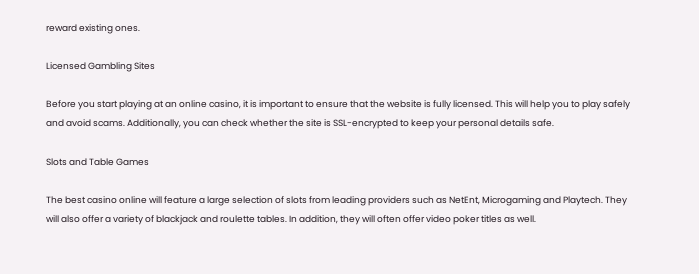reward existing ones.

Licensed Gambling Sites

Before you start playing at an online casino, it is important to ensure that the website is fully licensed. This will help you to play safely and avoid scams. Additionally, you can check whether the site is SSL-encrypted to keep your personal details safe.

Slots and Table Games

The best casino online will feature a large selection of slots from leading providers such as NetEnt, Microgaming and Playtech. They will also offer a variety of blackjack and roulette tables. In addition, they will often offer video poker titles as well.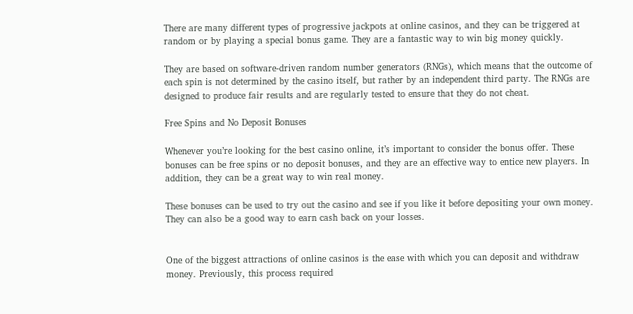There are many different types of progressive jackpots at online casinos, and they can be triggered at random or by playing a special bonus game. They are a fantastic way to win big money quickly.

They are based on software-driven random number generators (RNGs), which means that the outcome of each spin is not determined by the casino itself, but rather by an independent third party. The RNGs are designed to produce fair results and are regularly tested to ensure that they do not cheat.

Free Spins and No Deposit Bonuses

Whenever you’re looking for the best casino online, it’s important to consider the bonus offer. These bonuses can be free spins or no deposit bonuses, and they are an effective way to entice new players. In addition, they can be a great way to win real money.

These bonuses can be used to try out the casino and see if you like it before depositing your own money. They can also be a good way to earn cash back on your losses.


One of the biggest attractions of online casinos is the ease with which you can deposit and withdraw money. Previously, this process required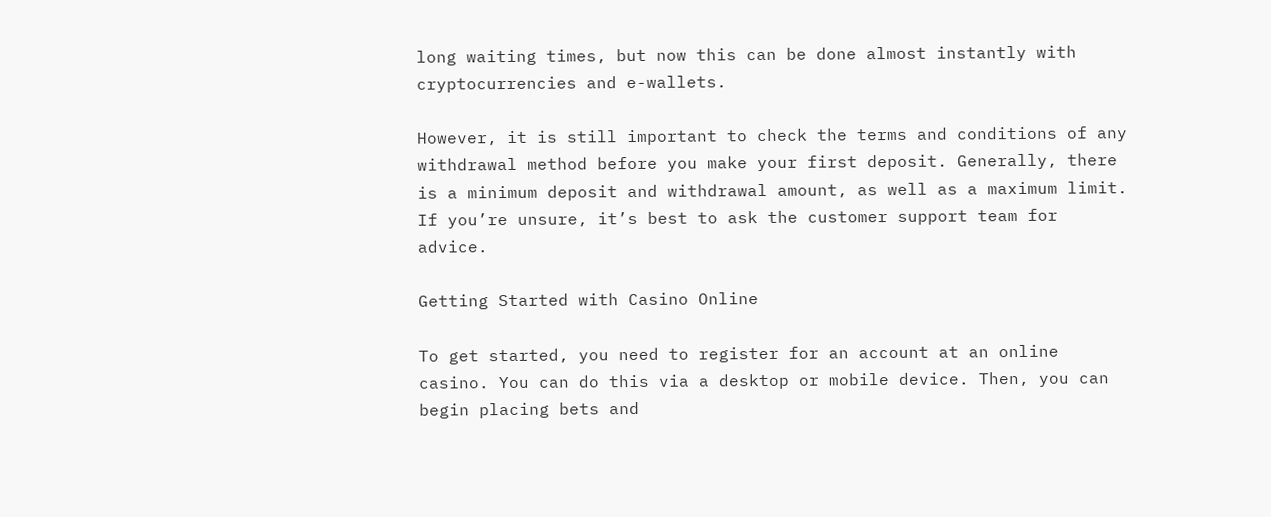long waiting times, but now this can be done almost instantly with cryptocurrencies and e-wallets.

However, it is still important to check the terms and conditions of any withdrawal method before you make your first deposit. Generally, there is a minimum deposit and withdrawal amount, as well as a maximum limit. If you’re unsure, it’s best to ask the customer support team for advice.

Getting Started with Casino Online

To get started, you need to register for an account at an online casino. You can do this via a desktop or mobile device. Then, you can begin placing bets and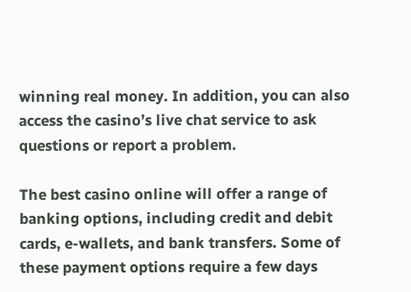winning real money. In addition, you can also access the casino’s live chat service to ask questions or report a problem.

The best casino online will offer a range of banking options, including credit and debit cards, e-wallets, and bank transfers. Some of these payment options require a few days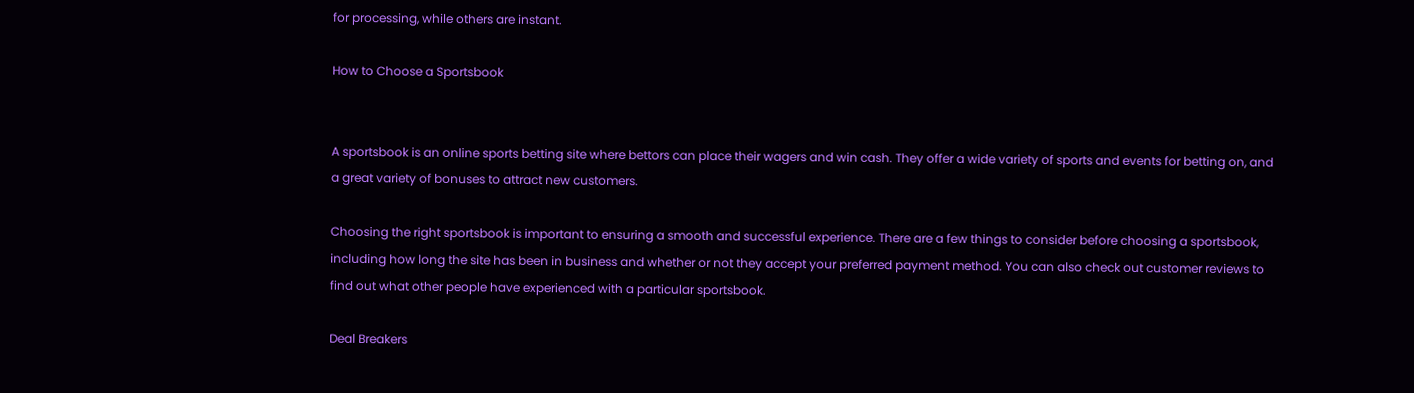for processing, while others are instant.

How to Choose a Sportsbook


A sportsbook is an online sports betting site where bettors can place their wagers and win cash. They offer a wide variety of sports and events for betting on, and a great variety of bonuses to attract new customers.

Choosing the right sportsbook is important to ensuring a smooth and successful experience. There are a few things to consider before choosing a sportsbook, including how long the site has been in business and whether or not they accept your preferred payment method. You can also check out customer reviews to find out what other people have experienced with a particular sportsbook.

Deal Breakers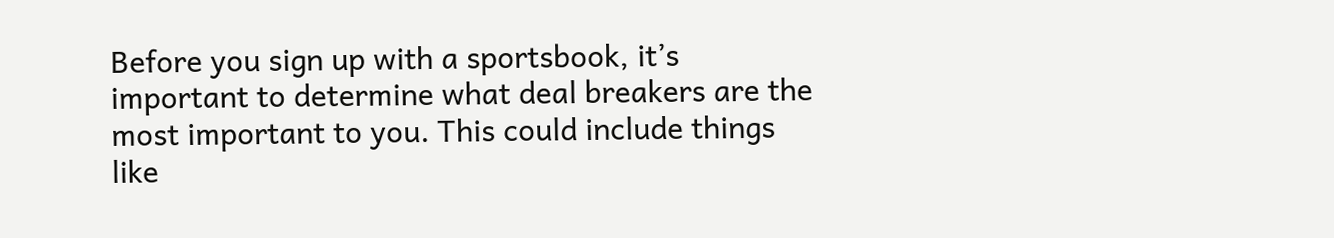Before you sign up with a sportsbook, it’s important to determine what deal breakers are the most important to you. This could include things like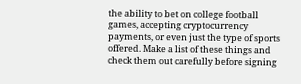the ability to bet on college football games, accepting cryptocurrency payments, or even just the type of sports offered. Make a list of these things and check them out carefully before signing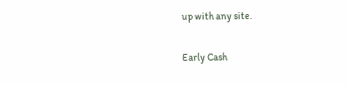up with any site.

Early Cash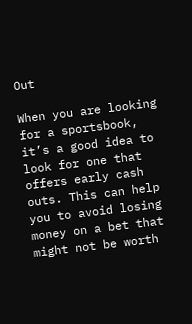Out

When you are looking for a sportsbook, it’s a good idea to look for one that offers early cash outs. This can help you to avoid losing money on a bet that might not be worth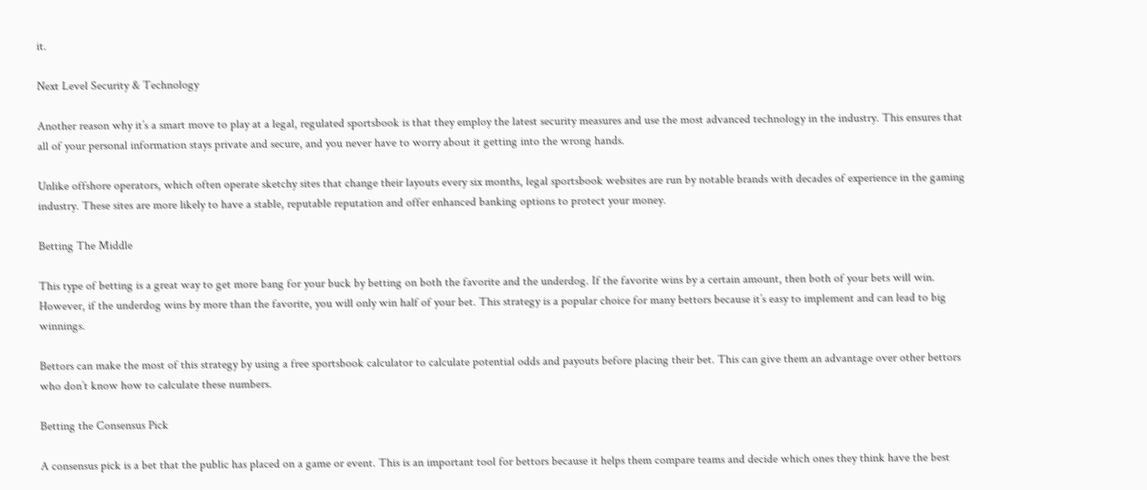it.

Next Level Security & Technology

Another reason why it’s a smart move to play at a legal, regulated sportsbook is that they employ the latest security measures and use the most advanced technology in the industry. This ensures that all of your personal information stays private and secure, and you never have to worry about it getting into the wrong hands.

Unlike offshore operators, which often operate sketchy sites that change their layouts every six months, legal sportsbook websites are run by notable brands with decades of experience in the gaming industry. These sites are more likely to have a stable, reputable reputation and offer enhanced banking options to protect your money.

Betting The Middle

This type of betting is a great way to get more bang for your buck by betting on both the favorite and the underdog. If the favorite wins by a certain amount, then both of your bets will win. However, if the underdog wins by more than the favorite, you will only win half of your bet. This strategy is a popular choice for many bettors because it’s easy to implement and can lead to big winnings.

Bettors can make the most of this strategy by using a free sportsbook calculator to calculate potential odds and payouts before placing their bet. This can give them an advantage over other bettors who don’t know how to calculate these numbers.

Betting the Consensus Pick

A consensus pick is a bet that the public has placed on a game or event. This is an important tool for bettors because it helps them compare teams and decide which ones they think have the best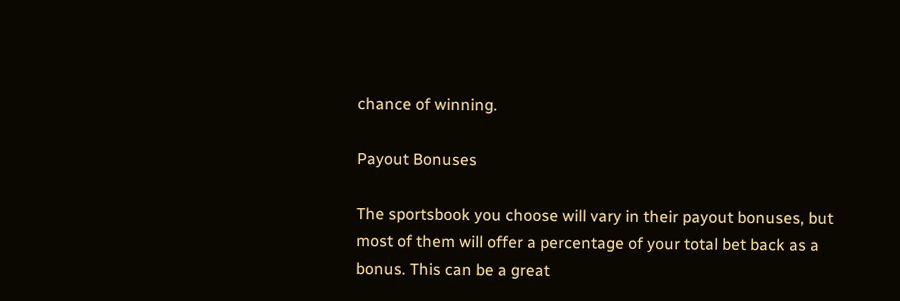chance of winning.

Payout Bonuses

The sportsbook you choose will vary in their payout bonuses, but most of them will offer a percentage of your total bet back as a bonus. This can be a great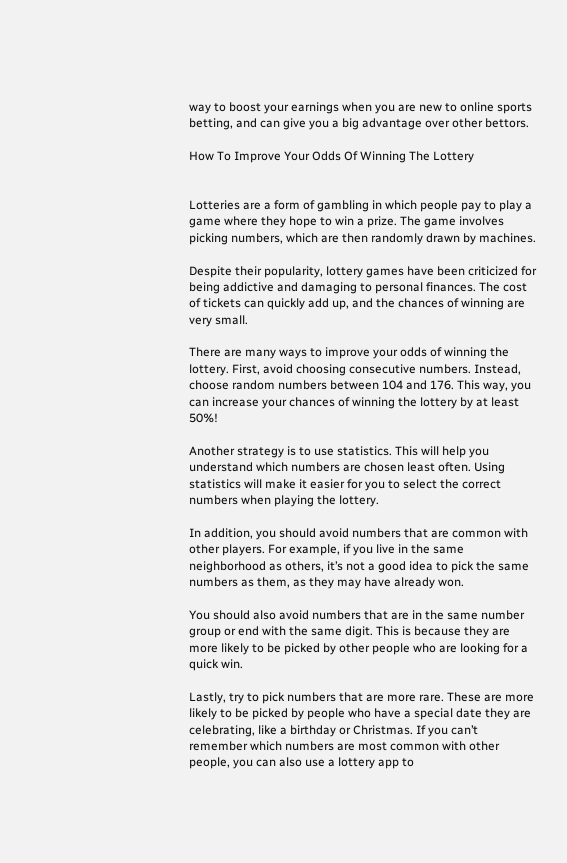way to boost your earnings when you are new to online sports betting, and can give you a big advantage over other bettors.

How To Improve Your Odds Of Winning The Lottery


Lotteries are a form of gambling in which people pay to play a game where they hope to win a prize. The game involves picking numbers, which are then randomly drawn by machines.

Despite their popularity, lottery games have been criticized for being addictive and damaging to personal finances. The cost of tickets can quickly add up, and the chances of winning are very small.

There are many ways to improve your odds of winning the lottery. First, avoid choosing consecutive numbers. Instead, choose random numbers between 104 and 176. This way, you can increase your chances of winning the lottery by at least 50%!

Another strategy is to use statistics. This will help you understand which numbers are chosen least often. Using statistics will make it easier for you to select the correct numbers when playing the lottery.

In addition, you should avoid numbers that are common with other players. For example, if you live in the same neighborhood as others, it’s not a good idea to pick the same numbers as them, as they may have already won.

You should also avoid numbers that are in the same number group or end with the same digit. This is because they are more likely to be picked by other people who are looking for a quick win.

Lastly, try to pick numbers that are more rare. These are more likely to be picked by people who have a special date they are celebrating, like a birthday or Christmas. If you can’t remember which numbers are most common with other people, you can also use a lottery app to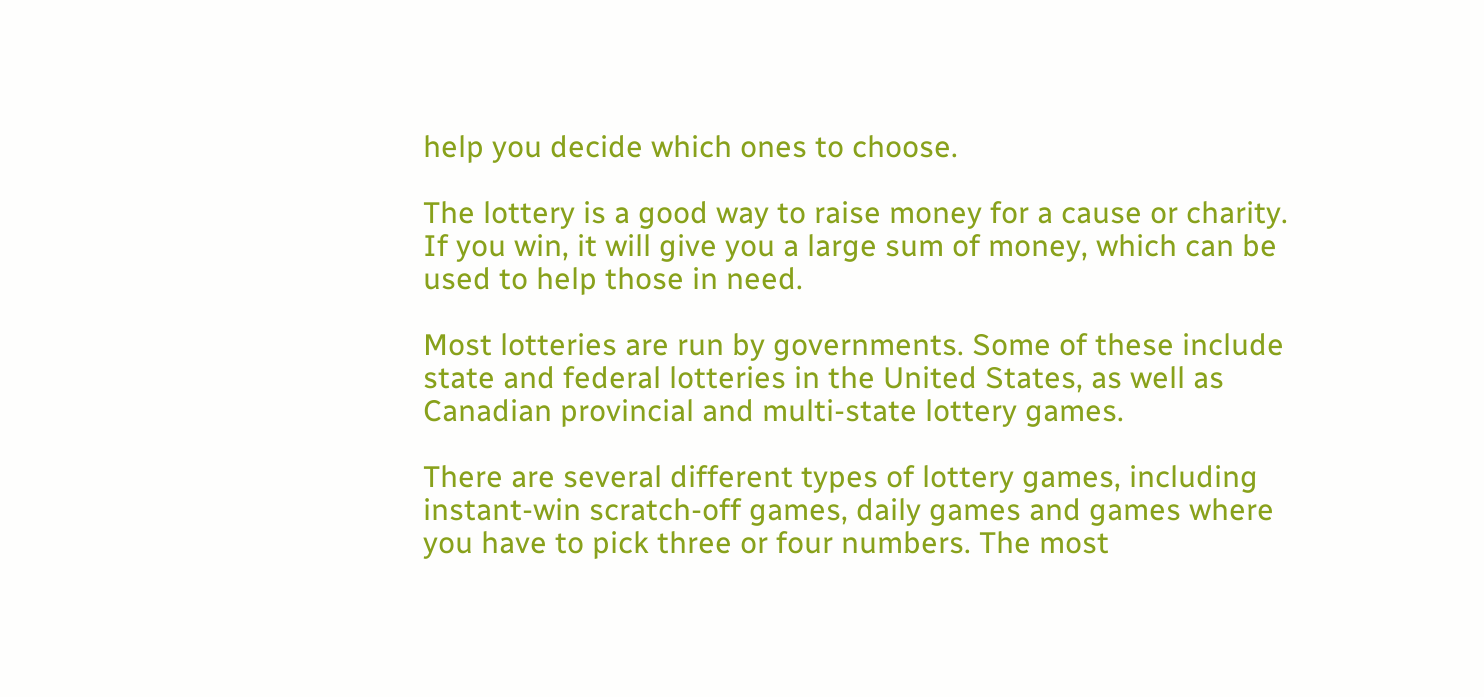help you decide which ones to choose.

The lottery is a good way to raise money for a cause or charity. If you win, it will give you a large sum of money, which can be used to help those in need.

Most lotteries are run by governments. Some of these include state and federal lotteries in the United States, as well as Canadian provincial and multi-state lottery games.

There are several different types of lottery games, including instant-win scratch-off games, daily games and games where you have to pick three or four numbers. The most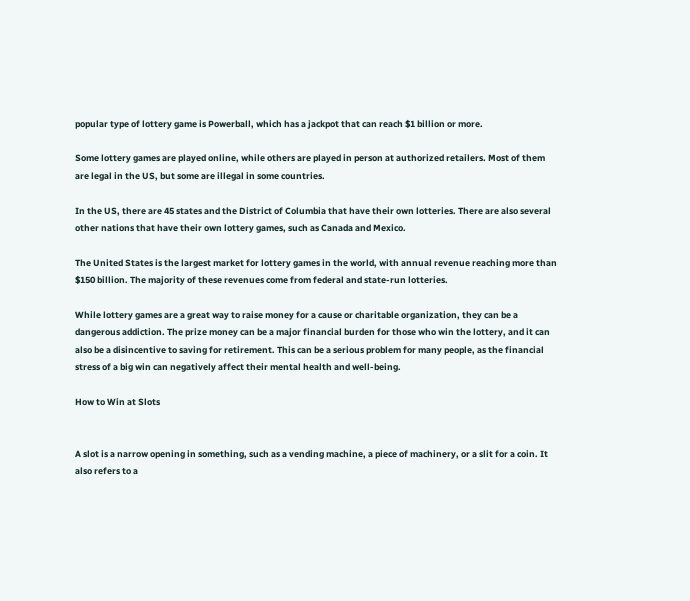popular type of lottery game is Powerball, which has a jackpot that can reach $1 billion or more.

Some lottery games are played online, while others are played in person at authorized retailers. Most of them are legal in the US, but some are illegal in some countries.

In the US, there are 45 states and the District of Columbia that have their own lotteries. There are also several other nations that have their own lottery games, such as Canada and Mexico.

The United States is the largest market for lottery games in the world, with annual revenue reaching more than $150 billion. The majority of these revenues come from federal and state-run lotteries.

While lottery games are a great way to raise money for a cause or charitable organization, they can be a dangerous addiction. The prize money can be a major financial burden for those who win the lottery, and it can also be a disincentive to saving for retirement. This can be a serious problem for many people, as the financial stress of a big win can negatively affect their mental health and well-being.

How to Win at Slots


A slot is a narrow opening in something, such as a vending machine, a piece of machinery, or a slit for a coin. It also refers to a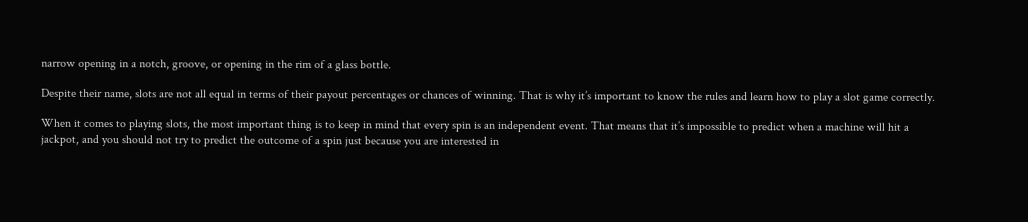narrow opening in a notch, groove, or opening in the rim of a glass bottle.

Despite their name, slots are not all equal in terms of their payout percentages or chances of winning. That is why it’s important to know the rules and learn how to play a slot game correctly.

When it comes to playing slots, the most important thing is to keep in mind that every spin is an independent event. That means that it’s impossible to predict when a machine will hit a jackpot, and you should not try to predict the outcome of a spin just because you are interested in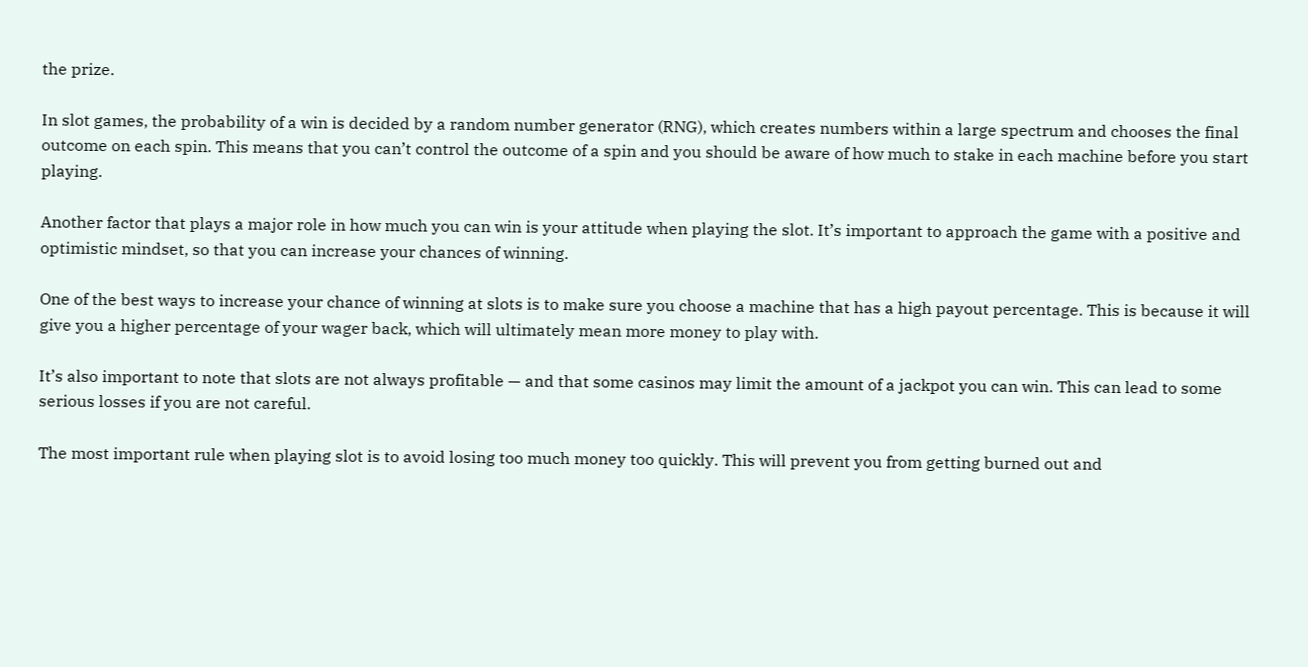the prize.

In slot games, the probability of a win is decided by a random number generator (RNG), which creates numbers within a large spectrum and chooses the final outcome on each spin. This means that you can’t control the outcome of a spin and you should be aware of how much to stake in each machine before you start playing.

Another factor that plays a major role in how much you can win is your attitude when playing the slot. It’s important to approach the game with a positive and optimistic mindset, so that you can increase your chances of winning.

One of the best ways to increase your chance of winning at slots is to make sure you choose a machine that has a high payout percentage. This is because it will give you a higher percentage of your wager back, which will ultimately mean more money to play with.

It’s also important to note that slots are not always profitable — and that some casinos may limit the amount of a jackpot you can win. This can lead to some serious losses if you are not careful.

The most important rule when playing slot is to avoid losing too much money too quickly. This will prevent you from getting burned out and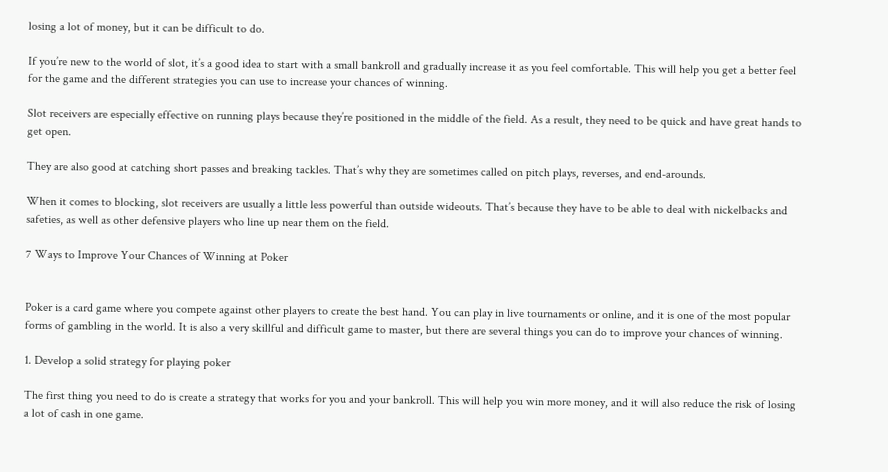losing a lot of money, but it can be difficult to do.

If you’re new to the world of slot, it’s a good idea to start with a small bankroll and gradually increase it as you feel comfortable. This will help you get a better feel for the game and the different strategies you can use to increase your chances of winning.

Slot receivers are especially effective on running plays because they’re positioned in the middle of the field. As a result, they need to be quick and have great hands to get open.

They are also good at catching short passes and breaking tackles. That’s why they are sometimes called on pitch plays, reverses, and end-arounds.

When it comes to blocking, slot receivers are usually a little less powerful than outside wideouts. That’s because they have to be able to deal with nickelbacks and safeties, as well as other defensive players who line up near them on the field.

7 Ways to Improve Your Chances of Winning at Poker


Poker is a card game where you compete against other players to create the best hand. You can play in live tournaments or online, and it is one of the most popular forms of gambling in the world. It is also a very skillful and difficult game to master, but there are several things you can do to improve your chances of winning.

1. Develop a solid strategy for playing poker

The first thing you need to do is create a strategy that works for you and your bankroll. This will help you win more money, and it will also reduce the risk of losing a lot of cash in one game.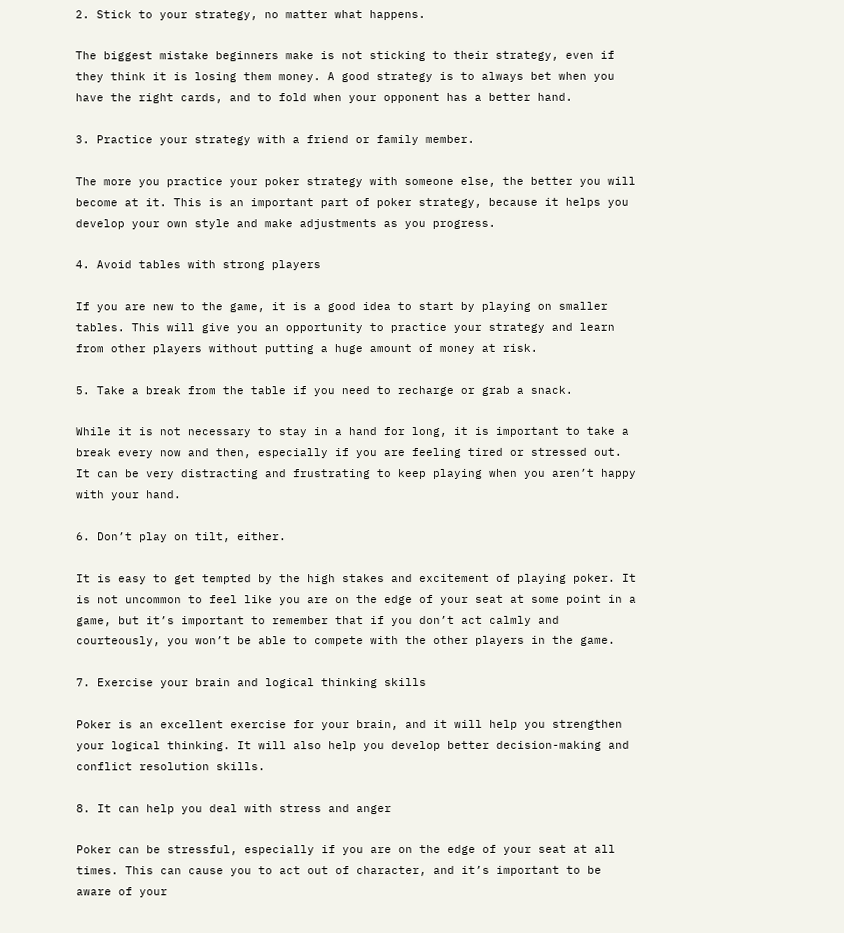2. Stick to your strategy, no matter what happens.

The biggest mistake beginners make is not sticking to their strategy, even if they think it is losing them money. A good strategy is to always bet when you have the right cards, and to fold when your opponent has a better hand.

3. Practice your strategy with a friend or family member.

The more you practice your poker strategy with someone else, the better you will become at it. This is an important part of poker strategy, because it helps you develop your own style and make adjustments as you progress.

4. Avoid tables with strong players

If you are new to the game, it is a good idea to start by playing on smaller tables. This will give you an opportunity to practice your strategy and learn from other players without putting a huge amount of money at risk.

5. Take a break from the table if you need to recharge or grab a snack.

While it is not necessary to stay in a hand for long, it is important to take a break every now and then, especially if you are feeling tired or stressed out. It can be very distracting and frustrating to keep playing when you aren’t happy with your hand.

6. Don’t play on tilt, either.

It is easy to get tempted by the high stakes and excitement of playing poker. It is not uncommon to feel like you are on the edge of your seat at some point in a game, but it’s important to remember that if you don’t act calmly and courteously, you won’t be able to compete with the other players in the game.

7. Exercise your brain and logical thinking skills

Poker is an excellent exercise for your brain, and it will help you strengthen your logical thinking. It will also help you develop better decision-making and conflict resolution skills.

8. It can help you deal with stress and anger

Poker can be stressful, especially if you are on the edge of your seat at all times. This can cause you to act out of character, and it’s important to be aware of your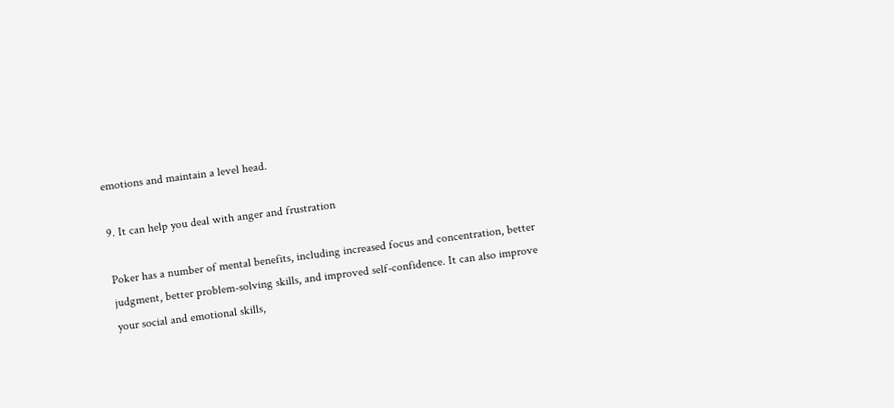emotions and maintain a level head.

9. It can help you deal with anger and frustration

Poker has a number of mental benefits, including increased focus and concentration, better judgment, better problem-solving skills, and improved self-confidence. It can also improve your social and emotional skills,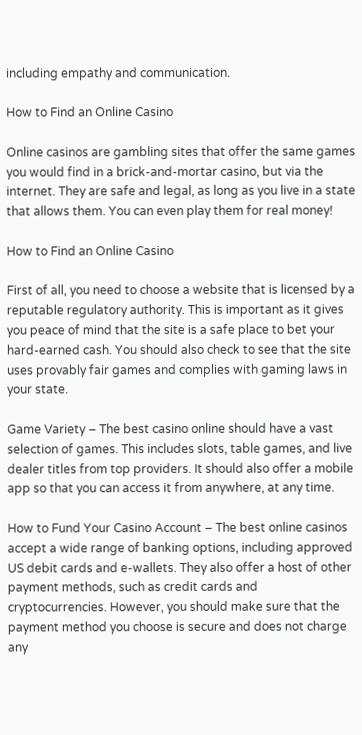including empathy and communication.

How to Find an Online Casino

Online casinos are gambling sites that offer the same games you would find in a brick-and-mortar casino, but via the internet. They are safe and legal, as long as you live in a state that allows them. You can even play them for real money!

How to Find an Online Casino

First of all, you need to choose a website that is licensed by a reputable regulatory authority. This is important as it gives you peace of mind that the site is a safe place to bet your hard-earned cash. You should also check to see that the site uses provably fair games and complies with gaming laws in your state.

Game Variety – The best casino online should have a vast selection of games. This includes slots, table games, and live dealer titles from top providers. It should also offer a mobile app so that you can access it from anywhere, at any time.

How to Fund Your Casino Account – The best online casinos accept a wide range of banking options, including approved US debit cards and e-wallets. They also offer a host of other payment methods, such as credit cards and cryptocurrencies. However, you should make sure that the payment method you choose is secure and does not charge any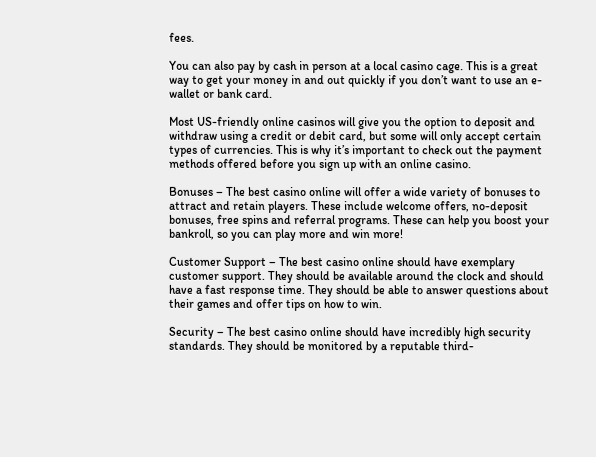fees.

You can also pay by cash in person at a local casino cage. This is a great way to get your money in and out quickly if you don’t want to use an e-wallet or bank card.

Most US-friendly online casinos will give you the option to deposit and withdraw using a credit or debit card, but some will only accept certain types of currencies. This is why it’s important to check out the payment methods offered before you sign up with an online casino.

Bonuses – The best casino online will offer a wide variety of bonuses to attract and retain players. These include welcome offers, no-deposit bonuses, free spins and referral programs. These can help you boost your bankroll, so you can play more and win more!

Customer Support – The best casino online should have exemplary customer support. They should be available around the clock and should have a fast response time. They should be able to answer questions about their games and offer tips on how to win.

Security – The best casino online should have incredibly high security standards. They should be monitored by a reputable third-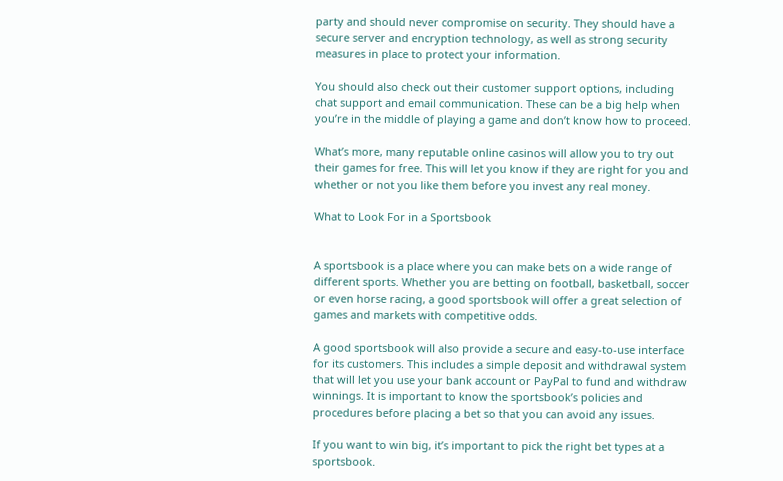party and should never compromise on security. They should have a secure server and encryption technology, as well as strong security measures in place to protect your information.

You should also check out their customer support options, including chat support and email communication. These can be a big help when you’re in the middle of playing a game and don’t know how to proceed.

What’s more, many reputable online casinos will allow you to try out their games for free. This will let you know if they are right for you and whether or not you like them before you invest any real money.

What to Look For in a Sportsbook


A sportsbook is a place where you can make bets on a wide range of different sports. Whether you are betting on football, basketball, soccer or even horse racing, a good sportsbook will offer a great selection of games and markets with competitive odds.

A good sportsbook will also provide a secure and easy-to-use interface for its customers. This includes a simple deposit and withdrawal system that will let you use your bank account or PayPal to fund and withdraw winnings. It is important to know the sportsbook’s policies and procedures before placing a bet so that you can avoid any issues.

If you want to win big, it’s important to pick the right bet types at a sportsbook.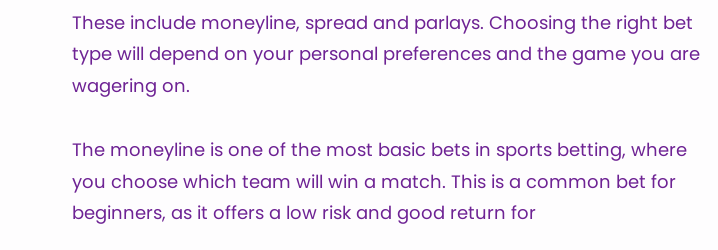These include moneyline, spread and parlays. Choosing the right bet type will depend on your personal preferences and the game you are wagering on.

The moneyline is one of the most basic bets in sports betting, where you choose which team will win a match. This is a common bet for beginners, as it offers a low risk and good return for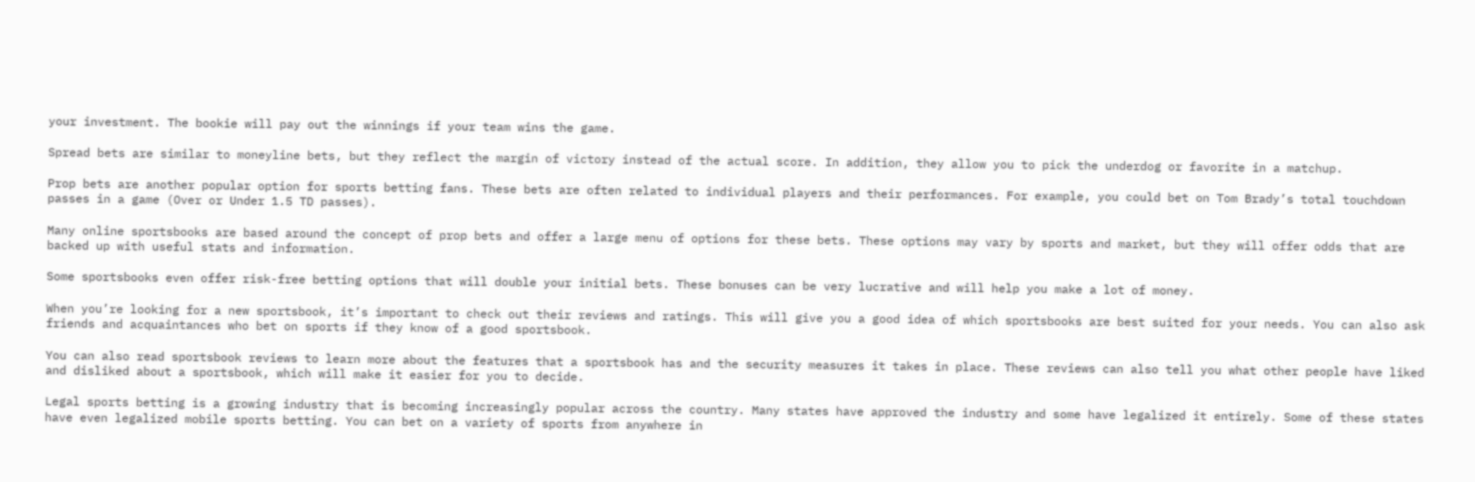your investment. The bookie will pay out the winnings if your team wins the game.

Spread bets are similar to moneyline bets, but they reflect the margin of victory instead of the actual score. In addition, they allow you to pick the underdog or favorite in a matchup.

Prop bets are another popular option for sports betting fans. These bets are often related to individual players and their performances. For example, you could bet on Tom Brady’s total touchdown passes in a game (Over or Under 1.5 TD passes).

Many online sportsbooks are based around the concept of prop bets and offer a large menu of options for these bets. These options may vary by sports and market, but they will offer odds that are backed up with useful stats and information.

Some sportsbooks even offer risk-free betting options that will double your initial bets. These bonuses can be very lucrative and will help you make a lot of money.

When you’re looking for a new sportsbook, it’s important to check out their reviews and ratings. This will give you a good idea of which sportsbooks are best suited for your needs. You can also ask friends and acquaintances who bet on sports if they know of a good sportsbook.

You can also read sportsbook reviews to learn more about the features that a sportsbook has and the security measures it takes in place. These reviews can also tell you what other people have liked and disliked about a sportsbook, which will make it easier for you to decide.

Legal sports betting is a growing industry that is becoming increasingly popular across the country. Many states have approved the industry and some have legalized it entirely. Some of these states have even legalized mobile sports betting. You can bet on a variety of sports from anywhere in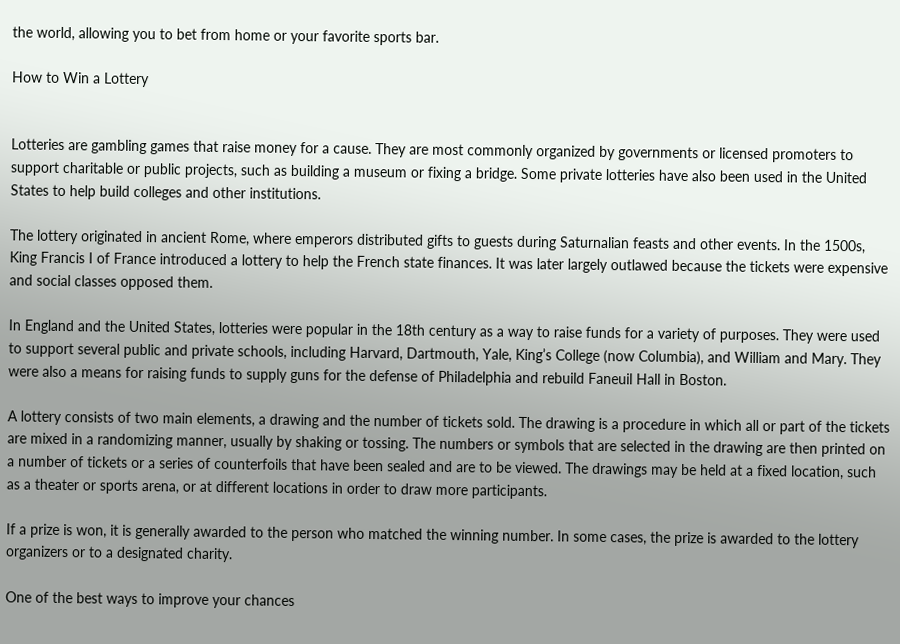the world, allowing you to bet from home or your favorite sports bar.

How to Win a Lottery


Lotteries are gambling games that raise money for a cause. They are most commonly organized by governments or licensed promoters to support charitable or public projects, such as building a museum or fixing a bridge. Some private lotteries have also been used in the United States to help build colleges and other institutions.

The lottery originated in ancient Rome, where emperors distributed gifts to guests during Saturnalian feasts and other events. In the 1500s, King Francis I of France introduced a lottery to help the French state finances. It was later largely outlawed because the tickets were expensive and social classes opposed them.

In England and the United States, lotteries were popular in the 18th century as a way to raise funds for a variety of purposes. They were used to support several public and private schools, including Harvard, Dartmouth, Yale, King’s College (now Columbia), and William and Mary. They were also a means for raising funds to supply guns for the defense of Philadelphia and rebuild Faneuil Hall in Boston.

A lottery consists of two main elements, a drawing and the number of tickets sold. The drawing is a procedure in which all or part of the tickets are mixed in a randomizing manner, usually by shaking or tossing. The numbers or symbols that are selected in the drawing are then printed on a number of tickets or a series of counterfoils that have been sealed and are to be viewed. The drawings may be held at a fixed location, such as a theater or sports arena, or at different locations in order to draw more participants.

If a prize is won, it is generally awarded to the person who matched the winning number. In some cases, the prize is awarded to the lottery organizers or to a designated charity.

One of the best ways to improve your chances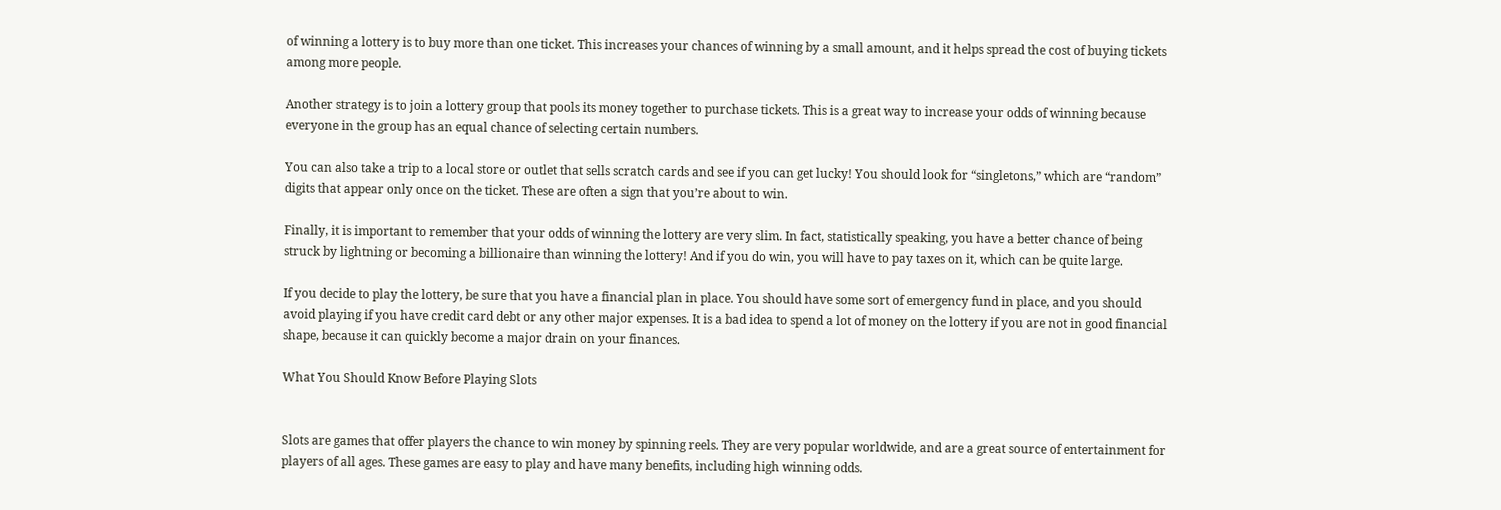of winning a lottery is to buy more than one ticket. This increases your chances of winning by a small amount, and it helps spread the cost of buying tickets among more people.

Another strategy is to join a lottery group that pools its money together to purchase tickets. This is a great way to increase your odds of winning because everyone in the group has an equal chance of selecting certain numbers.

You can also take a trip to a local store or outlet that sells scratch cards and see if you can get lucky! You should look for “singletons,” which are “random” digits that appear only once on the ticket. These are often a sign that you’re about to win.

Finally, it is important to remember that your odds of winning the lottery are very slim. In fact, statistically speaking, you have a better chance of being struck by lightning or becoming a billionaire than winning the lottery! And if you do win, you will have to pay taxes on it, which can be quite large.

If you decide to play the lottery, be sure that you have a financial plan in place. You should have some sort of emergency fund in place, and you should avoid playing if you have credit card debt or any other major expenses. It is a bad idea to spend a lot of money on the lottery if you are not in good financial shape, because it can quickly become a major drain on your finances.

What You Should Know Before Playing Slots


Slots are games that offer players the chance to win money by spinning reels. They are very popular worldwide, and are a great source of entertainment for players of all ages. These games are easy to play and have many benefits, including high winning odds.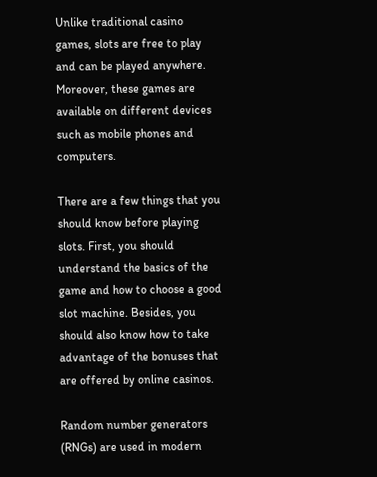Unlike traditional casino games, slots are free to play and can be played anywhere. Moreover, these games are available on different devices such as mobile phones and computers.

There are a few things that you should know before playing slots. First, you should understand the basics of the game and how to choose a good slot machine. Besides, you should also know how to take advantage of the bonuses that are offered by online casinos.

Random number generators (RNGs) are used in modern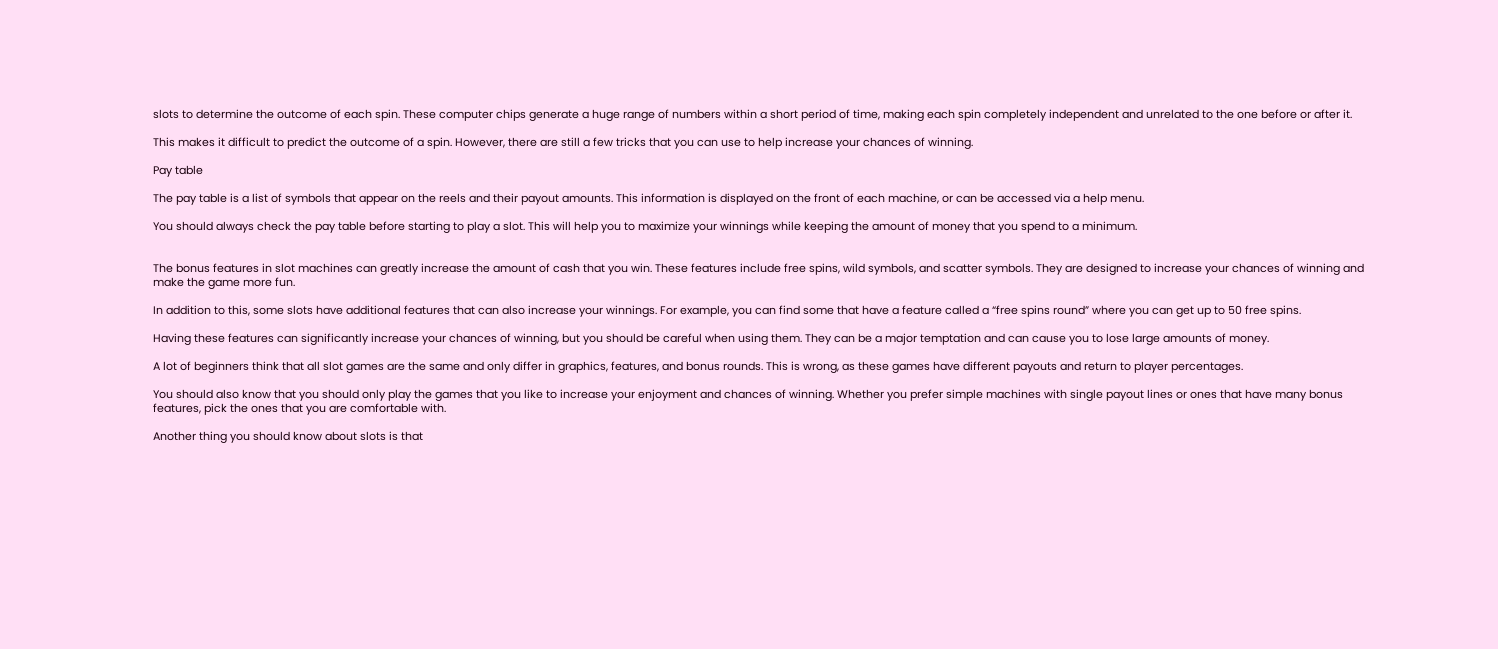slots to determine the outcome of each spin. These computer chips generate a huge range of numbers within a short period of time, making each spin completely independent and unrelated to the one before or after it.

This makes it difficult to predict the outcome of a spin. However, there are still a few tricks that you can use to help increase your chances of winning.

Pay table

The pay table is a list of symbols that appear on the reels and their payout amounts. This information is displayed on the front of each machine, or can be accessed via a help menu.

You should always check the pay table before starting to play a slot. This will help you to maximize your winnings while keeping the amount of money that you spend to a minimum.


The bonus features in slot machines can greatly increase the amount of cash that you win. These features include free spins, wild symbols, and scatter symbols. They are designed to increase your chances of winning and make the game more fun.

In addition to this, some slots have additional features that can also increase your winnings. For example, you can find some that have a feature called a “free spins round” where you can get up to 50 free spins.

Having these features can significantly increase your chances of winning, but you should be careful when using them. They can be a major temptation and can cause you to lose large amounts of money.

A lot of beginners think that all slot games are the same and only differ in graphics, features, and bonus rounds. This is wrong, as these games have different payouts and return to player percentages.

You should also know that you should only play the games that you like to increase your enjoyment and chances of winning. Whether you prefer simple machines with single payout lines or ones that have many bonus features, pick the ones that you are comfortable with.

Another thing you should know about slots is that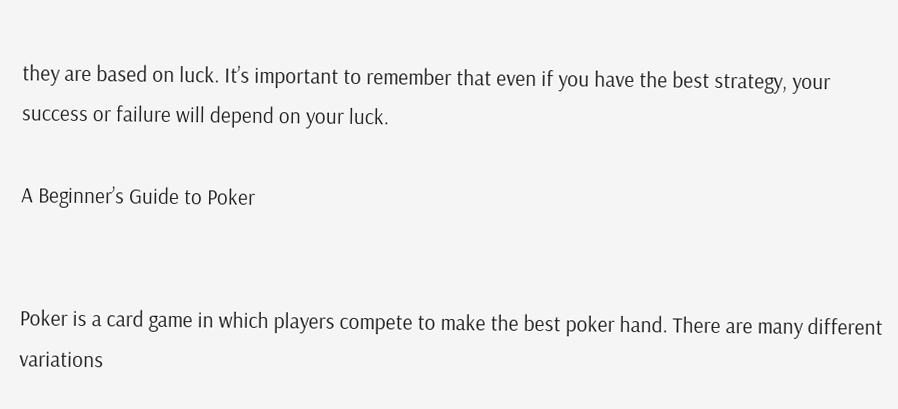they are based on luck. It’s important to remember that even if you have the best strategy, your success or failure will depend on your luck.

A Beginner’s Guide to Poker


Poker is a card game in which players compete to make the best poker hand. There are many different variations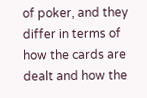of poker, and they differ in terms of how the cards are dealt and how the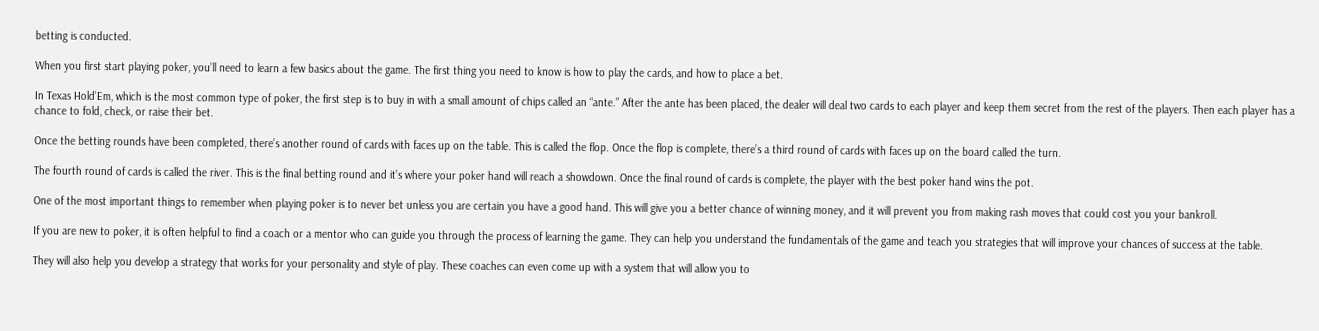betting is conducted.

When you first start playing poker, you’ll need to learn a few basics about the game. The first thing you need to know is how to play the cards, and how to place a bet.

In Texas Hold’Em, which is the most common type of poker, the first step is to buy in with a small amount of chips called an “ante.” After the ante has been placed, the dealer will deal two cards to each player and keep them secret from the rest of the players. Then each player has a chance to fold, check, or raise their bet.

Once the betting rounds have been completed, there’s another round of cards with faces up on the table. This is called the flop. Once the flop is complete, there’s a third round of cards with faces up on the board called the turn.

The fourth round of cards is called the river. This is the final betting round and it’s where your poker hand will reach a showdown. Once the final round of cards is complete, the player with the best poker hand wins the pot.

One of the most important things to remember when playing poker is to never bet unless you are certain you have a good hand. This will give you a better chance of winning money, and it will prevent you from making rash moves that could cost you your bankroll.

If you are new to poker, it is often helpful to find a coach or a mentor who can guide you through the process of learning the game. They can help you understand the fundamentals of the game and teach you strategies that will improve your chances of success at the table.

They will also help you develop a strategy that works for your personality and style of play. These coaches can even come up with a system that will allow you to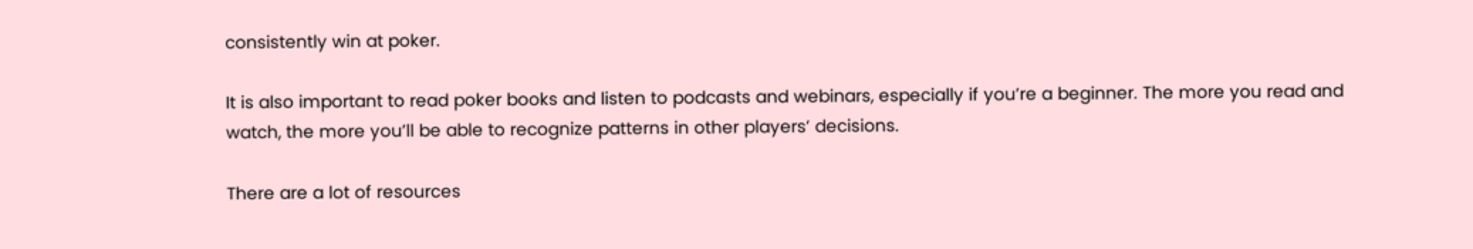consistently win at poker.

It is also important to read poker books and listen to podcasts and webinars, especially if you’re a beginner. The more you read and watch, the more you’ll be able to recognize patterns in other players’ decisions.

There are a lot of resources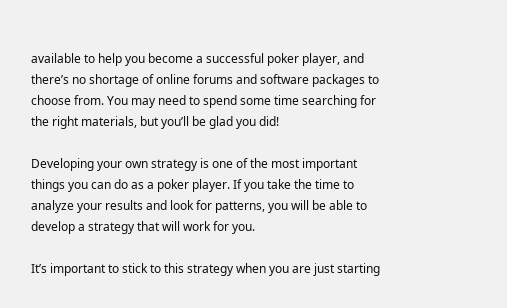available to help you become a successful poker player, and there’s no shortage of online forums and software packages to choose from. You may need to spend some time searching for the right materials, but you’ll be glad you did!

Developing your own strategy is one of the most important things you can do as a poker player. If you take the time to analyze your results and look for patterns, you will be able to develop a strategy that will work for you.

It’s important to stick to this strategy when you are just starting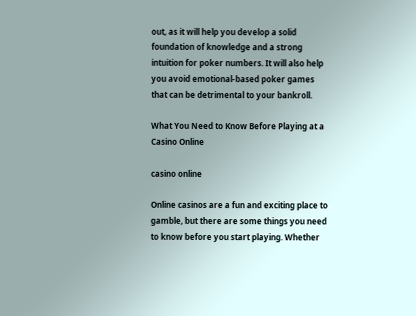out, as it will help you develop a solid foundation of knowledge and a strong intuition for poker numbers. It will also help you avoid emotional-based poker games that can be detrimental to your bankroll.

What You Need to Know Before Playing at a Casino Online

casino online

Online casinos are a fun and exciting place to gamble, but there are some things you need to know before you start playing. Whether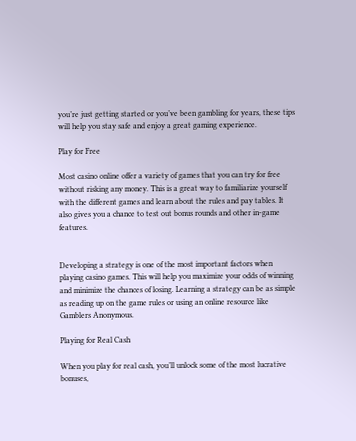you’re just getting started or you’ve been gambling for years, these tips will help you stay safe and enjoy a great gaming experience.

Play for Free

Most casino online offer a variety of games that you can try for free without risking any money. This is a great way to familiarize yourself with the different games and learn about the rules and pay tables. It also gives you a chance to test out bonus rounds and other in-game features.


Developing a strategy is one of the most important factors when playing casino games. This will help you maximize your odds of winning and minimize the chances of losing. Learning a strategy can be as simple as reading up on the game rules or using an online resource like Gamblers Anonymous.

Playing for Real Cash

When you play for real cash, you’ll unlock some of the most lucrative bonuses,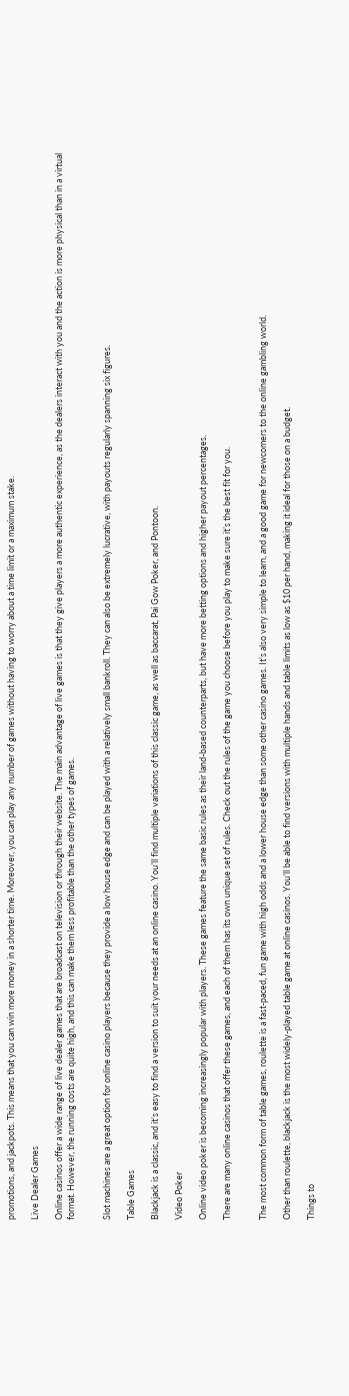promotions, and jackpots. This means that you can win more money in a shorter time. Moreover, you can play any number of games without having to worry about a time limit or a maximum stake.

Live Dealer Games

Online casinos offer a wide range of live dealer games that are broadcast on television or through their website. The main advantage of live games is that they give players a more authentic experience, as the dealers interact with you and the action is more physical than in a virtual format. However, the running costs are quite high, and this can make them less profitable than the other types of games.


Slot machines are a great option for online casino players because they provide a low house edge and can be played with a relatively small bankroll. They can also be extremely lucrative, with payouts regularly spanning six figures.

Table Games

Blackjack is a classic, and it’s easy to find a version to suit your needs at an online casino. You’ll find multiple variations of this classic game, as well as baccarat, Pai Gow Poker, and Pontoon.

Video Poker

Online video poker is becoming increasingly popular with players. These games feature the same basic rules as their land-based counterparts, but have more betting options and higher payout percentages.

There are many online casinos that offer these games, and each of them has its own unique set of rules. Check out the rules of the game you choose before you play to make sure it’s the best fit for you.


The most common form of table games, roulette is a fast-paced, fun game with high odds and a lower house edge than some other casino games. It’s also very simple to learn, and a good game for newcomers to the online gambling world.

Other than roulette, blackjack is the most widely-played table game at online casinos. You’ll be able to find versions with multiple hands and table limits as low as $10 per hand, making it ideal for those on a budget.

Things to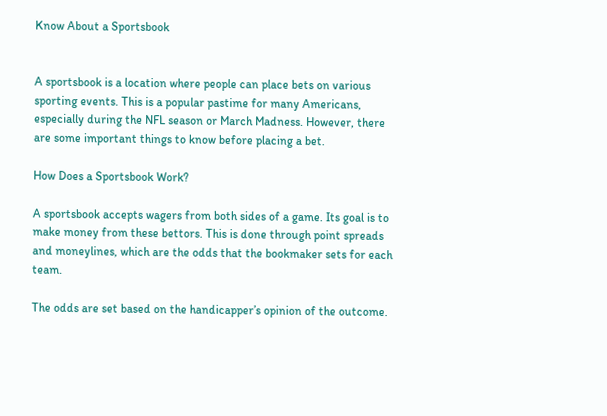Know About a Sportsbook


A sportsbook is a location where people can place bets on various sporting events. This is a popular pastime for many Americans, especially during the NFL season or March Madness. However, there are some important things to know before placing a bet.

How Does a Sportsbook Work?

A sportsbook accepts wagers from both sides of a game. Its goal is to make money from these bettors. This is done through point spreads and moneylines, which are the odds that the bookmaker sets for each team.

The odds are set based on the handicapper’s opinion of the outcome.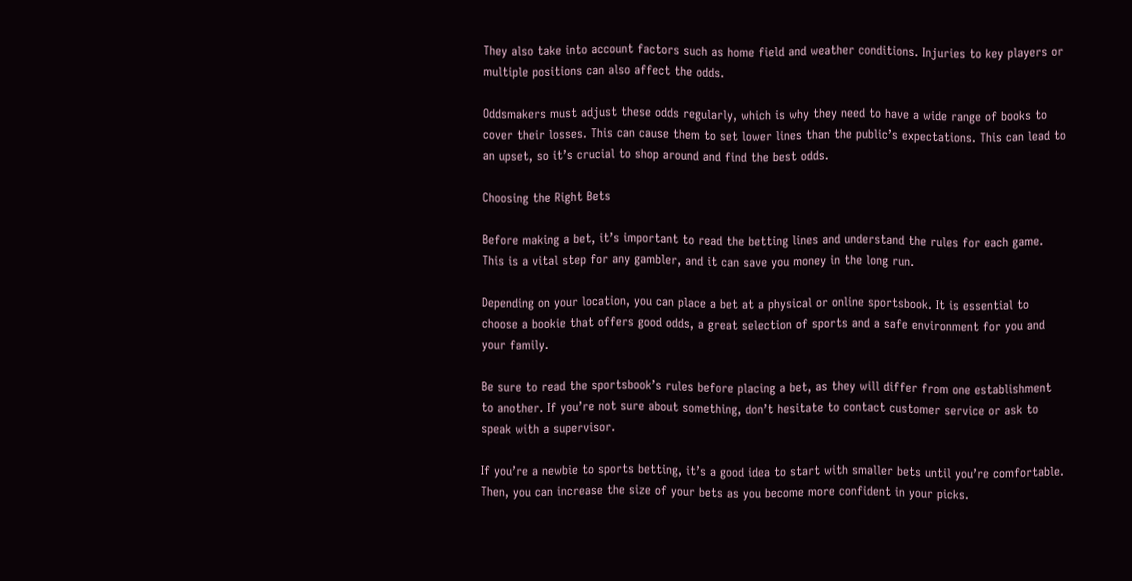They also take into account factors such as home field and weather conditions. Injuries to key players or multiple positions can also affect the odds.

Oddsmakers must adjust these odds regularly, which is why they need to have a wide range of books to cover their losses. This can cause them to set lower lines than the public’s expectations. This can lead to an upset, so it’s crucial to shop around and find the best odds.

Choosing the Right Bets

Before making a bet, it’s important to read the betting lines and understand the rules for each game. This is a vital step for any gambler, and it can save you money in the long run.

Depending on your location, you can place a bet at a physical or online sportsbook. It is essential to choose a bookie that offers good odds, a great selection of sports and a safe environment for you and your family.

Be sure to read the sportsbook’s rules before placing a bet, as they will differ from one establishment to another. If you’re not sure about something, don’t hesitate to contact customer service or ask to speak with a supervisor.

If you’re a newbie to sports betting, it’s a good idea to start with smaller bets until you’re comfortable. Then, you can increase the size of your bets as you become more confident in your picks.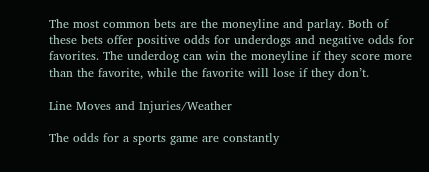The most common bets are the moneyline and parlay. Both of these bets offer positive odds for underdogs and negative odds for favorites. The underdog can win the moneyline if they score more than the favorite, while the favorite will lose if they don’t.

Line Moves and Injuries/Weather

The odds for a sports game are constantly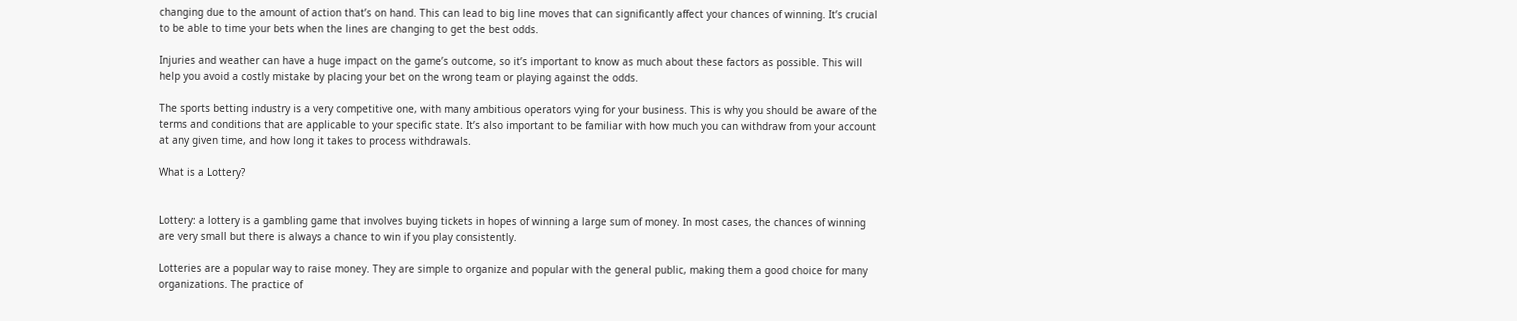changing due to the amount of action that’s on hand. This can lead to big line moves that can significantly affect your chances of winning. It’s crucial to be able to time your bets when the lines are changing to get the best odds.

Injuries and weather can have a huge impact on the game’s outcome, so it’s important to know as much about these factors as possible. This will help you avoid a costly mistake by placing your bet on the wrong team or playing against the odds.

The sports betting industry is a very competitive one, with many ambitious operators vying for your business. This is why you should be aware of the terms and conditions that are applicable to your specific state. It’s also important to be familiar with how much you can withdraw from your account at any given time, and how long it takes to process withdrawals.

What is a Lottery?


Lottery: a lottery is a gambling game that involves buying tickets in hopes of winning a large sum of money. In most cases, the chances of winning are very small but there is always a chance to win if you play consistently.

Lotteries are a popular way to raise money. They are simple to organize and popular with the general public, making them a good choice for many organizations. The practice of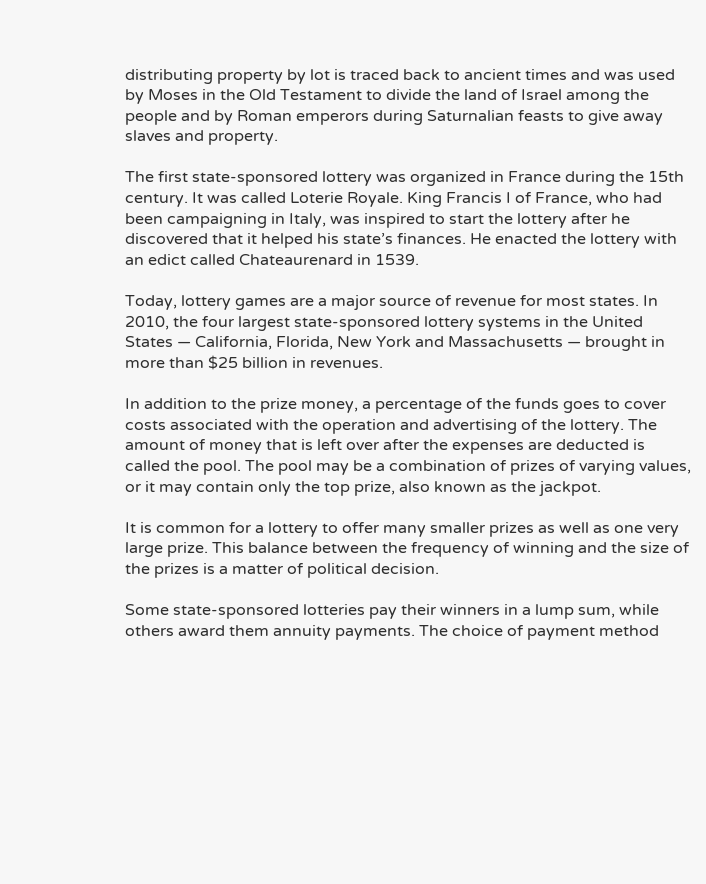distributing property by lot is traced back to ancient times and was used by Moses in the Old Testament to divide the land of Israel among the people and by Roman emperors during Saturnalian feasts to give away slaves and property.

The first state-sponsored lottery was organized in France during the 15th century. It was called Loterie Royale. King Francis I of France, who had been campaigning in Italy, was inspired to start the lottery after he discovered that it helped his state’s finances. He enacted the lottery with an edict called Chateaurenard in 1539.

Today, lottery games are a major source of revenue for most states. In 2010, the four largest state-sponsored lottery systems in the United States — California, Florida, New York and Massachusetts — brought in more than $25 billion in revenues.

In addition to the prize money, a percentage of the funds goes to cover costs associated with the operation and advertising of the lottery. The amount of money that is left over after the expenses are deducted is called the pool. The pool may be a combination of prizes of varying values, or it may contain only the top prize, also known as the jackpot.

It is common for a lottery to offer many smaller prizes as well as one very large prize. This balance between the frequency of winning and the size of the prizes is a matter of political decision.

Some state-sponsored lotteries pay their winners in a lump sum, while others award them annuity payments. The choice of payment method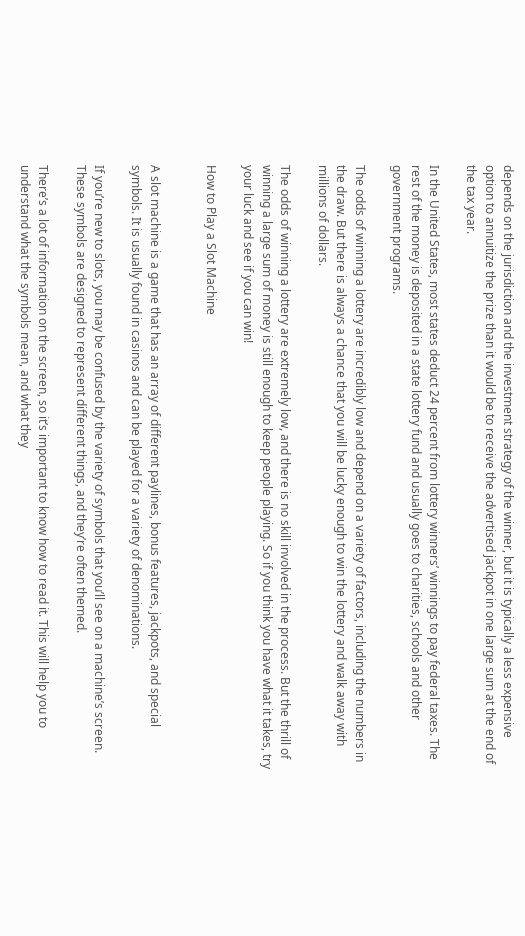depends on the jurisdiction and the investment strategy of the winner, but it is typically a less expensive option to annuitize the prize than it would be to receive the advertised jackpot in one large sum at the end of the tax year.

In the United States, most states deduct 24 percent from lottery winners’ winnings to pay federal taxes. The rest of the money is deposited in a state lottery fund and usually goes to charities, schools and other government programs.

The odds of winning a lottery are incredibly low and depend on a variety of factors, including the numbers in the draw. But there is always a chance that you will be lucky enough to win the lottery and walk away with millions of dollars.

The odds of winning a lottery are extremely low, and there is no skill involved in the process. But the thrill of winning a large sum of money is still enough to keep people playing. So if you think you have what it takes, try your luck and see if you can win!

How to Play a Slot Machine


A slot machine is a game that has an array of different paylines, bonus features, jackpots, and special symbols. It is usually found in casinos and can be played for a variety of denominations.

If you’re new to slots, you may be confused by the variety of symbols that you’ll see on a machine’s screen. These symbols are designed to represent different things, and they’re often themed.

There’s a lot of information on the screen, so it’s important to know how to read it. This will help you to understand what the symbols mean, and what they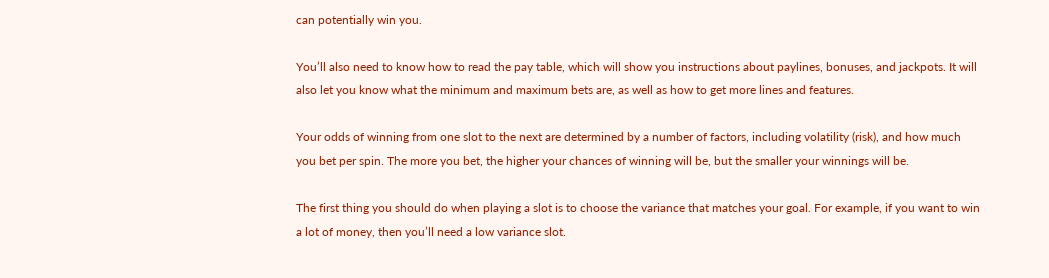can potentially win you.

You’ll also need to know how to read the pay table, which will show you instructions about paylines, bonuses, and jackpots. It will also let you know what the minimum and maximum bets are, as well as how to get more lines and features.

Your odds of winning from one slot to the next are determined by a number of factors, including volatility (risk), and how much you bet per spin. The more you bet, the higher your chances of winning will be, but the smaller your winnings will be.

The first thing you should do when playing a slot is to choose the variance that matches your goal. For example, if you want to win a lot of money, then you’ll need a low variance slot.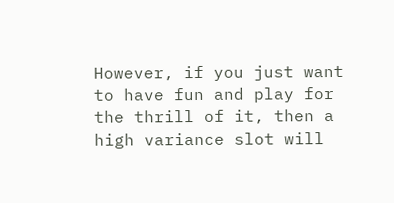However, if you just want to have fun and play for the thrill of it, then a high variance slot will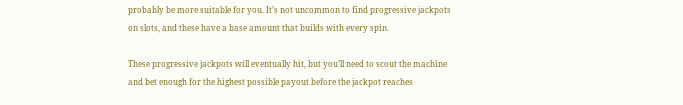probably be more suitable for you. It’s not uncommon to find progressive jackpots on slots, and these have a base amount that builds with every spin.

These progressive jackpots will eventually hit, but you’ll need to scout the machine and bet enough for the highest possible payout before the jackpot reaches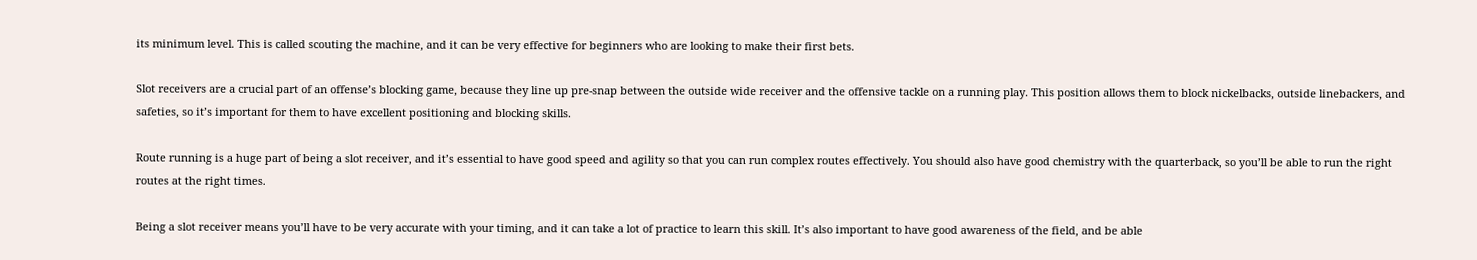its minimum level. This is called scouting the machine, and it can be very effective for beginners who are looking to make their first bets.

Slot receivers are a crucial part of an offense’s blocking game, because they line up pre-snap between the outside wide receiver and the offensive tackle on a running play. This position allows them to block nickelbacks, outside linebackers, and safeties, so it’s important for them to have excellent positioning and blocking skills.

Route running is a huge part of being a slot receiver, and it’s essential to have good speed and agility so that you can run complex routes effectively. You should also have good chemistry with the quarterback, so you’ll be able to run the right routes at the right times.

Being a slot receiver means you’ll have to be very accurate with your timing, and it can take a lot of practice to learn this skill. It’s also important to have good awareness of the field, and be able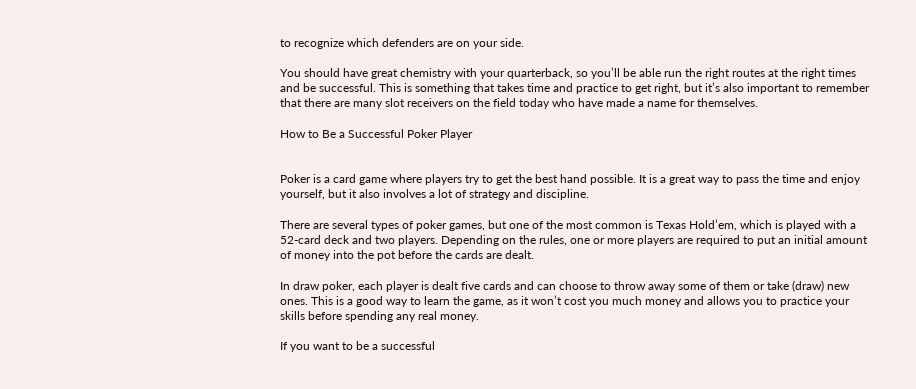to recognize which defenders are on your side.

You should have great chemistry with your quarterback, so you’ll be able run the right routes at the right times and be successful. This is something that takes time and practice to get right, but it’s also important to remember that there are many slot receivers on the field today who have made a name for themselves.

How to Be a Successful Poker Player


Poker is a card game where players try to get the best hand possible. It is a great way to pass the time and enjoy yourself, but it also involves a lot of strategy and discipline.

There are several types of poker games, but one of the most common is Texas Hold’em, which is played with a 52-card deck and two players. Depending on the rules, one or more players are required to put an initial amount of money into the pot before the cards are dealt.

In draw poker, each player is dealt five cards and can choose to throw away some of them or take (draw) new ones. This is a good way to learn the game, as it won’t cost you much money and allows you to practice your skills before spending any real money.

If you want to be a successful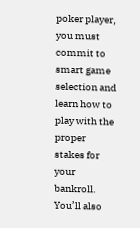poker player, you must commit to smart game selection and learn how to play with the proper stakes for your bankroll. You’ll also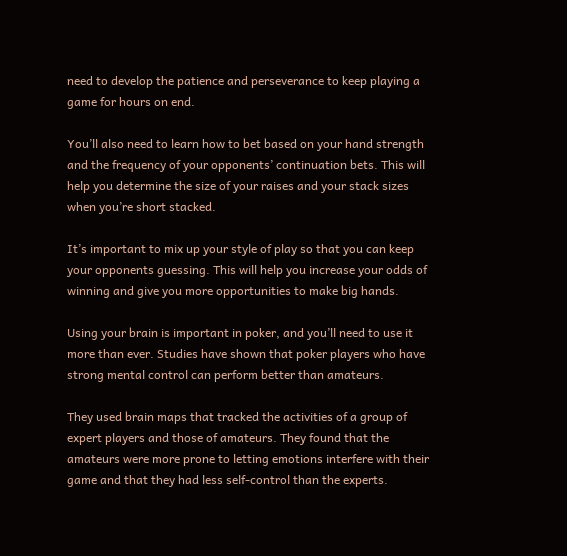need to develop the patience and perseverance to keep playing a game for hours on end.

You’ll also need to learn how to bet based on your hand strength and the frequency of your opponents’ continuation bets. This will help you determine the size of your raises and your stack sizes when you’re short stacked.

It’s important to mix up your style of play so that you can keep your opponents guessing. This will help you increase your odds of winning and give you more opportunities to make big hands.

Using your brain is important in poker, and you’ll need to use it more than ever. Studies have shown that poker players who have strong mental control can perform better than amateurs.

They used brain maps that tracked the activities of a group of expert players and those of amateurs. They found that the amateurs were more prone to letting emotions interfere with their game and that they had less self-control than the experts.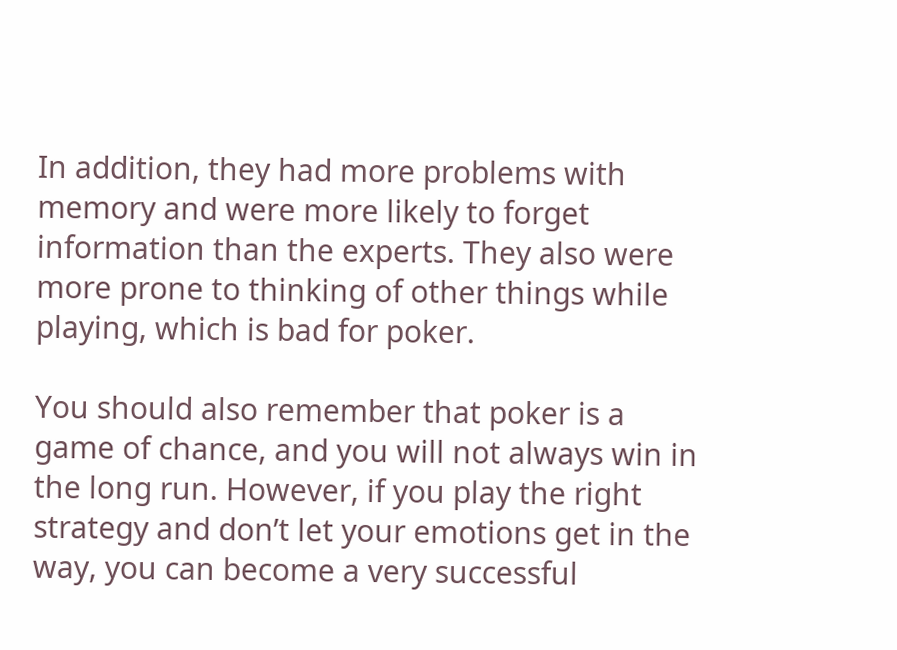In addition, they had more problems with memory and were more likely to forget information than the experts. They also were more prone to thinking of other things while playing, which is bad for poker.

You should also remember that poker is a game of chance, and you will not always win in the long run. However, if you play the right strategy and don’t let your emotions get in the way, you can become a very successful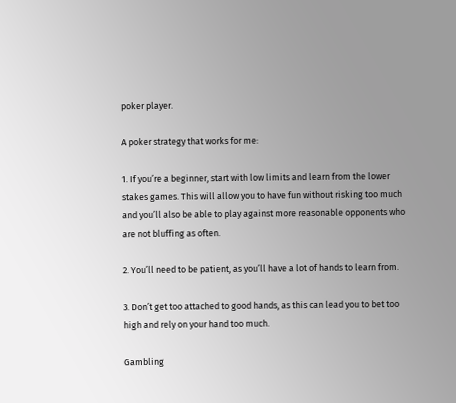poker player.

A poker strategy that works for me:

1. If you’re a beginner, start with low limits and learn from the lower stakes games. This will allow you to have fun without risking too much and you’ll also be able to play against more reasonable opponents who are not bluffing as often.

2. You’ll need to be patient, as you’ll have a lot of hands to learn from.

3. Don’t get too attached to good hands, as this can lead you to bet too high and rely on your hand too much.

Gambling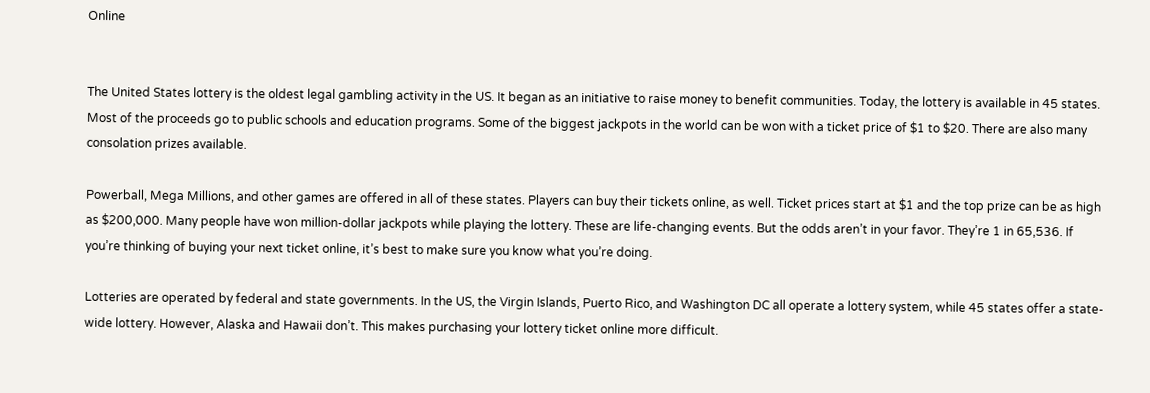Online


The United States lottery is the oldest legal gambling activity in the US. It began as an initiative to raise money to benefit communities. Today, the lottery is available in 45 states. Most of the proceeds go to public schools and education programs. Some of the biggest jackpots in the world can be won with a ticket price of $1 to $20. There are also many consolation prizes available.

Powerball, Mega Millions, and other games are offered in all of these states. Players can buy their tickets online, as well. Ticket prices start at $1 and the top prize can be as high as $200,000. Many people have won million-dollar jackpots while playing the lottery. These are life-changing events. But the odds aren’t in your favor. They’re 1 in 65,536. If you’re thinking of buying your next ticket online, it’s best to make sure you know what you’re doing.

Lotteries are operated by federal and state governments. In the US, the Virgin Islands, Puerto Rico, and Washington DC all operate a lottery system, while 45 states offer a state-wide lottery. However, Alaska and Hawaii don’t. This makes purchasing your lottery ticket online more difficult.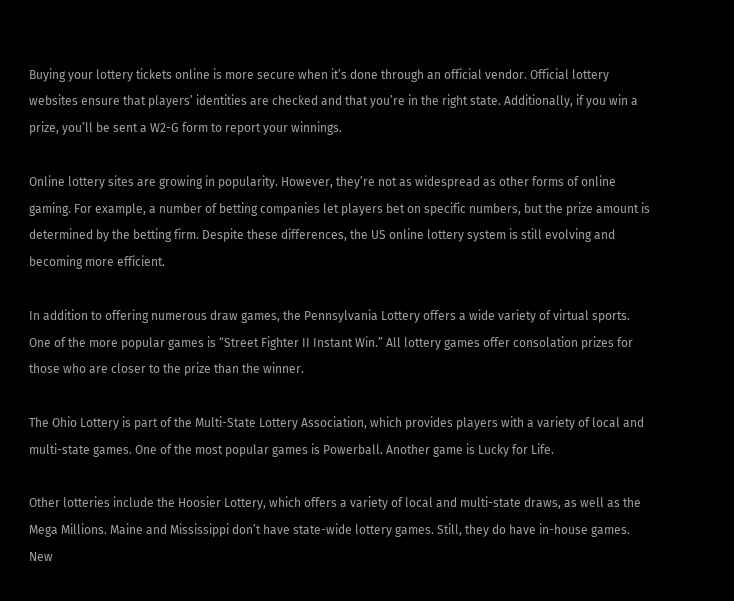Buying your lottery tickets online is more secure when it’s done through an official vendor. Official lottery websites ensure that players’ identities are checked and that you’re in the right state. Additionally, if you win a prize, you’ll be sent a W2-G form to report your winnings.

Online lottery sites are growing in popularity. However, they’re not as widespread as other forms of online gaming. For example, a number of betting companies let players bet on specific numbers, but the prize amount is determined by the betting firm. Despite these differences, the US online lottery system is still evolving and becoming more efficient.

In addition to offering numerous draw games, the Pennsylvania Lottery offers a wide variety of virtual sports. One of the more popular games is “Street Fighter II Instant Win.” All lottery games offer consolation prizes for those who are closer to the prize than the winner.

The Ohio Lottery is part of the Multi-State Lottery Association, which provides players with a variety of local and multi-state games. One of the most popular games is Powerball. Another game is Lucky for Life.

Other lotteries include the Hoosier Lottery, which offers a variety of local and multi-state draws, as well as the Mega Millions. Maine and Mississippi don’t have state-wide lottery games. Still, they do have in-house games. New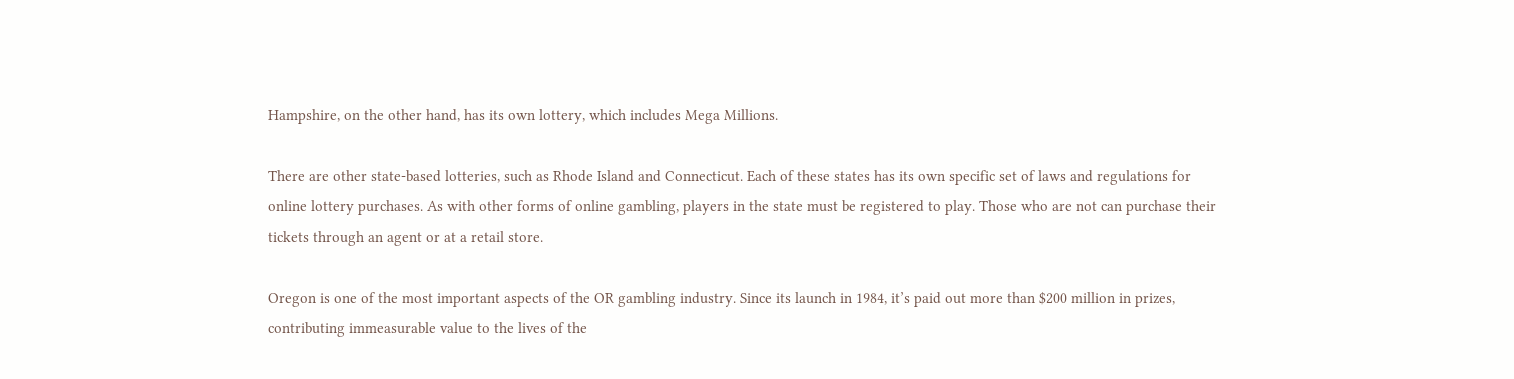Hampshire, on the other hand, has its own lottery, which includes Mega Millions.

There are other state-based lotteries, such as Rhode Island and Connecticut. Each of these states has its own specific set of laws and regulations for online lottery purchases. As with other forms of online gambling, players in the state must be registered to play. Those who are not can purchase their tickets through an agent or at a retail store.

Oregon is one of the most important aspects of the OR gambling industry. Since its launch in 1984, it’s paid out more than $200 million in prizes, contributing immeasurable value to the lives of the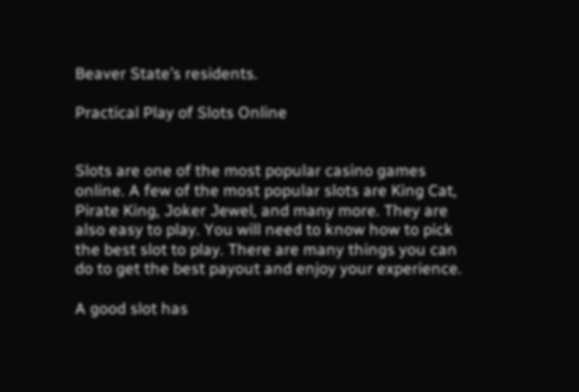Beaver State’s residents.

Practical Play of Slots Online


Slots are one of the most popular casino games online. A few of the most popular slots are King Cat, Pirate King, Joker Jewel, and many more. They are also easy to play. You will need to know how to pick the best slot to play. There are many things you can do to get the best payout and enjoy your experience.

A good slot has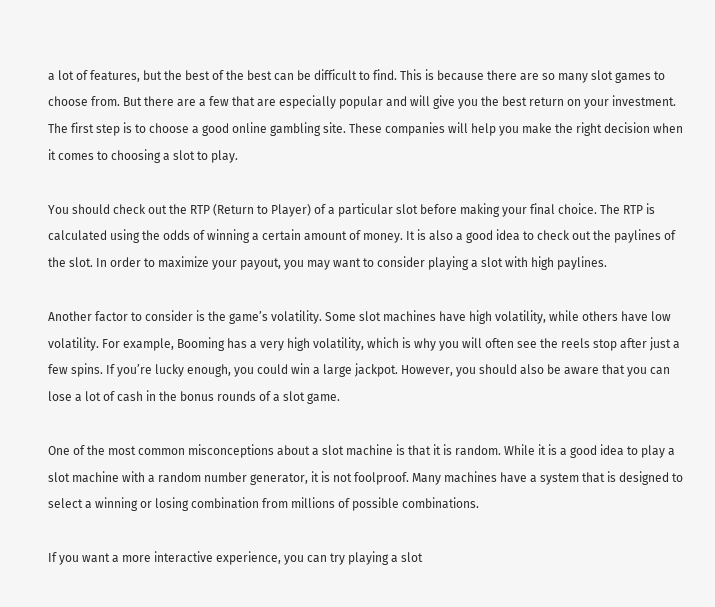a lot of features, but the best of the best can be difficult to find. This is because there are so many slot games to choose from. But there are a few that are especially popular and will give you the best return on your investment. The first step is to choose a good online gambling site. These companies will help you make the right decision when it comes to choosing a slot to play.

You should check out the RTP (Return to Player) of a particular slot before making your final choice. The RTP is calculated using the odds of winning a certain amount of money. It is also a good idea to check out the paylines of the slot. In order to maximize your payout, you may want to consider playing a slot with high paylines.

Another factor to consider is the game’s volatility. Some slot machines have high volatility, while others have low volatility. For example, Booming has a very high volatility, which is why you will often see the reels stop after just a few spins. If you’re lucky enough, you could win a large jackpot. However, you should also be aware that you can lose a lot of cash in the bonus rounds of a slot game.

One of the most common misconceptions about a slot machine is that it is random. While it is a good idea to play a slot machine with a random number generator, it is not foolproof. Many machines have a system that is designed to select a winning or losing combination from millions of possible combinations.

If you want a more interactive experience, you can try playing a slot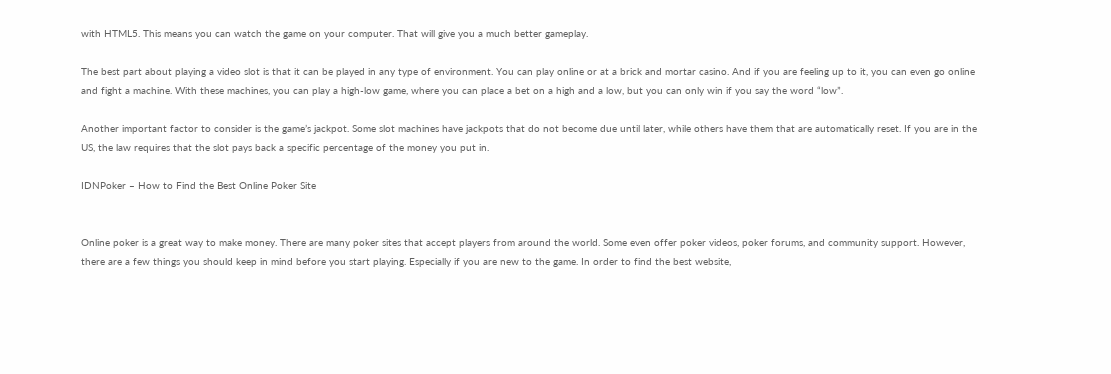with HTML5. This means you can watch the game on your computer. That will give you a much better gameplay.

The best part about playing a video slot is that it can be played in any type of environment. You can play online or at a brick and mortar casino. And if you are feeling up to it, you can even go online and fight a machine. With these machines, you can play a high-low game, where you can place a bet on a high and a low, but you can only win if you say the word “low”.

Another important factor to consider is the game’s jackpot. Some slot machines have jackpots that do not become due until later, while others have them that are automatically reset. If you are in the US, the law requires that the slot pays back a specific percentage of the money you put in.

IDNPoker – How to Find the Best Online Poker Site


Online poker is a great way to make money. There are many poker sites that accept players from around the world. Some even offer poker videos, poker forums, and community support. However, there are a few things you should keep in mind before you start playing. Especially if you are new to the game. In order to find the best website,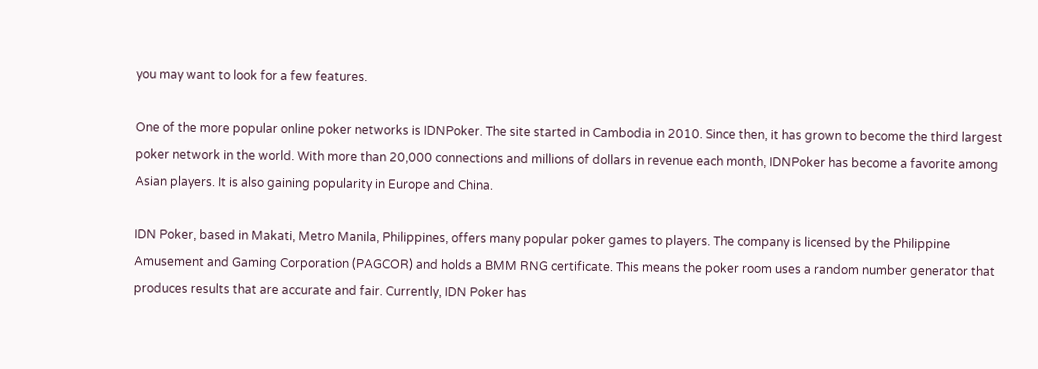you may want to look for a few features.

One of the more popular online poker networks is IDNPoker. The site started in Cambodia in 2010. Since then, it has grown to become the third largest poker network in the world. With more than 20,000 connections and millions of dollars in revenue each month, IDNPoker has become a favorite among Asian players. It is also gaining popularity in Europe and China.

IDN Poker, based in Makati, Metro Manila, Philippines, offers many popular poker games to players. The company is licensed by the Philippine Amusement and Gaming Corporation (PAGCOR) and holds a BMM RNG certificate. This means the poker room uses a random number generator that produces results that are accurate and fair. Currently, IDN Poker has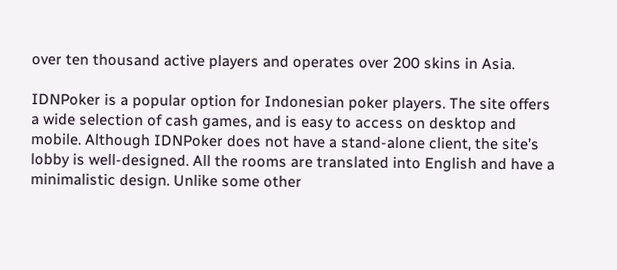over ten thousand active players and operates over 200 skins in Asia.

IDNPoker is a popular option for Indonesian poker players. The site offers a wide selection of cash games, and is easy to access on desktop and mobile. Although IDNPoker does not have a stand-alone client, the site’s lobby is well-designed. All the rooms are translated into English and have a minimalistic design. Unlike some other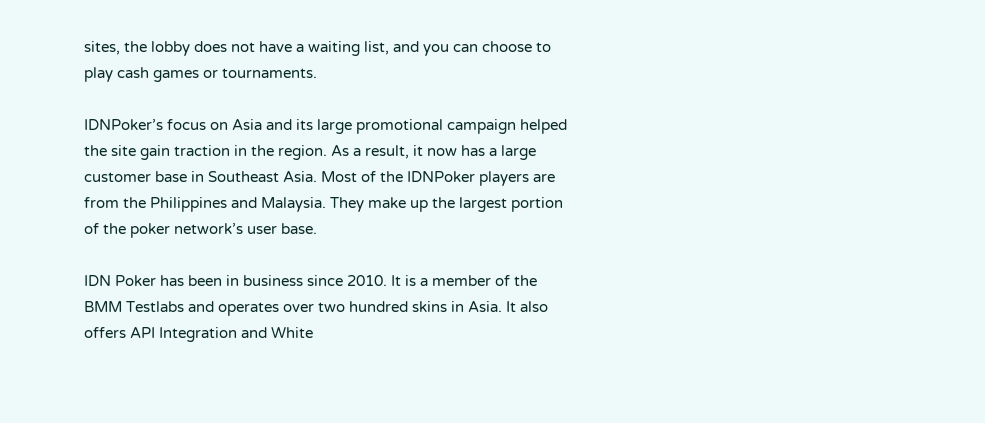sites, the lobby does not have a waiting list, and you can choose to play cash games or tournaments.

IDNPoker’s focus on Asia and its large promotional campaign helped the site gain traction in the region. As a result, it now has a large customer base in Southeast Asia. Most of the IDNPoker players are from the Philippines and Malaysia. They make up the largest portion of the poker network’s user base.

IDN Poker has been in business since 2010. It is a member of the BMM Testlabs and operates over two hundred skins in Asia. It also offers API Integration and White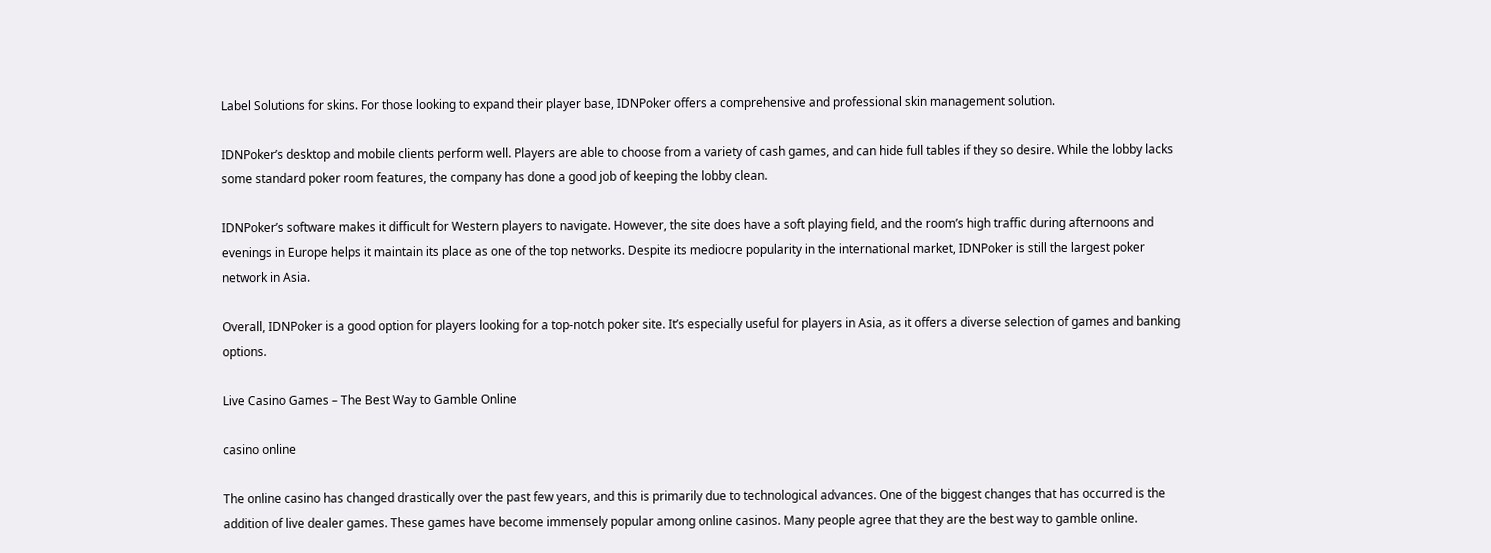Label Solutions for skins. For those looking to expand their player base, IDNPoker offers a comprehensive and professional skin management solution.

IDNPoker’s desktop and mobile clients perform well. Players are able to choose from a variety of cash games, and can hide full tables if they so desire. While the lobby lacks some standard poker room features, the company has done a good job of keeping the lobby clean.

IDNPoker’s software makes it difficult for Western players to navigate. However, the site does have a soft playing field, and the room’s high traffic during afternoons and evenings in Europe helps it maintain its place as one of the top networks. Despite its mediocre popularity in the international market, IDNPoker is still the largest poker network in Asia.

Overall, IDNPoker is a good option for players looking for a top-notch poker site. It’s especially useful for players in Asia, as it offers a diverse selection of games and banking options.

Live Casino Games – The Best Way to Gamble Online

casino online

The online casino has changed drastically over the past few years, and this is primarily due to technological advances. One of the biggest changes that has occurred is the addition of live dealer games. These games have become immensely popular among online casinos. Many people agree that they are the best way to gamble online.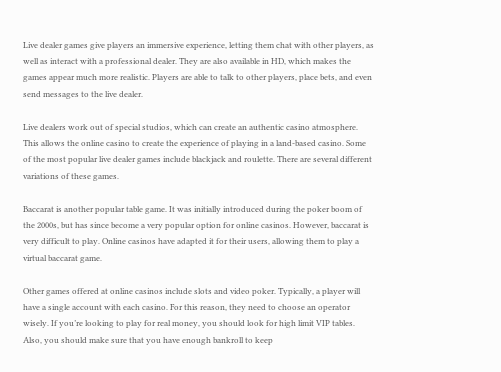Live dealer games give players an immersive experience, letting them chat with other players, as well as interact with a professional dealer. They are also available in HD, which makes the games appear much more realistic. Players are able to talk to other players, place bets, and even send messages to the live dealer.

Live dealers work out of special studios, which can create an authentic casino atmosphere. This allows the online casino to create the experience of playing in a land-based casino. Some of the most popular live dealer games include blackjack and roulette. There are several different variations of these games.

Baccarat is another popular table game. It was initially introduced during the poker boom of the 2000s, but has since become a very popular option for online casinos. However, baccarat is very difficult to play. Online casinos have adapted it for their users, allowing them to play a virtual baccarat game.

Other games offered at online casinos include slots and video poker. Typically, a player will have a single account with each casino. For this reason, they need to choose an operator wisely. If you’re looking to play for real money, you should look for high limit VIP tables. Also, you should make sure that you have enough bankroll to keep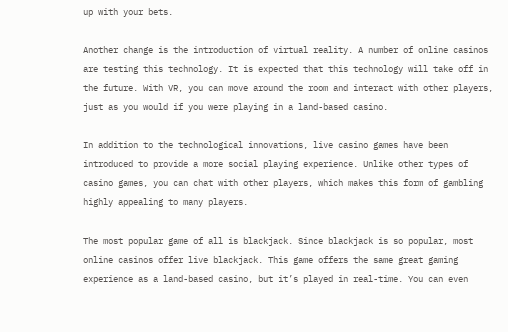up with your bets.

Another change is the introduction of virtual reality. A number of online casinos are testing this technology. It is expected that this technology will take off in the future. With VR, you can move around the room and interact with other players, just as you would if you were playing in a land-based casino.

In addition to the technological innovations, live casino games have been introduced to provide a more social playing experience. Unlike other types of casino games, you can chat with other players, which makes this form of gambling highly appealing to many players.

The most popular game of all is blackjack. Since blackjack is so popular, most online casinos offer live blackjack. This game offers the same great gaming experience as a land-based casino, but it’s played in real-time. You can even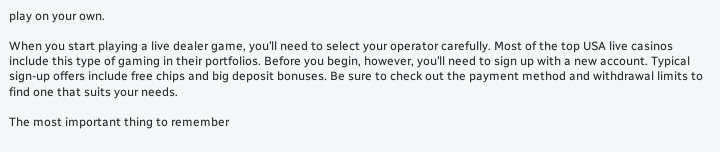play on your own.

When you start playing a live dealer game, you’ll need to select your operator carefully. Most of the top USA live casinos include this type of gaming in their portfolios. Before you begin, however, you’ll need to sign up with a new account. Typical sign-up offers include free chips and big deposit bonuses. Be sure to check out the payment method and withdrawal limits to find one that suits your needs.

The most important thing to remember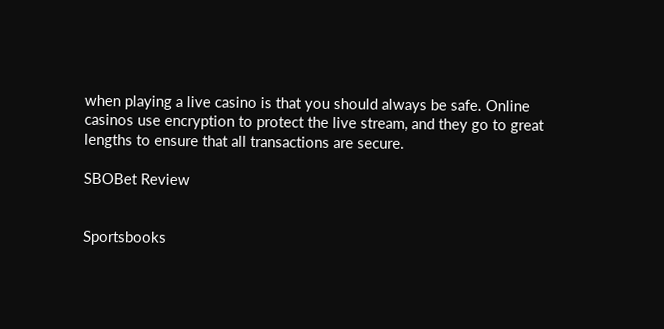when playing a live casino is that you should always be safe. Online casinos use encryption to protect the live stream, and they go to great lengths to ensure that all transactions are secure.

SBOBet Review


Sportsbooks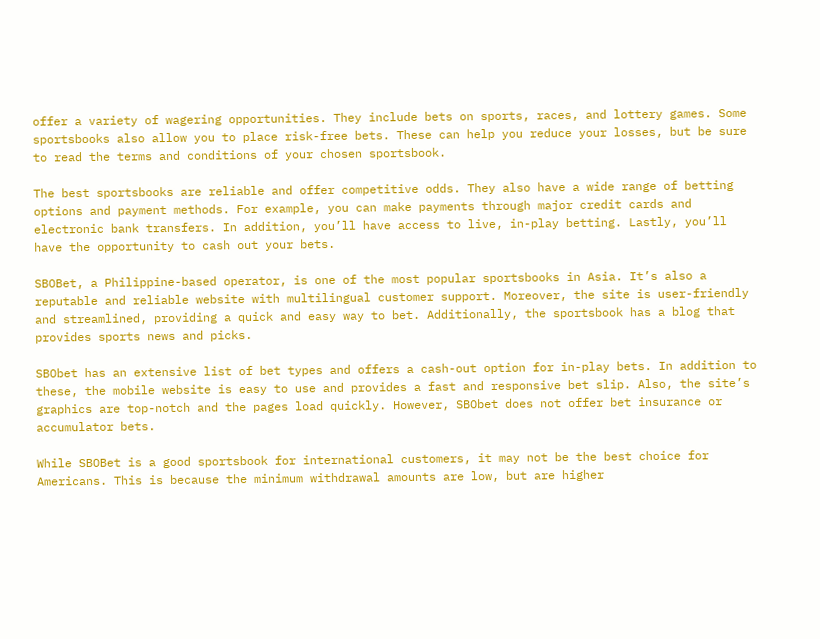offer a variety of wagering opportunities. They include bets on sports, races, and lottery games. Some sportsbooks also allow you to place risk-free bets. These can help you reduce your losses, but be sure to read the terms and conditions of your chosen sportsbook.

The best sportsbooks are reliable and offer competitive odds. They also have a wide range of betting options and payment methods. For example, you can make payments through major credit cards and electronic bank transfers. In addition, you’ll have access to live, in-play betting. Lastly, you’ll have the opportunity to cash out your bets.

SBOBet, a Philippine-based operator, is one of the most popular sportsbooks in Asia. It’s also a reputable and reliable website with multilingual customer support. Moreover, the site is user-friendly and streamlined, providing a quick and easy way to bet. Additionally, the sportsbook has a blog that provides sports news and picks.

SBObet has an extensive list of bet types and offers a cash-out option for in-play bets. In addition to these, the mobile website is easy to use and provides a fast and responsive bet slip. Also, the site’s graphics are top-notch and the pages load quickly. However, SBObet does not offer bet insurance or accumulator bets.

While SBOBet is a good sportsbook for international customers, it may not be the best choice for Americans. This is because the minimum withdrawal amounts are low, but are higher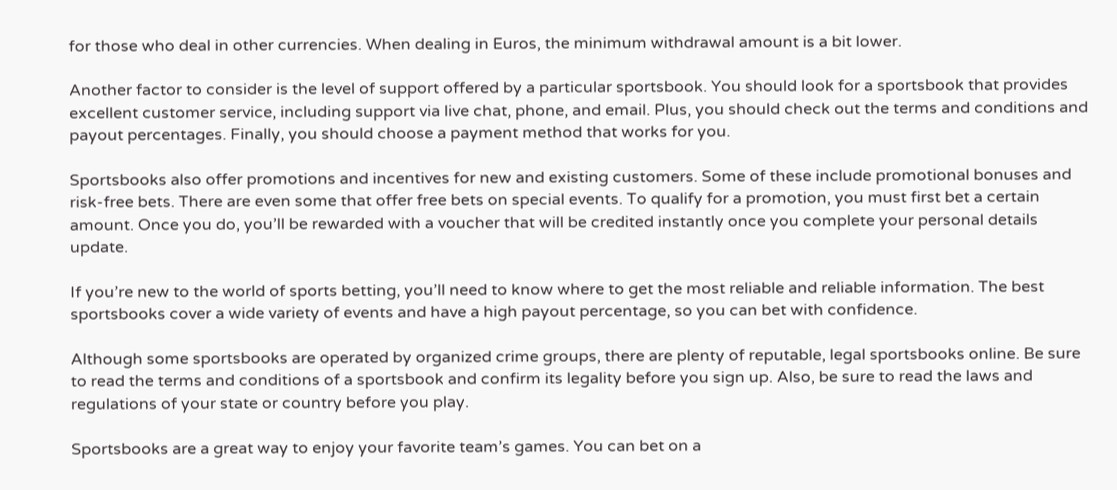for those who deal in other currencies. When dealing in Euros, the minimum withdrawal amount is a bit lower.

Another factor to consider is the level of support offered by a particular sportsbook. You should look for a sportsbook that provides excellent customer service, including support via live chat, phone, and email. Plus, you should check out the terms and conditions and payout percentages. Finally, you should choose a payment method that works for you.

Sportsbooks also offer promotions and incentives for new and existing customers. Some of these include promotional bonuses and risk-free bets. There are even some that offer free bets on special events. To qualify for a promotion, you must first bet a certain amount. Once you do, you’ll be rewarded with a voucher that will be credited instantly once you complete your personal details update.

If you’re new to the world of sports betting, you’ll need to know where to get the most reliable and reliable information. The best sportsbooks cover a wide variety of events and have a high payout percentage, so you can bet with confidence.

Although some sportsbooks are operated by organized crime groups, there are plenty of reputable, legal sportsbooks online. Be sure to read the terms and conditions of a sportsbook and confirm its legality before you sign up. Also, be sure to read the laws and regulations of your state or country before you play.

Sportsbooks are a great way to enjoy your favorite team’s games. You can bet on a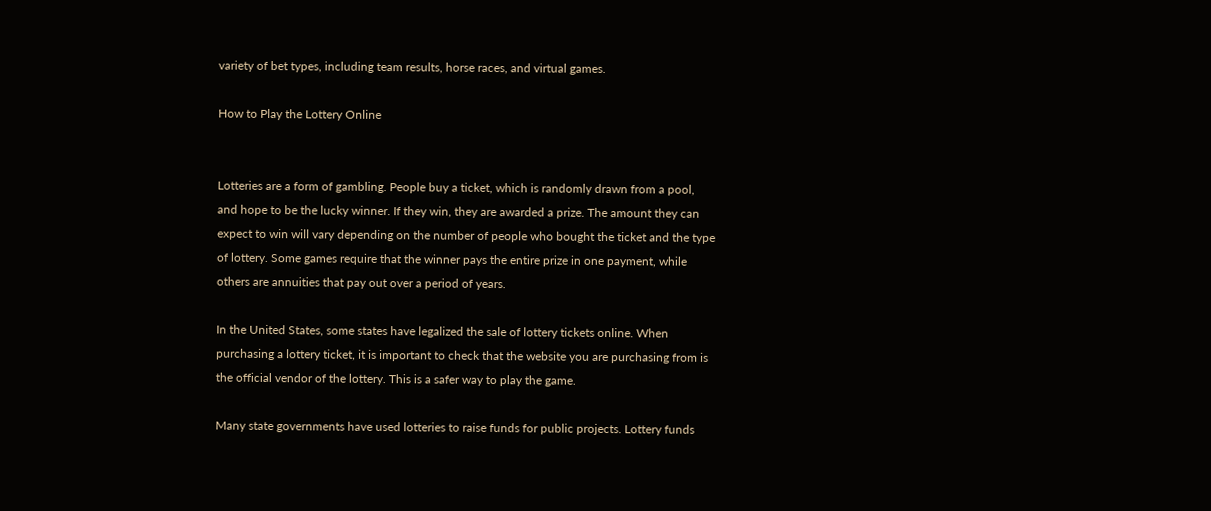variety of bet types, including team results, horse races, and virtual games.

How to Play the Lottery Online


Lotteries are a form of gambling. People buy a ticket, which is randomly drawn from a pool, and hope to be the lucky winner. If they win, they are awarded a prize. The amount they can expect to win will vary depending on the number of people who bought the ticket and the type of lottery. Some games require that the winner pays the entire prize in one payment, while others are annuities that pay out over a period of years.

In the United States, some states have legalized the sale of lottery tickets online. When purchasing a lottery ticket, it is important to check that the website you are purchasing from is the official vendor of the lottery. This is a safer way to play the game.

Many state governments have used lotteries to raise funds for public projects. Lottery funds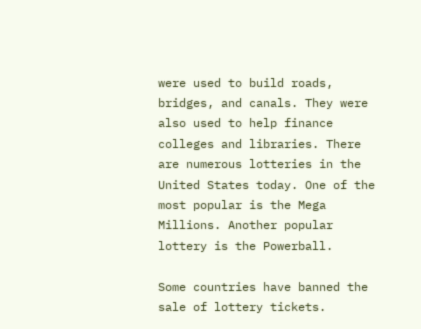were used to build roads, bridges, and canals. They were also used to help finance colleges and libraries. There are numerous lotteries in the United States today. One of the most popular is the Mega Millions. Another popular lottery is the Powerball.

Some countries have banned the sale of lottery tickets.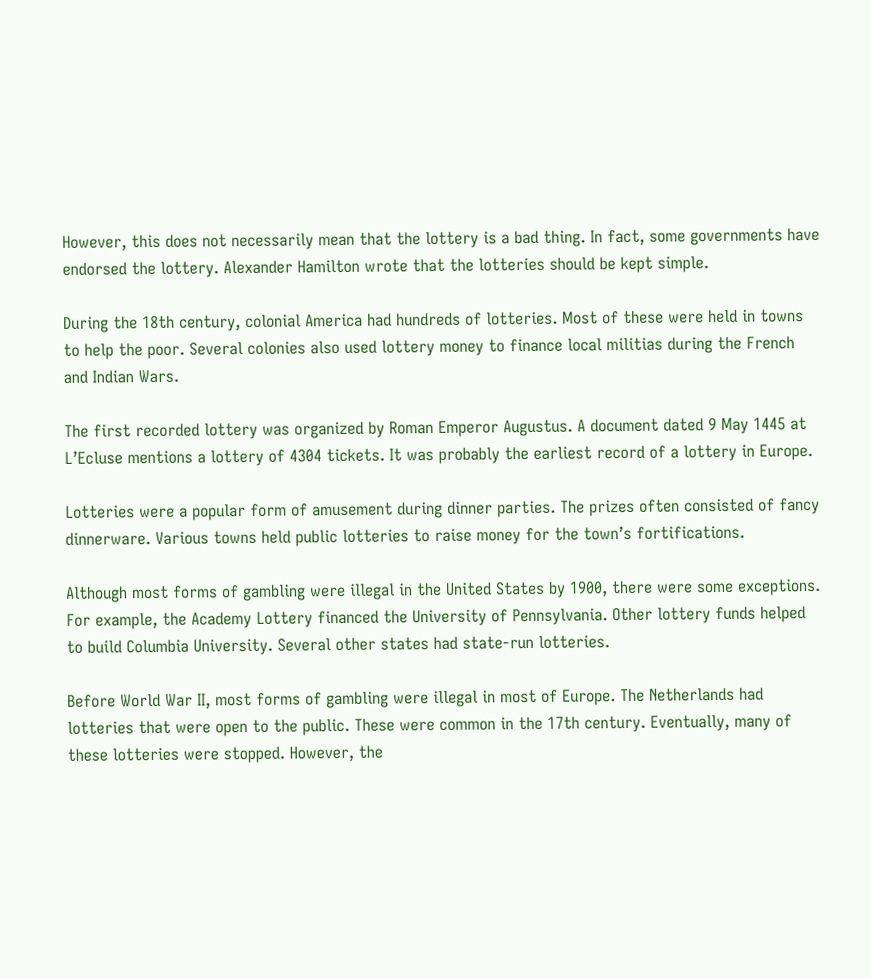However, this does not necessarily mean that the lottery is a bad thing. In fact, some governments have endorsed the lottery. Alexander Hamilton wrote that the lotteries should be kept simple.

During the 18th century, colonial America had hundreds of lotteries. Most of these were held in towns to help the poor. Several colonies also used lottery money to finance local militias during the French and Indian Wars.

The first recorded lottery was organized by Roman Emperor Augustus. A document dated 9 May 1445 at L’Ecluse mentions a lottery of 4304 tickets. It was probably the earliest record of a lottery in Europe.

Lotteries were a popular form of amusement during dinner parties. The prizes often consisted of fancy dinnerware. Various towns held public lotteries to raise money for the town’s fortifications.

Although most forms of gambling were illegal in the United States by 1900, there were some exceptions. For example, the Academy Lottery financed the University of Pennsylvania. Other lottery funds helped to build Columbia University. Several other states had state-run lotteries.

Before World War II, most forms of gambling were illegal in most of Europe. The Netherlands had lotteries that were open to the public. These were common in the 17th century. Eventually, many of these lotteries were stopped. However, the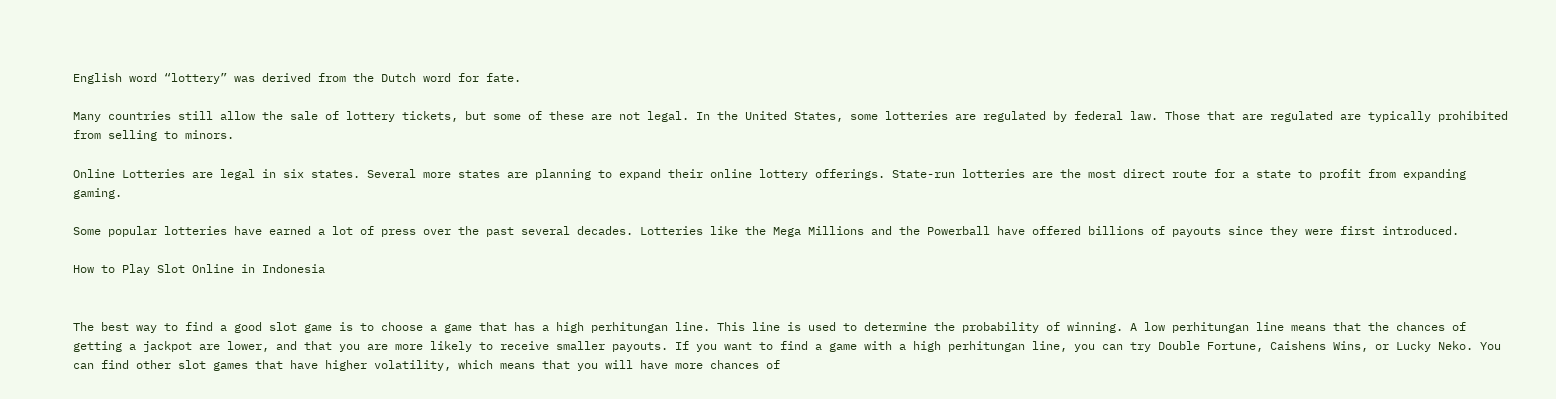English word “lottery” was derived from the Dutch word for fate.

Many countries still allow the sale of lottery tickets, but some of these are not legal. In the United States, some lotteries are regulated by federal law. Those that are regulated are typically prohibited from selling to minors.

Online Lotteries are legal in six states. Several more states are planning to expand their online lottery offerings. State-run lotteries are the most direct route for a state to profit from expanding gaming.

Some popular lotteries have earned a lot of press over the past several decades. Lotteries like the Mega Millions and the Powerball have offered billions of payouts since they were first introduced.

How to Play Slot Online in Indonesia


The best way to find a good slot game is to choose a game that has a high perhitungan line. This line is used to determine the probability of winning. A low perhitungan line means that the chances of getting a jackpot are lower, and that you are more likely to receive smaller payouts. If you want to find a game with a high perhitungan line, you can try Double Fortune, Caishens Wins, or Lucky Neko. You can find other slot games that have higher volatility, which means that you will have more chances of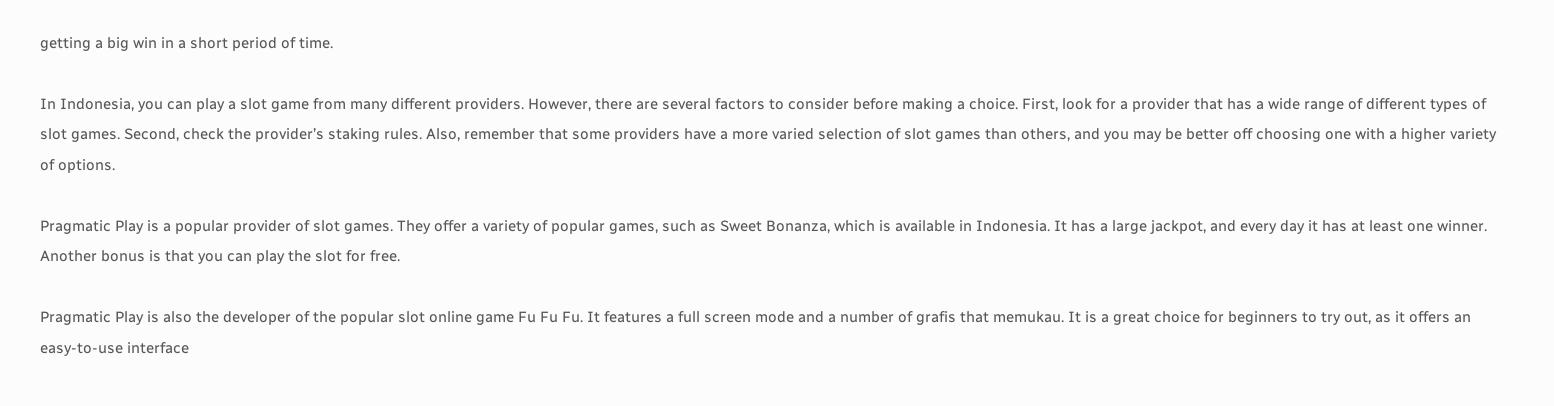getting a big win in a short period of time.

In Indonesia, you can play a slot game from many different providers. However, there are several factors to consider before making a choice. First, look for a provider that has a wide range of different types of slot games. Second, check the provider’s staking rules. Also, remember that some providers have a more varied selection of slot games than others, and you may be better off choosing one with a higher variety of options.

Pragmatic Play is a popular provider of slot games. They offer a variety of popular games, such as Sweet Bonanza, which is available in Indonesia. It has a large jackpot, and every day it has at least one winner. Another bonus is that you can play the slot for free.

Pragmatic Play is also the developer of the popular slot online game Fu Fu Fu. It features a full screen mode and a number of grafis that memukau. It is a great choice for beginners to try out, as it offers an easy-to-use interface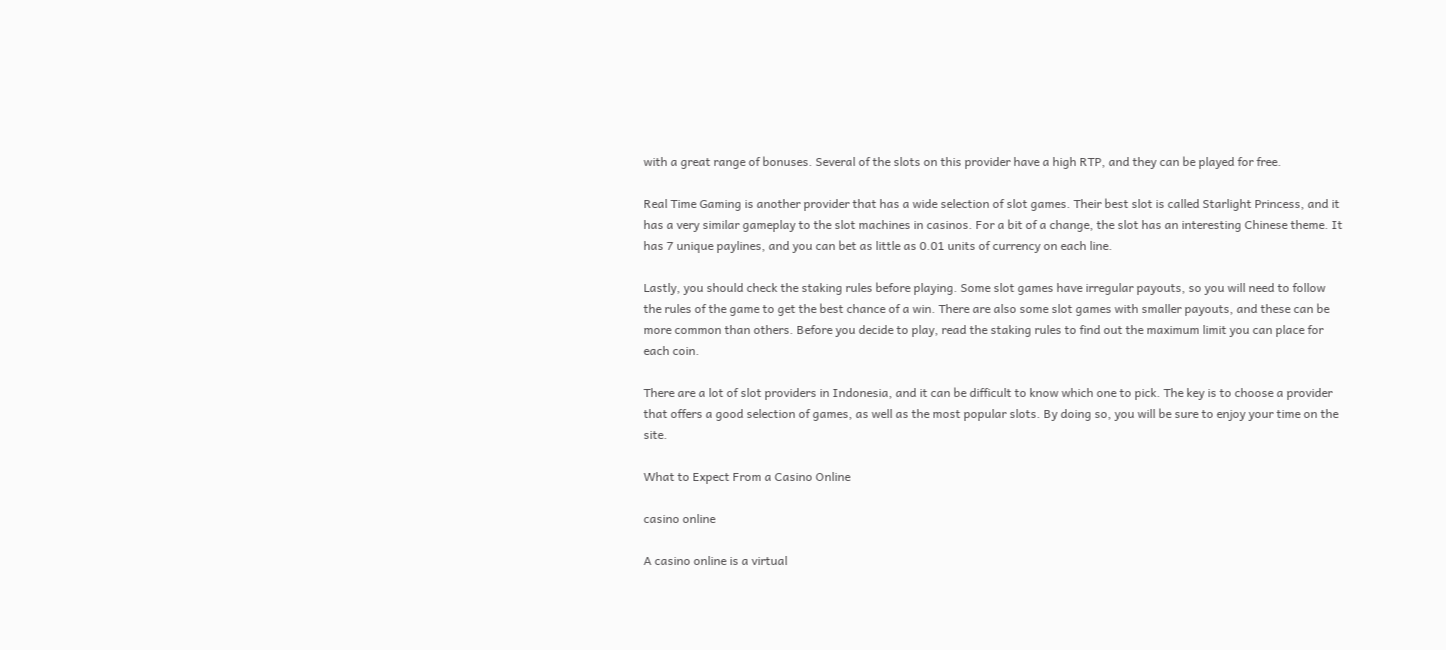with a great range of bonuses. Several of the slots on this provider have a high RTP, and they can be played for free.

Real Time Gaming is another provider that has a wide selection of slot games. Their best slot is called Starlight Princess, and it has a very similar gameplay to the slot machines in casinos. For a bit of a change, the slot has an interesting Chinese theme. It has 7 unique paylines, and you can bet as little as 0.01 units of currency on each line.

Lastly, you should check the staking rules before playing. Some slot games have irregular payouts, so you will need to follow the rules of the game to get the best chance of a win. There are also some slot games with smaller payouts, and these can be more common than others. Before you decide to play, read the staking rules to find out the maximum limit you can place for each coin.

There are a lot of slot providers in Indonesia, and it can be difficult to know which one to pick. The key is to choose a provider that offers a good selection of games, as well as the most popular slots. By doing so, you will be sure to enjoy your time on the site.

What to Expect From a Casino Online

casino online

A casino online is a virtual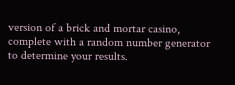version of a brick and mortar casino, complete with a random number generator to determine your results.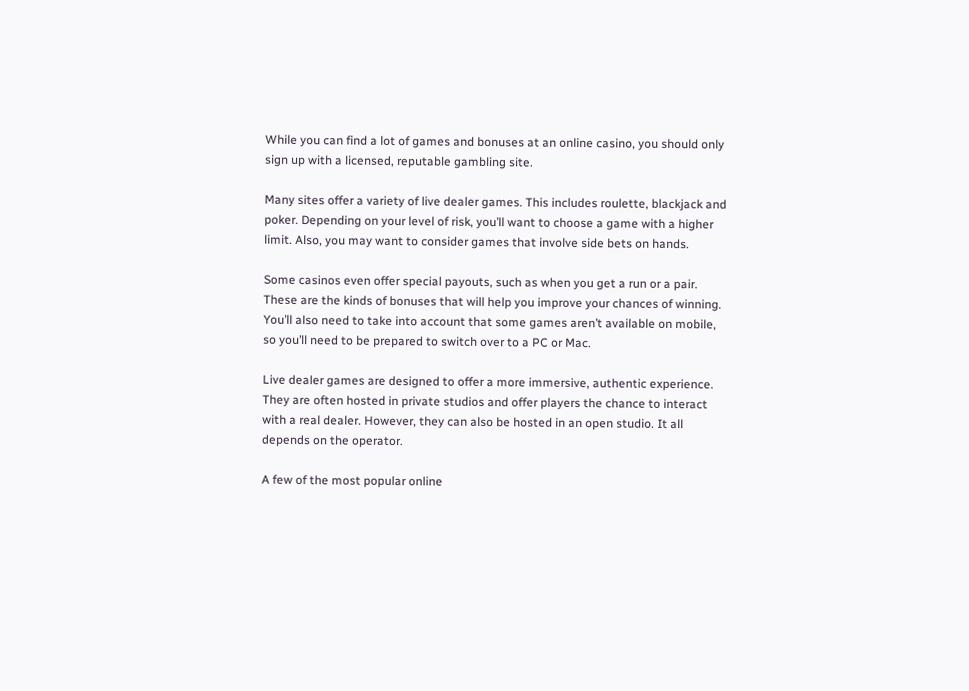While you can find a lot of games and bonuses at an online casino, you should only sign up with a licensed, reputable gambling site.

Many sites offer a variety of live dealer games. This includes roulette, blackjack and poker. Depending on your level of risk, you’ll want to choose a game with a higher limit. Also, you may want to consider games that involve side bets on hands.

Some casinos even offer special payouts, such as when you get a run or a pair. These are the kinds of bonuses that will help you improve your chances of winning. You’ll also need to take into account that some games aren’t available on mobile, so you’ll need to be prepared to switch over to a PC or Mac.

Live dealer games are designed to offer a more immersive, authentic experience. They are often hosted in private studios and offer players the chance to interact with a real dealer. However, they can also be hosted in an open studio. It all depends on the operator.

A few of the most popular online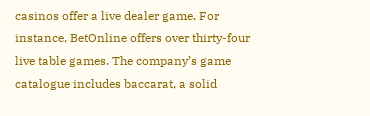casinos offer a live dealer game. For instance, BetOnline offers over thirty-four live table games. The company’s game catalogue includes baccarat, a solid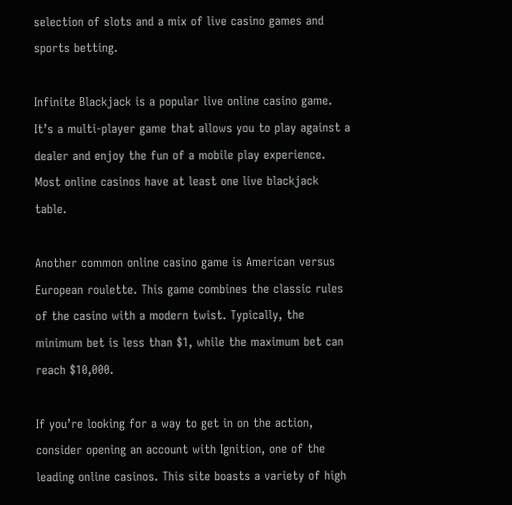selection of slots and a mix of live casino games and sports betting.

Infinite Blackjack is a popular live online casino game. It’s a multi-player game that allows you to play against a dealer and enjoy the fun of a mobile play experience. Most online casinos have at least one live blackjack table.

Another common online casino game is American versus European roulette. This game combines the classic rules of the casino with a modern twist. Typically, the minimum bet is less than $1, while the maximum bet can reach $10,000.

If you’re looking for a way to get in on the action, consider opening an account with Ignition, one of the leading online casinos. This site boasts a variety of high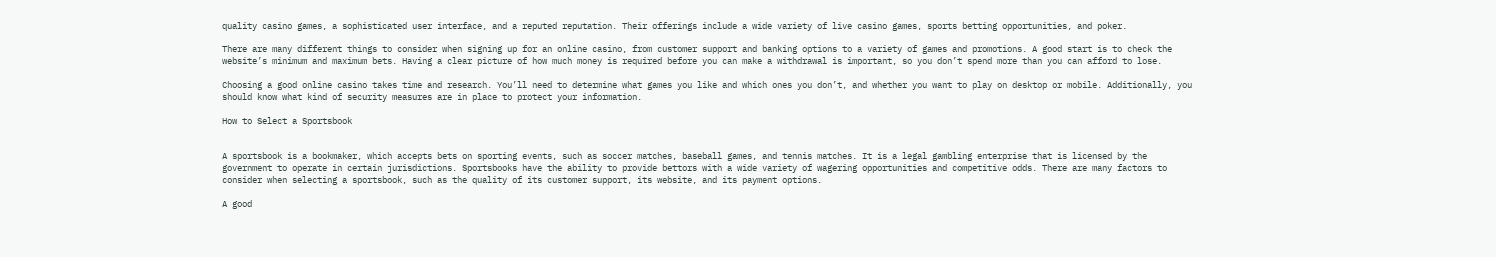quality casino games, a sophisticated user interface, and a reputed reputation. Their offerings include a wide variety of live casino games, sports betting opportunities, and poker.

There are many different things to consider when signing up for an online casino, from customer support and banking options to a variety of games and promotions. A good start is to check the website’s minimum and maximum bets. Having a clear picture of how much money is required before you can make a withdrawal is important, so you don’t spend more than you can afford to lose.

Choosing a good online casino takes time and research. You’ll need to determine what games you like and which ones you don’t, and whether you want to play on desktop or mobile. Additionally, you should know what kind of security measures are in place to protect your information.

How to Select a Sportsbook


A sportsbook is a bookmaker, which accepts bets on sporting events, such as soccer matches, baseball games, and tennis matches. It is a legal gambling enterprise that is licensed by the government to operate in certain jurisdictions. Sportsbooks have the ability to provide bettors with a wide variety of wagering opportunities and competitive odds. There are many factors to consider when selecting a sportsbook, such as the quality of its customer support, its website, and its payment options.

A good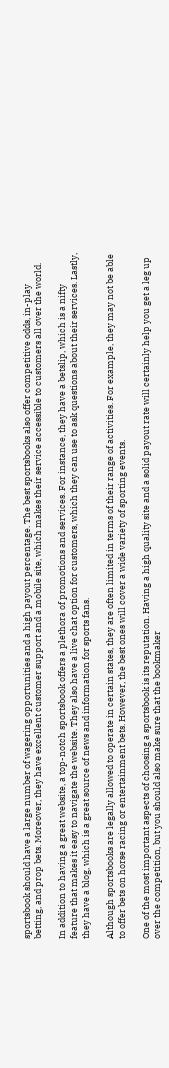sportsbook should have a large number of wagering opportunities and a high payout percentage. The best sportsbooks also offer competitive odds, in-play betting, and prop bets. Moreover, they have excellent customer support and a mobile site, which makes their service accessible to customers all over the world.

In addition to having a great website, a top-notch sportsbook offers a plethora of promotions and services. For instance, they have a betslip, which is a nifty feature that makes it easy to navigate the website. They also have a live chat option for customers, which they can use to ask questions about their services. Lastly, they have a blog, which is a great source of news and information for sports fans.

Although sportsbooks are legally allowed to operate in certain states, they are often limited in terms of their range of activities. For example, they may not be able to offer bets on horse racing or entertainment bets. However, the best ones will cover a wide variety of sporting events.

One of the most important aspects of choosing a sportsbook is its reputation. Having a high quality site and a solid payout rate will certainly help you get a leg up over the competition, but you should also make sure that the bookmaker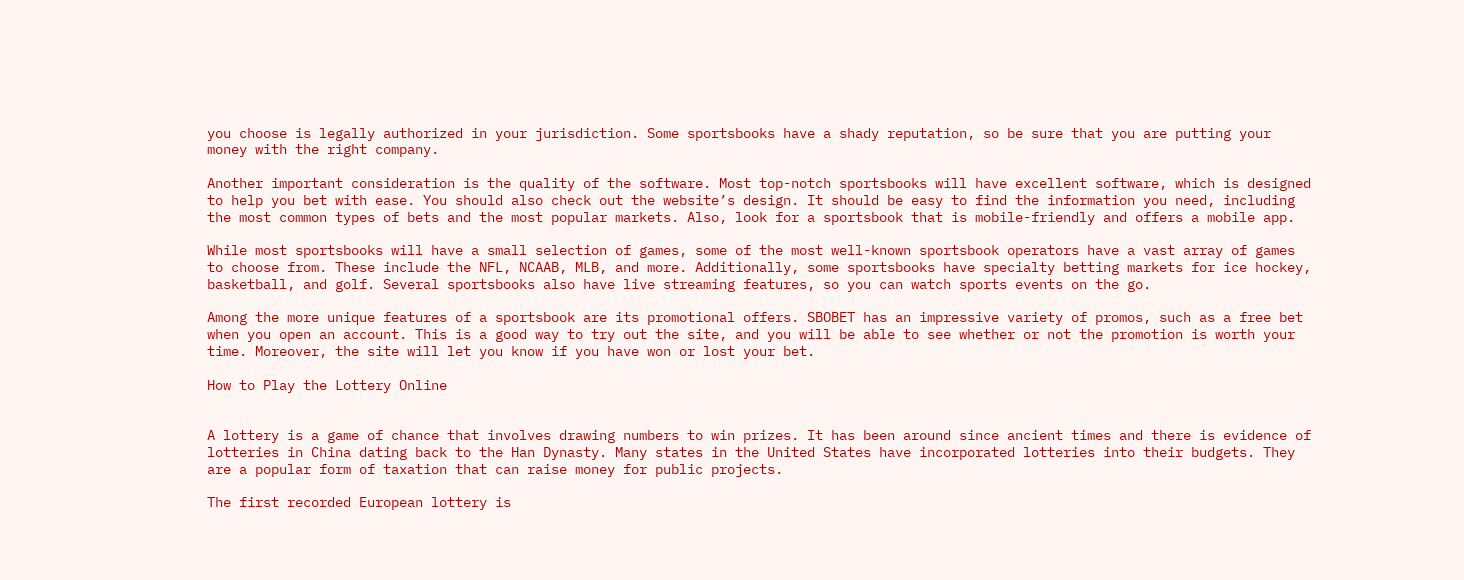you choose is legally authorized in your jurisdiction. Some sportsbooks have a shady reputation, so be sure that you are putting your money with the right company.

Another important consideration is the quality of the software. Most top-notch sportsbooks will have excellent software, which is designed to help you bet with ease. You should also check out the website’s design. It should be easy to find the information you need, including the most common types of bets and the most popular markets. Also, look for a sportsbook that is mobile-friendly and offers a mobile app.

While most sportsbooks will have a small selection of games, some of the most well-known sportsbook operators have a vast array of games to choose from. These include the NFL, NCAAB, MLB, and more. Additionally, some sportsbooks have specialty betting markets for ice hockey, basketball, and golf. Several sportsbooks also have live streaming features, so you can watch sports events on the go.

Among the more unique features of a sportsbook are its promotional offers. SBOBET has an impressive variety of promos, such as a free bet when you open an account. This is a good way to try out the site, and you will be able to see whether or not the promotion is worth your time. Moreover, the site will let you know if you have won or lost your bet.

How to Play the Lottery Online


A lottery is a game of chance that involves drawing numbers to win prizes. It has been around since ancient times and there is evidence of lotteries in China dating back to the Han Dynasty. Many states in the United States have incorporated lotteries into their budgets. They are a popular form of taxation that can raise money for public projects.

The first recorded European lottery is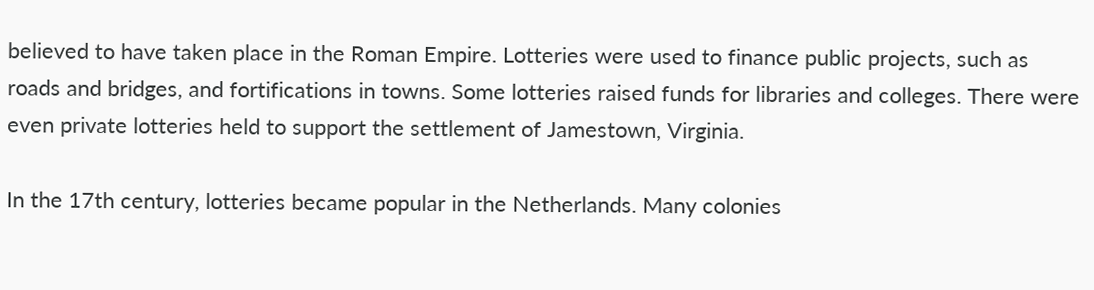believed to have taken place in the Roman Empire. Lotteries were used to finance public projects, such as roads and bridges, and fortifications in towns. Some lotteries raised funds for libraries and colleges. There were even private lotteries held to support the settlement of Jamestown, Virginia.

In the 17th century, lotteries became popular in the Netherlands. Many colonies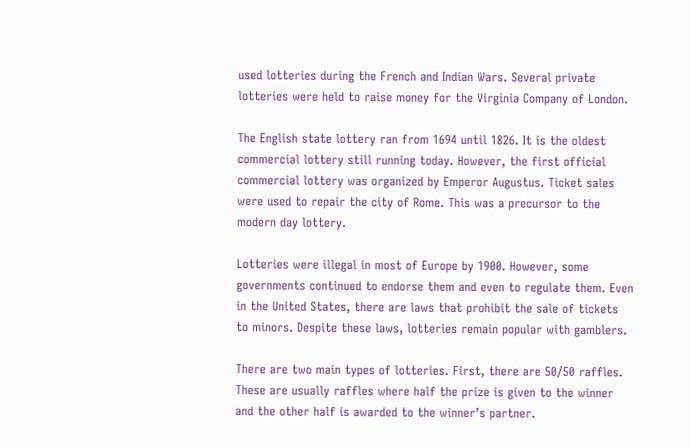used lotteries during the French and Indian Wars. Several private lotteries were held to raise money for the Virginia Company of London.

The English state lottery ran from 1694 until 1826. It is the oldest commercial lottery still running today. However, the first official commercial lottery was organized by Emperor Augustus. Ticket sales were used to repair the city of Rome. This was a precursor to the modern day lottery.

Lotteries were illegal in most of Europe by 1900. However, some governments continued to endorse them and even to regulate them. Even in the United States, there are laws that prohibit the sale of tickets to minors. Despite these laws, lotteries remain popular with gamblers.

There are two main types of lotteries. First, there are 50/50 raffles. These are usually raffles where half the prize is given to the winner and the other half is awarded to the winner’s partner.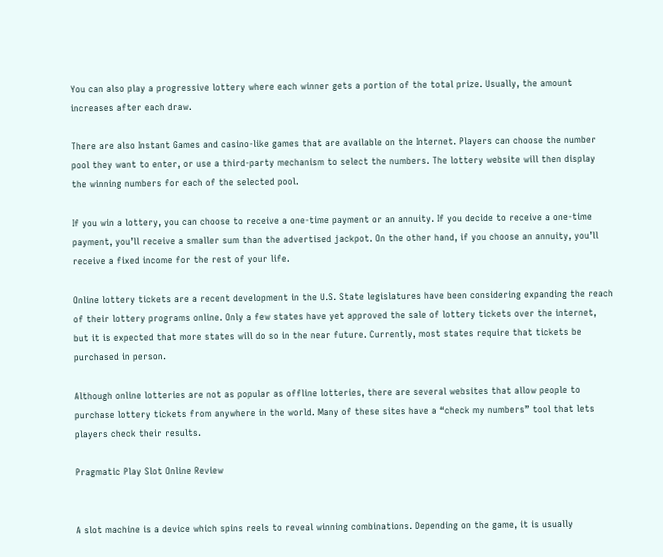You can also play a progressive lottery where each winner gets a portion of the total prize. Usually, the amount increases after each draw.

There are also Instant Games and casino-like games that are available on the Internet. Players can choose the number pool they want to enter, or use a third-party mechanism to select the numbers. The lottery website will then display the winning numbers for each of the selected pool.

If you win a lottery, you can choose to receive a one-time payment or an annuity. If you decide to receive a one-time payment, you’ll receive a smaller sum than the advertised jackpot. On the other hand, if you choose an annuity, you’ll receive a fixed income for the rest of your life.

Online lottery tickets are a recent development in the U.S. State legislatures have been considering expanding the reach of their lottery programs online. Only a few states have yet approved the sale of lottery tickets over the internet, but it is expected that more states will do so in the near future. Currently, most states require that tickets be purchased in person.

Although online lotteries are not as popular as offline lotteries, there are several websites that allow people to purchase lottery tickets from anywhere in the world. Many of these sites have a “check my numbers” tool that lets players check their results.

Pragmatic Play Slot Online Review


A slot machine is a device which spins reels to reveal winning combinations. Depending on the game, it is usually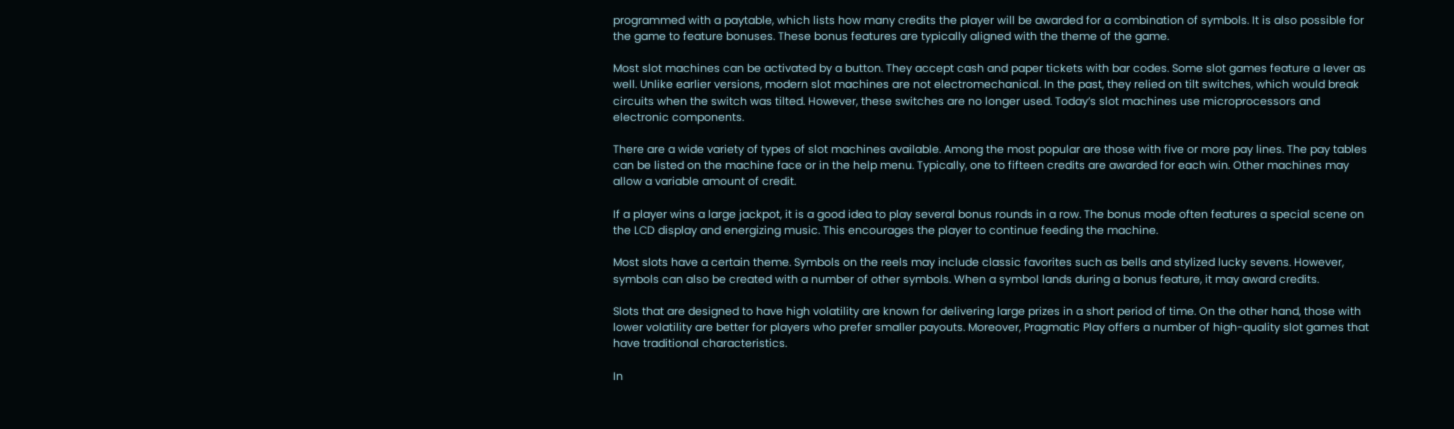programmed with a paytable, which lists how many credits the player will be awarded for a combination of symbols. It is also possible for the game to feature bonuses. These bonus features are typically aligned with the theme of the game.

Most slot machines can be activated by a button. They accept cash and paper tickets with bar codes. Some slot games feature a lever as well. Unlike earlier versions, modern slot machines are not electromechanical. In the past, they relied on tilt switches, which would break circuits when the switch was tilted. However, these switches are no longer used. Today’s slot machines use microprocessors and electronic components.

There are a wide variety of types of slot machines available. Among the most popular are those with five or more pay lines. The pay tables can be listed on the machine face or in the help menu. Typically, one to fifteen credits are awarded for each win. Other machines may allow a variable amount of credit.

If a player wins a large jackpot, it is a good idea to play several bonus rounds in a row. The bonus mode often features a special scene on the LCD display and energizing music. This encourages the player to continue feeding the machine.

Most slots have a certain theme. Symbols on the reels may include classic favorites such as bells and stylized lucky sevens. However, symbols can also be created with a number of other symbols. When a symbol lands during a bonus feature, it may award credits.

Slots that are designed to have high volatility are known for delivering large prizes in a short period of time. On the other hand, those with lower volatility are better for players who prefer smaller payouts. Moreover, Pragmatic Play offers a number of high-quality slot games that have traditional characteristics.

In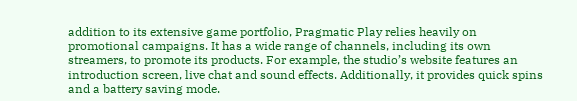addition to its extensive game portfolio, Pragmatic Play relies heavily on promotional campaigns. It has a wide range of channels, including its own streamers, to promote its products. For example, the studio’s website features an introduction screen, live chat and sound effects. Additionally, it provides quick spins and a battery saving mode.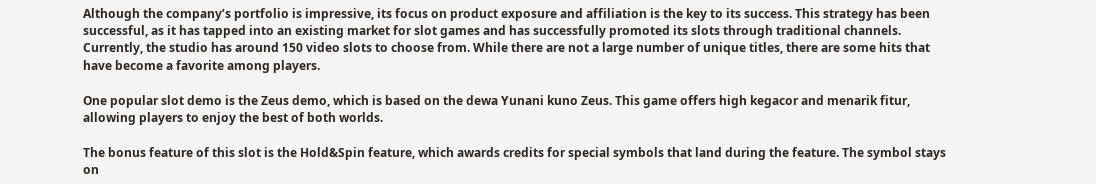Although the company’s portfolio is impressive, its focus on product exposure and affiliation is the key to its success. This strategy has been successful, as it has tapped into an existing market for slot games and has successfully promoted its slots through traditional channels. Currently, the studio has around 150 video slots to choose from. While there are not a large number of unique titles, there are some hits that have become a favorite among players.

One popular slot demo is the Zeus demo, which is based on the dewa Yunani kuno Zeus. This game offers high kegacor and menarik fitur, allowing players to enjoy the best of both worlds.

The bonus feature of this slot is the Hold&Spin feature, which awards credits for special symbols that land during the feature. The symbol stays on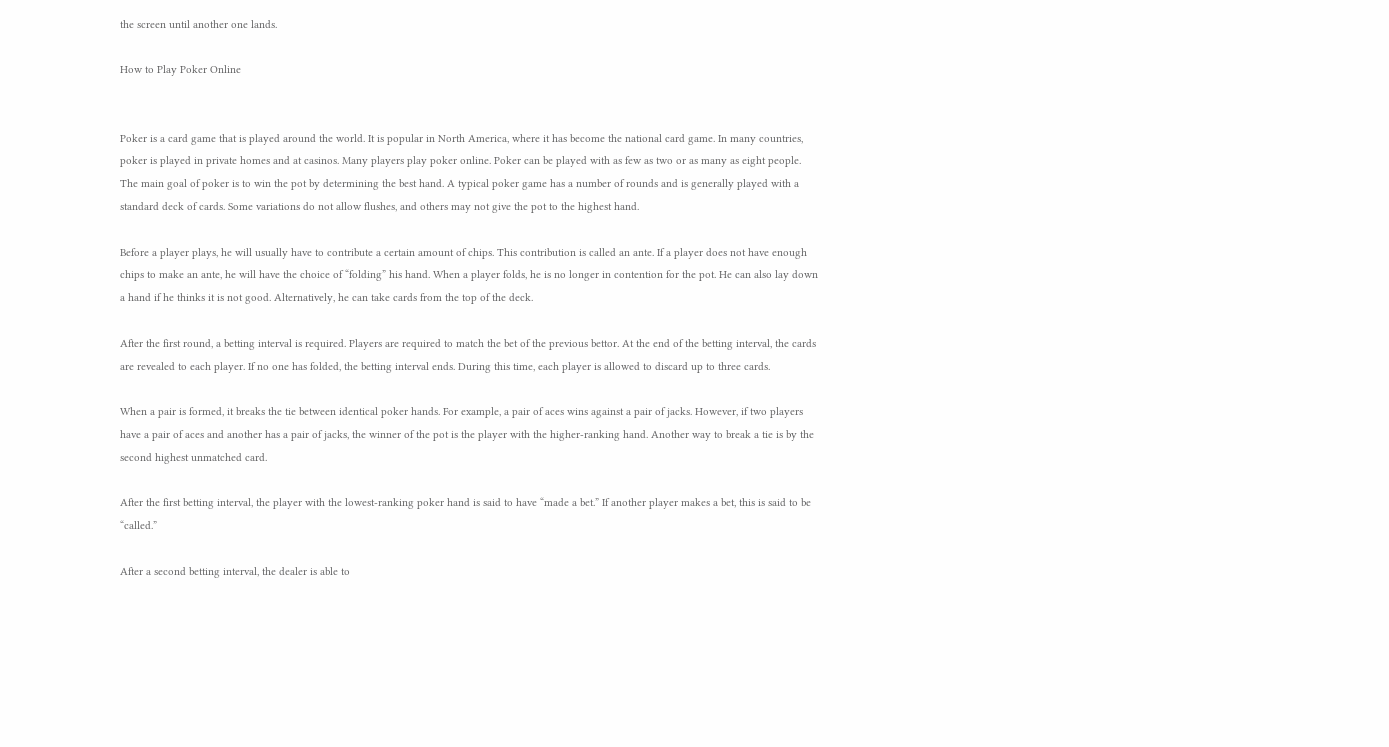the screen until another one lands.

How to Play Poker Online


Poker is a card game that is played around the world. It is popular in North America, where it has become the national card game. In many countries, poker is played in private homes and at casinos. Many players play poker online. Poker can be played with as few as two or as many as eight people. The main goal of poker is to win the pot by determining the best hand. A typical poker game has a number of rounds and is generally played with a standard deck of cards. Some variations do not allow flushes, and others may not give the pot to the highest hand.

Before a player plays, he will usually have to contribute a certain amount of chips. This contribution is called an ante. If a player does not have enough chips to make an ante, he will have the choice of “folding” his hand. When a player folds, he is no longer in contention for the pot. He can also lay down a hand if he thinks it is not good. Alternatively, he can take cards from the top of the deck.

After the first round, a betting interval is required. Players are required to match the bet of the previous bettor. At the end of the betting interval, the cards are revealed to each player. If no one has folded, the betting interval ends. During this time, each player is allowed to discard up to three cards.

When a pair is formed, it breaks the tie between identical poker hands. For example, a pair of aces wins against a pair of jacks. However, if two players have a pair of aces and another has a pair of jacks, the winner of the pot is the player with the higher-ranking hand. Another way to break a tie is by the second highest unmatched card.

After the first betting interval, the player with the lowest-ranking poker hand is said to have “made a bet.” If another player makes a bet, this is said to be “called.”

After a second betting interval, the dealer is able to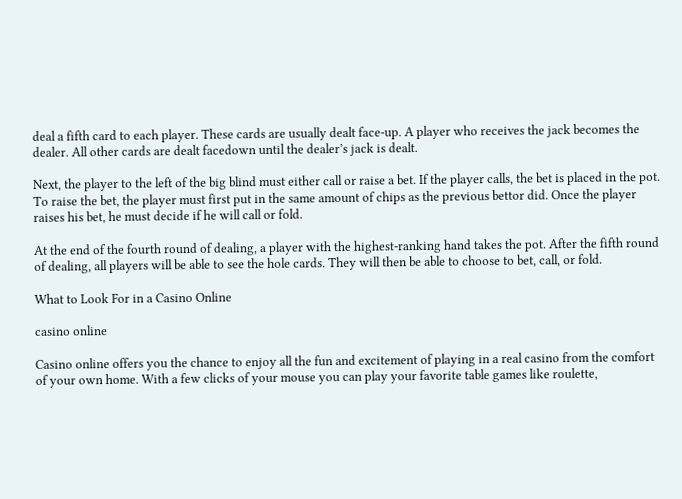deal a fifth card to each player. These cards are usually dealt face-up. A player who receives the jack becomes the dealer. All other cards are dealt facedown until the dealer’s jack is dealt.

Next, the player to the left of the big blind must either call or raise a bet. If the player calls, the bet is placed in the pot. To raise the bet, the player must first put in the same amount of chips as the previous bettor did. Once the player raises his bet, he must decide if he will call or fold.

At the end of the fourth round of dealing, a player with the highest-ranking hand takes the pot. After the fifth round of dealing, all players will be able to see the hole cards. They will then be able to choose to bet, call, or fold.

What to Look For in a Casino Online

casino online

Casino online offers you the chance to enjoy all the fun and excitement of playing in a real casino from the comfort of your own home. With a few clicks of your mouse you can play your favorite table games like roulette,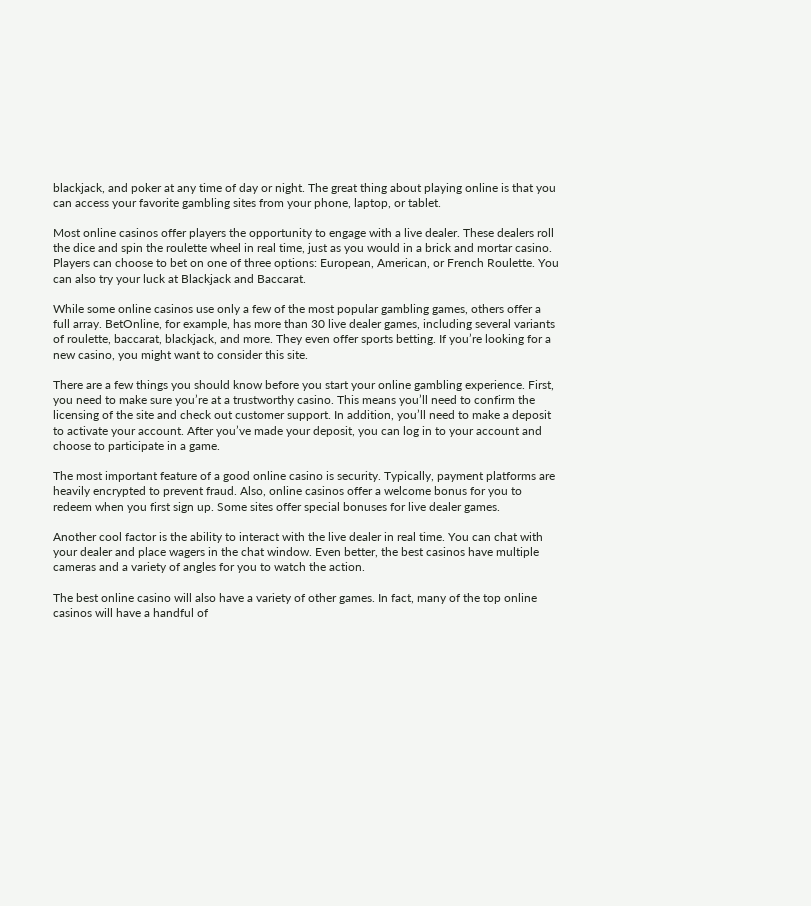blackjack, and poker at any time of day or night. The great thing about playing online is that you can access your favorite gambling sites from your phone, laptop, or tablet.

Most online casinos offer players the opportunity to engage with a live dealer. These dealers roll the dice and spin the roulette wheel in real time, just as you would in a brick and mortar casino. Players can choose to bet on one of three options: European, American, or French Roulette. You can also try your luck at Blackjack and Baccarat.

While some online casinos use only a few of the most popular gambling games, others offer a full array. BetOnline, for example, has more than 30 live dealer games, including several variants of roulette, baccarat, blackjack, and more. They even offer sports betting. If you’re looking for a new casino, you might want to consider this site.

There are a few things you should know before you start your online gambling experience. First, you need to make sure you’re at a trustworthy casino. This means you’ll need to confirm the licensing of the site and check out customer support. In addition, you’ll need to make a deposit to activate your account. After you’ve made your deposit, you can log in to your account and choose to participate in a game.

The most important feature of a good online casino is security. Typically, payment platforms are heavily encrypted to prevent fraud. Also, online casinos offer a welcome bonus for you to redeem when you first sign up. Some sites offer special bonuses for live dealer games.

Another cool factor is the ability to interact with the live dealer in real time. You can chat with your dealer and place wagers in the chat window. Even better, the best casinos have multiple cameras and a variety of angles for you to watch the action.

The best online casino will also have a variety of other games. In fact, many of the top online casinos will have a handful of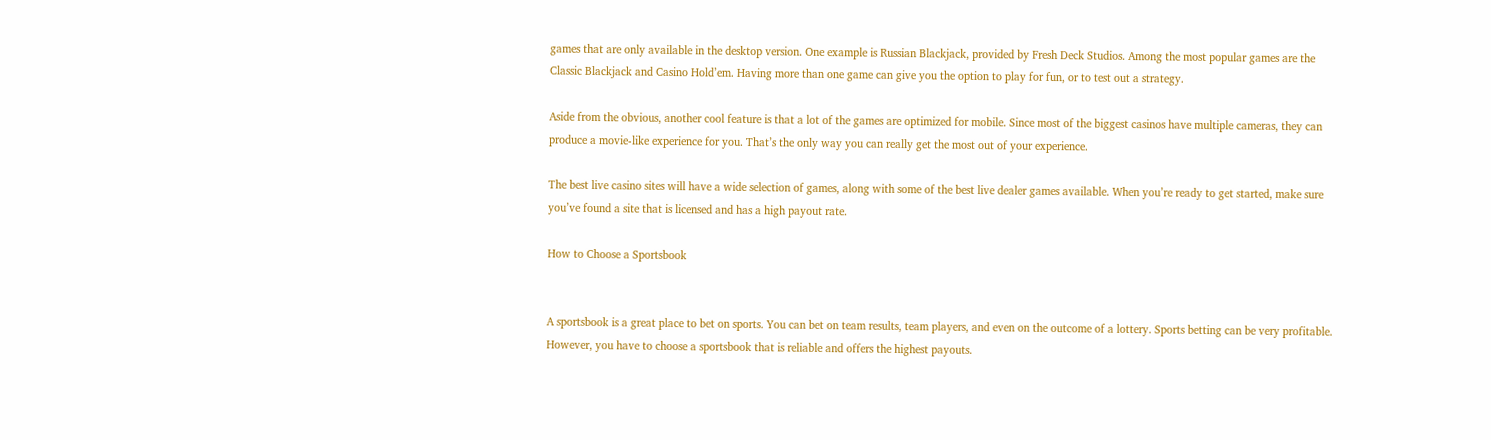games that are only available in the desktop version. One example is Russian Blackjack, provided by Fresh Deck Studios. Among the most popular games are the Classic Blackjack and Casino Hold’em. Having more than one game can give you the option to play for fun, or to test out a strategy.

Aside from the obvious, another cool feature is that a lot of the games are optimized for mobile. Since most of the biggest casinos have multiple cameras, they can produce a movie-like experience for you. That’s the only way you can really get the most out of your experience.

The best live casino sites will have a wide selection of games, along with some of the best live dealer games available. When you’re ready to get started, make sure you’ve found a site that is licensed and has a high payout rate.

How to Choose a Sportsbook


A sportsbook is a great place to bet on sports. You can bet on team results, team players, and even on the outcome of a lottery. Sports betting can be very profitable. However, you have to choose a sportsbook that is reliable and offers the highest payouts.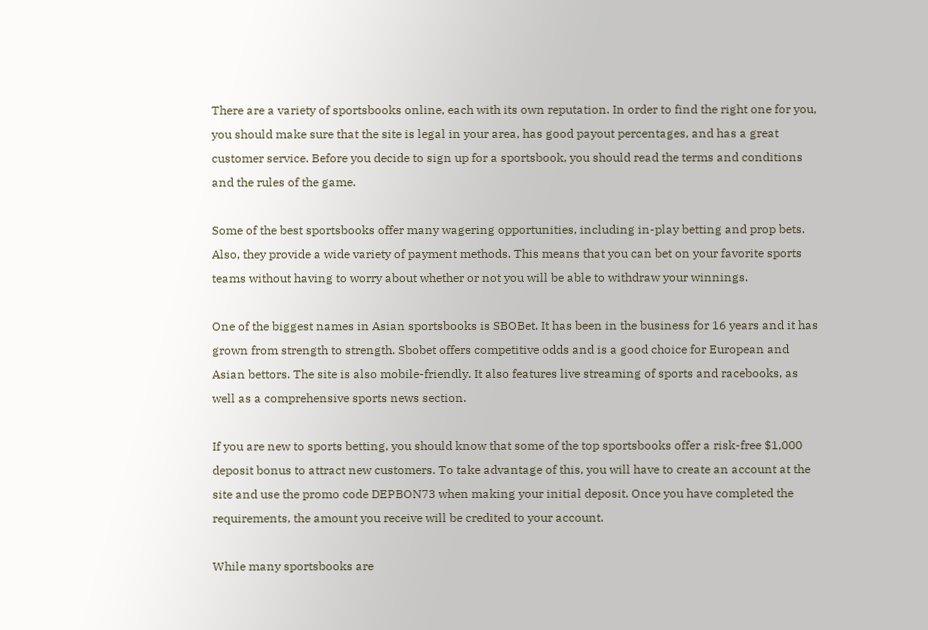There are a variety of sportsbooks online, each with its own reputation. In order to find the right one for you, you should make sure that the site is legal in your area, has good payout percentages, and has a great customer service. Before you decide to sign up for a sportsbook, you should read the terms and conditions and the rules of the game.

Some of the best sportsbooks offer many wagering opportunities, including in-play betting and prop bets. Also, they provide a wide variety of payment methods. This means that you can bet on your favorite sports teams without having to worry about whether or not you will be able to withdraw your winnings.

One of the biggest names in Asian sportsbooks is SBOBet. It has been in the business for 16 years and it has grown from strength to strength. Sbobet offers competitive odds and is a good choice for European and Asian bettors. The site is also mobile-friendly. It also features live streaming of sports and racebooks, as well as a comprehensive sports news section.

If you are new to sports betting, you should know that some of the top sportsbooks offer a risk-free $1,000 deposit bonus to attract new customers. To take advantage of this, you will have to create an account at the site and use the promo code DEPBON73 when making your initial deposit. Once you have completed the requirements, the amount you receive will be credited to your account.

While many sportsbooks are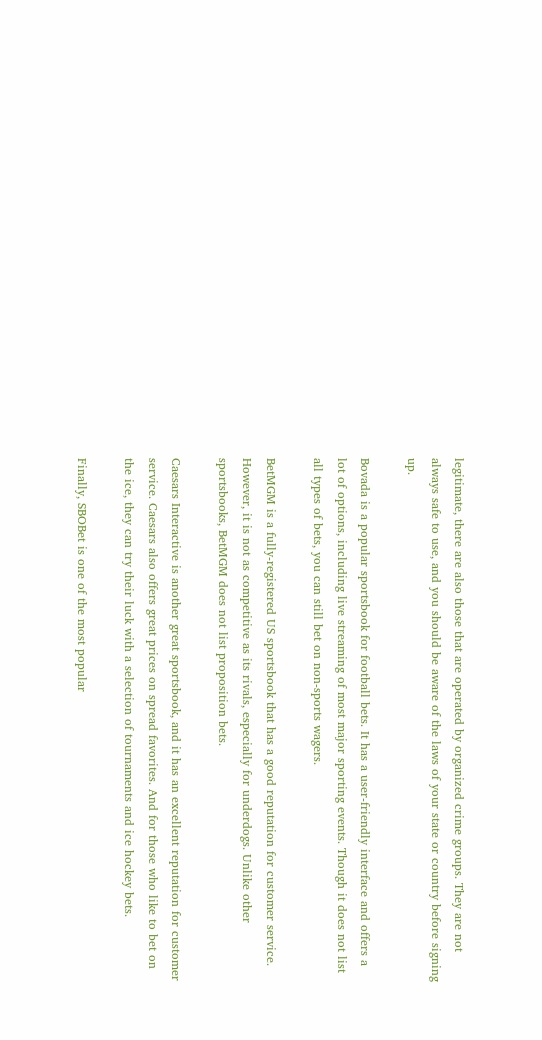legitimate, there are also those that are operated by organized crime groups. They are not always safe to use, and you should be aware of the laws of your state or country before signing up.

Bovada is a popular sportsbook for football bets. It has a user-friendly interface and offers a lot of options, including live streaming of most major sporting events. Though it does not list all types of bets, you can still bet on non-sports wagers.

BetMGM is a fully-registered US sportsbook that has a good reputation for customer service. However, it is not as competitive as its rivals, especially for underdogs. Unlike other sportsbooks, BetMGM does not list proposition bets.

Caesars Interactive is another great sportsbook, and it has an excellent reputation for customer service. Caesars also offers great prices on spread favorites. And for those who like to bet on the ice, they can try their luck with a selection of tournaments and ice hockey bets.

Finally, SBOBet is one of the most popular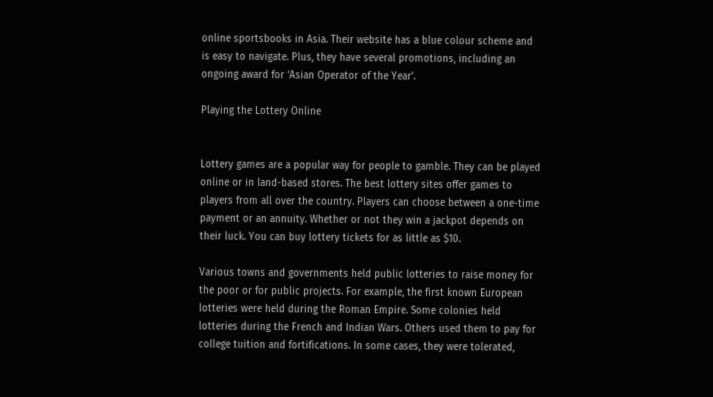online sportsbooks in Asia. Their website has a blue colour scheme and is easy to navigate. Plus, they have several promotions, including an ongoing award for ‘Asian Operator of the Year’.

Playing the Lottery Online


Lottery games are a popular way for people to gamble. They can be played online or in land-based stores. The best lottery sites offer games to players from all over the country. Players can choose between a one-time payment or an annuity. Whether or not they win a jackpot depends on their luck. You can buy lottery tickets for as little as $10.

Various towns and governments held public lotteries to raise money for the poor or for public projects. For example, the first known European lotteries were held during the Roman Empire. Some colonies held lotteries during the French and Indian Wars. Others used them to pay for college tuition and fortifications. In some cases, they were tolerated,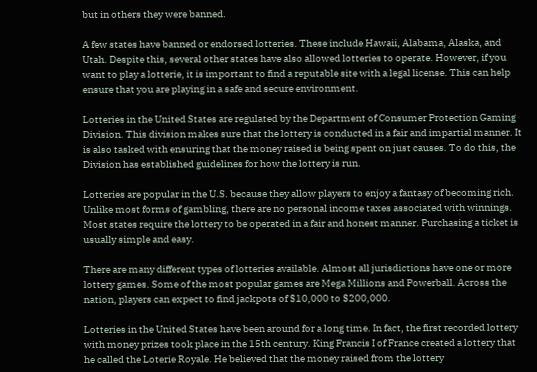but in others they were banned.

A few states have banned or endorsed lotteries. These include Hawaii, Alabama, Alaska, and Utah. Despite this, several other states have also allowed lotteries to operate. However, if you want to play a lotterie, it is important to find a reputable site with a legal license. This can help ensure that you are playing in a safe and secure environment.

Lotteries in the United States are regulated by the Department of Consumer Protection Gaming Division. This division makes sure that the lottery is conducted in a fair and impartial manner. It is also tasked with ensuring that the money raised is being spent on just causes. To do this, the Division has established guidelines for how the lottery is run.

Lotteries are popular in the U.S. because they allow players to enjoy a fantasy of becoming rich. Unlike most forms of gambling, there are no personal income taxes associated with winnings. Most states require the lottery to be operated in a fair and honest manner. Purchasing a ticket is usually simple and easy.

There are many different types of lotteries available. Almost all jurisdictions have one or more lottery games. Some of the most popular games are Mega Millions and Powerball. Across the nation, players can expect to find jackpots of $10,000 to $200,000.

Lotteries in the United States have been around for a long time. In fact, the first recorded lottery with money prizes took place in the 15th century. King Francis I of France created a lottery that he called the Loterie Royale. He believed that the money raised from the lottery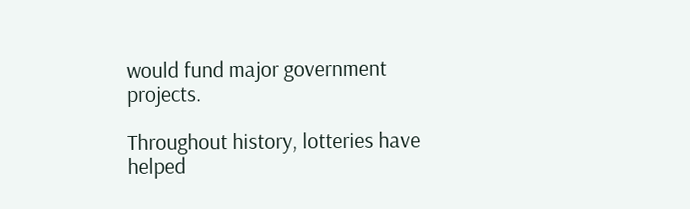would fund major government projects.

Throughout history, lotteries have helped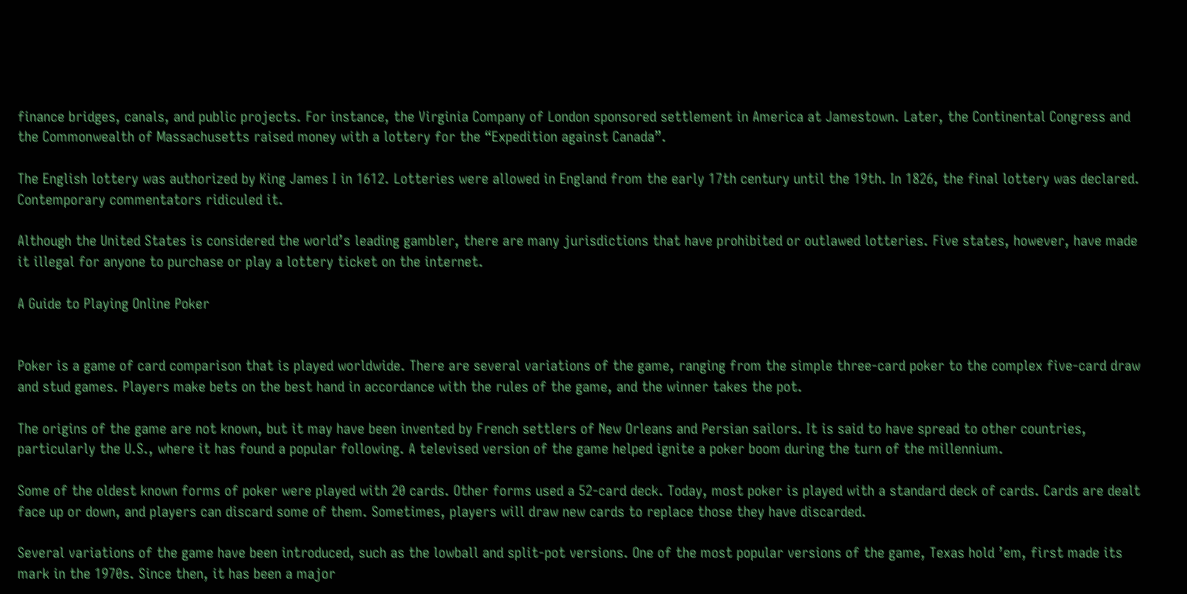finance bridges, canals, and public projects. For instance, the Virginia Company of London sponsored settlement in America at Jamestown. Later, the Continental Congress and the Commonwealth of Massachusetts raised money with a lottery for the “Expedition against Canada”.

The English lottery was authorized by King James I in 1612. Lotteries were allowed in England from the early 17th century until the 19th. In 1826, the final lottery was declared. Contemporary commentators ridiculed it.

Although the United States is considered the world’s leading gambler, there are many jurisdictions that have prohibited or outlawed lotteries. Five states, however, have made it illegal for anyone to purchase or play a lottery ticket on the internet.

A Guide to Playing Online Poker


Poker is a game of card comparison that is played worldwide. There are several variations of the game, ranging from the simple three-card poker to the complex five-card draw and stud games. Players make bets on the best hand in accordance with the rules of the game, and the winner takes the pot.

The origins of the game are not known, but it may have been invented by French settlers of New Orleans and Persian sailors. It is said to have spread to other countries, particularly the U.S., where it has found a popular following. A televised version of the game helped ignite a poker boom during the turn of the millennium.

Some of the oldest known forms of poker were played with 20 cards. Other forms used a 52-card deck. Today, most poker is played with a standard deck of cards. Cards are dealt face up or down, and players can discard some of them. Sometimes, players will draw new cards to replace those they have discarded.

Several variations of the game have been introduced, such as the lowball and split-pot versions. One of the most popular versions of the game, Texas hold ’em, first made its mark in the 1970s. Since then, it has been a major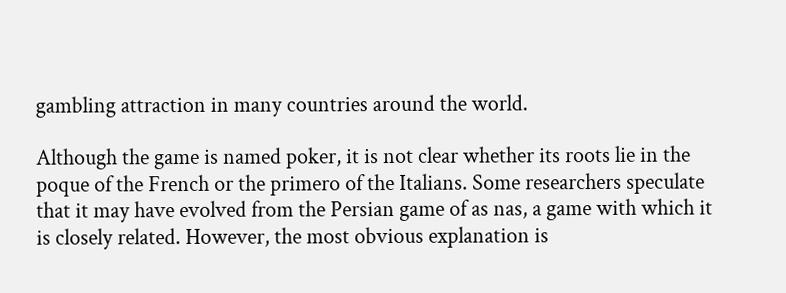gambling attraction in many countries around the world.

Although the game is named poker, it is not clear whether its roots lie in the poque of the French or the primero of the Italians. Some researchers speculate that it may have evolved from the Persian game of as nas, a game with which it is closely related. However, the most obvious explanation is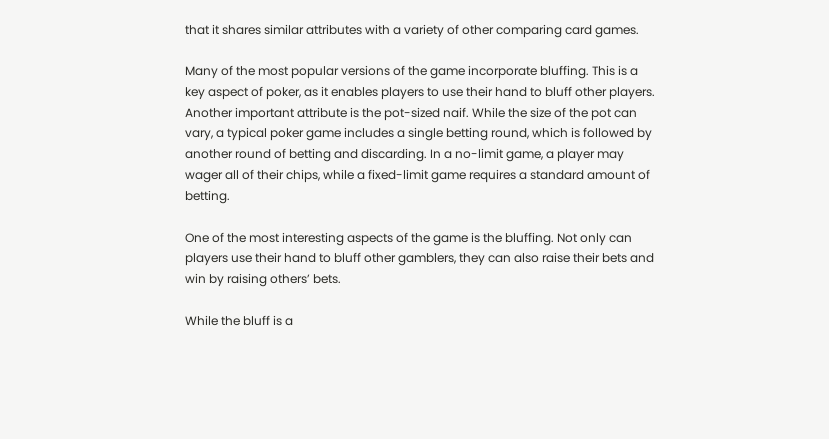that it shares similar attributes with a variety of other comparing card games.

Many of the most popular versions of the game incorporate bluffing. This is a key aspect of poker, as it enables players to use their hand to bluff other players. Another important attribute is the pot-sized naif. While the size of the pot can vary, a typical poker game includes a single betting round, which is followed by another round of betting and discarding. In a no-limit game, a player may wager all of their chips, while a fixed-limit game requires a standard amount of betting.

One of the most interesting aspects of the game is the bluffing. Not only can players use their hand to bluff other gamblers, they can also raise their bets and win by raising others’ bets.

While the bluff is a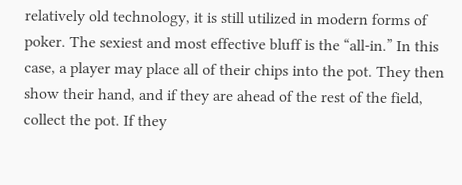relatively old technology, it is still utilized in modern forms of poker. The sexiest and most effective bluff is the “all-in.” In this case, a player may place all of their chips into the pot. They then show their hand, and if they are ahead of the rest of the field, collect the pot. If they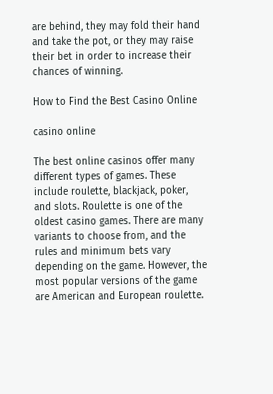are behind, they may fold their hand and take the pot, or they may raise their bet in order to increase their chances of winning.

How to Find the Best Casino Online

casino online

The best online casinos offer many different types of games. These include roulette, blackjack, poker, and slots. Roulette is one of the oldest casino games. There are many variants to choose from, and the rules and minimum bets vary depending on the game. However, the most popular versions of the game are American and European roulette.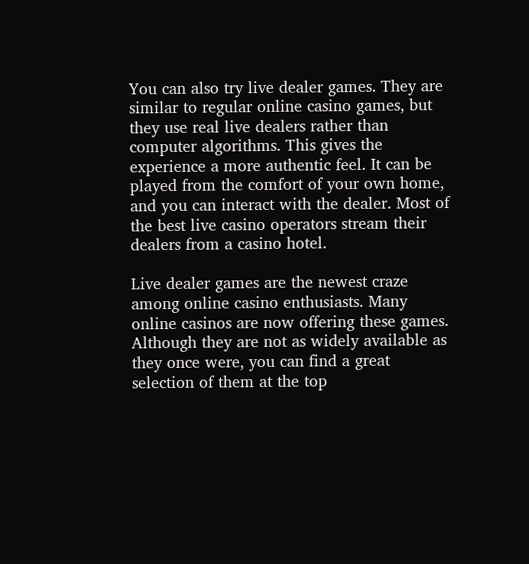You can also try live dealer games. They are similar to regular online casino games, but they use real live dealers rather than computer algorithms. This gives the experience a more authentic feel. It can be played from the comfort of your own home, and you can interact with the dealer. Most of the best live casino operators stream their dealers from a casino hotel.

Live dealer games are the newest craze among online casino enthusiasts. Many online casinos are now offering these games. Although they are not as widely available as they once were, you can find a great selection of them at the top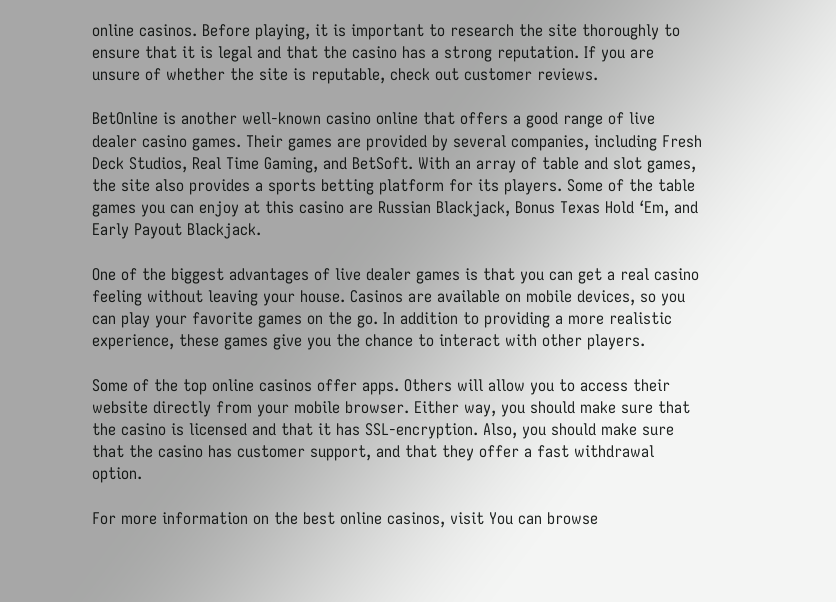online casinos. Before playing, it is important to research the site thoroughly to ensure that it is legal and that the casino has a strong reputation. If you are unsure of whether the site is reputable, check out customer reviews.

BetOnline is another well-known casino online that offers a good range of live dealer casino games. Their games are provided by several companies, including Fresh Deck Studios, Real Time Gaming, and BetSoft. With an array of table and slot games, the site also provides a sports betting platform for its players. Some of the table games you can enjoy at this casino are Russian Blackjack, Bonus Texas Hold ‘Em, and Early Payout Blackjack.

One of the biggest advantages of live dealer games is that you can get a real casino feeling without leaving your house. Casinos are available on mobile devices, so you can play your favorite games on the go. In addition to providing a more realistic experience, these games give you the chance to interact with other players.

Some of the top online casinos offer apps. Others will allow you to access their website directly from your mobile browser. Either way, you should make sure that the casino is licensed and that it has SSL-encryption. Also, you should make sure that the casino has customer support, and that they offer a fast withdrawal option.

For more information on the best online casinos, visit You can browse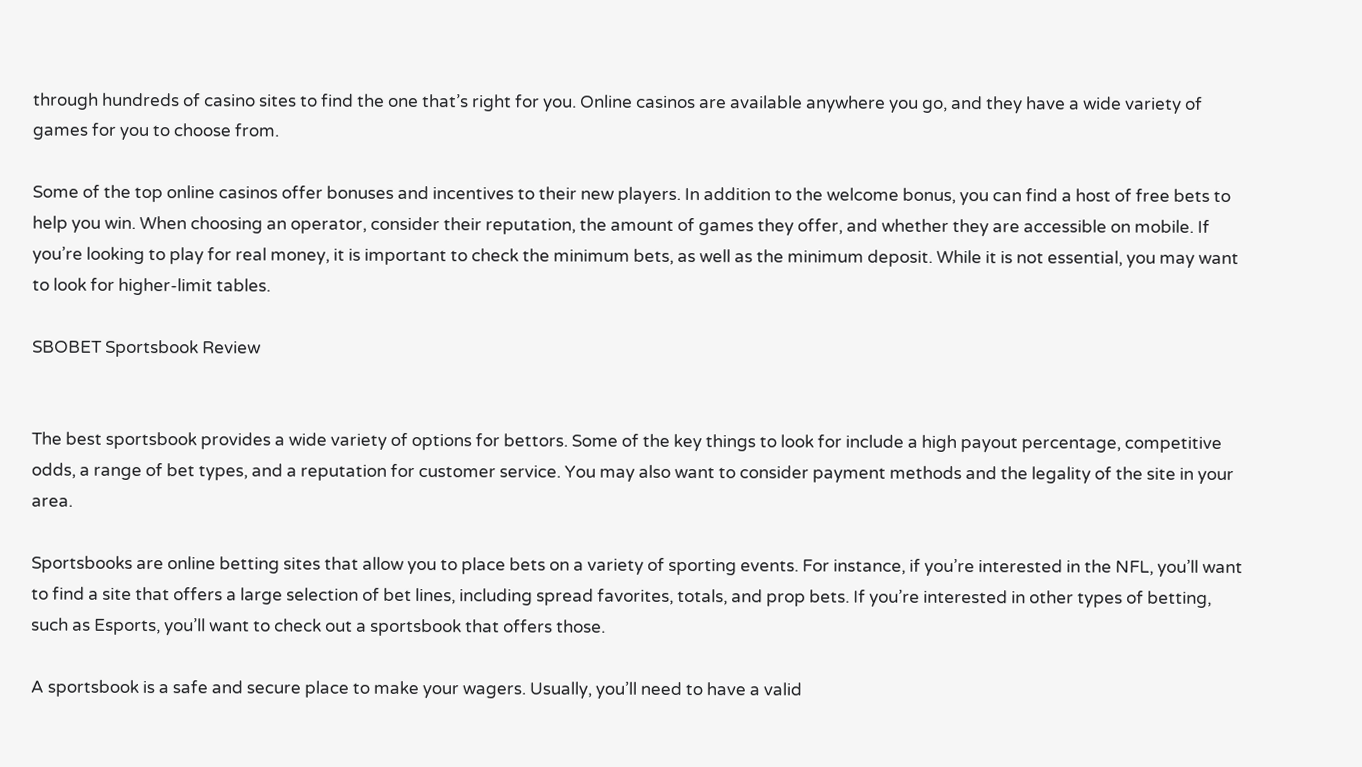through hundreds of casino sites to find the one that’s right for you. Online casinos are available anywhere you go, and they have a wide variety of games for you to choose from.

Some of the top online casinos offer bonuses and incentives to their new players. In addition to the welcome bonus, you can find a host of free bets to help you win. When choosing an operator, consider their reputation, the amount of games they offer, and whether they are accessible on mobile. If you’re looking to play for real money, it is important to check the minimum bets, as well as the minimum deposit. While it is not essential, you may want to look for higher-limit tables.

SBOBET Sportsbook Review


The best sportsbook provides a wide variety of options for bettors. Some of the key things to look for include a high payout percentage, competitive odds, a range of bet types, and a reputation for customer service. You may also want to consider payment methods and the legality of the site in your area.

Sportsbooks are online betting sites that allow you to place bets on a variety of sporting events. For instance, if you’re interested in the NFL, you’ll want to find a site that offers a large selection of bet lines, including spread favorites, totals, and prop bets. If you’re interested in other types of betting, such as Esports, you’ll want to check out a sportsbook that offers those.

A sportsbook is a safe and secure place to make your wagers. Usually, you’ll need to have a valid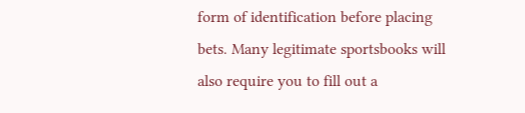form of identification before placing bets. Many legitimate sportsbooks will also require you to fill out a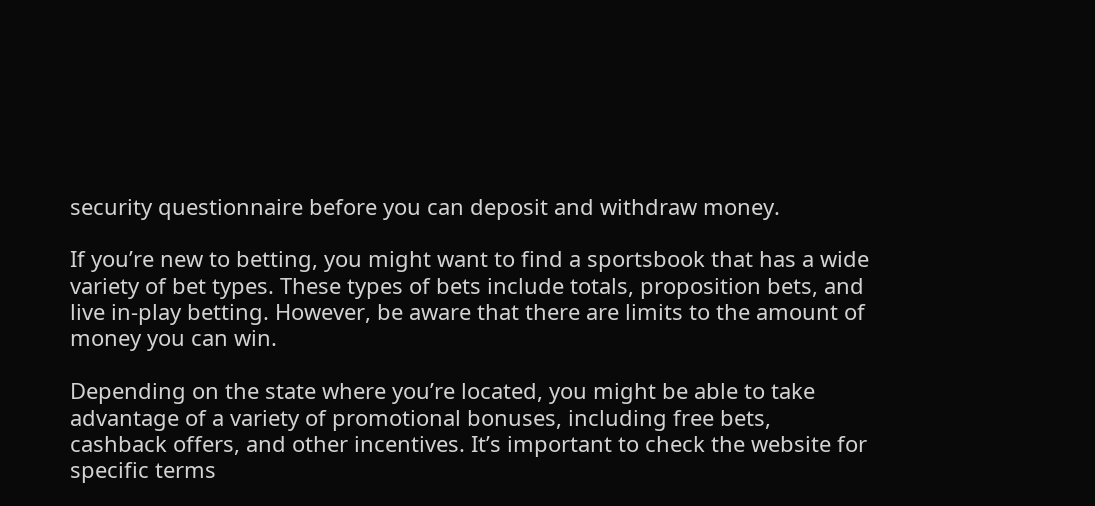security questionnaire before you can deposit and withdraw money.

If you’re new to betting, you might want to find a sportsbook that has a wide variety of bet types. These types of bets include totals, proposition bets, and live in-play betting. However, be aware that there are limits to the amount of money you can win.

Depending on the state where you’re located, you might be able to take advantage of a variety of promotional bonuses, including free bets, cashback offers, and other incentives. It’s important to check the website for specific terms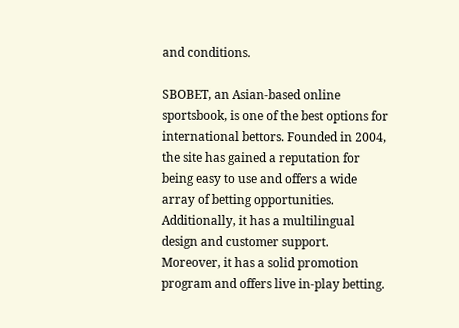and conditions.

SBOBET, an Asian-based online sportsbook, is one of the best options for international bettors. Founded in 2004, the site has gained a reputation for being easy to use and offers a wide array of betting opportunities. Additionally, it has a multilingual design and customer support. Moreover, it has a solid promotion program and offers live in-play betting.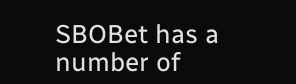SBOBet has a number of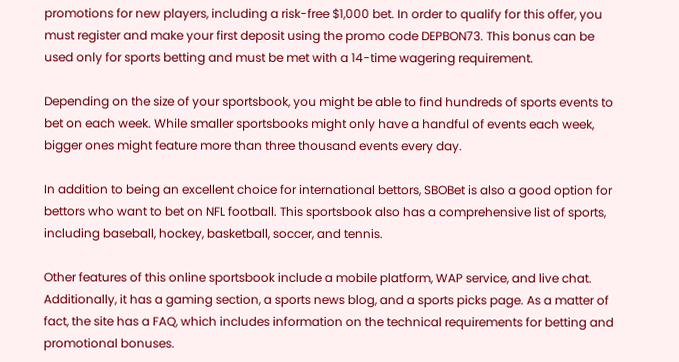promotions for new players, including a risk-free $1,000 bet. In order to qualify for this offer, you must register and make your first deposit using the promo code DEPBON73. This bonus can be used only for sports betting and must be met with a 14-time wagering requirement.

Depending on the size of your sportsbook, you might be able to find hundreds of sports events to bet on each week. While smaller sportsbooks might only have a handful of events each week, bigger ones might feature more than three thousand events every day.

In addition to being an excellent choice for international bettors, SBOBet is also a good option for bettors who want to bet on NFL football. This sportsbook also has a comprehensive list of sports, including baseball, hockey, basketball, soccer, and tennis.

Other features of this online sportsbook include a mobile platform, WAP service, and live chat. Additionally, it has a gaming section, a sports news blog, and a sports picks page. As a matter of fact, the site has a FAQ, which includes information on the technical requirements for betting and promotional bonuses.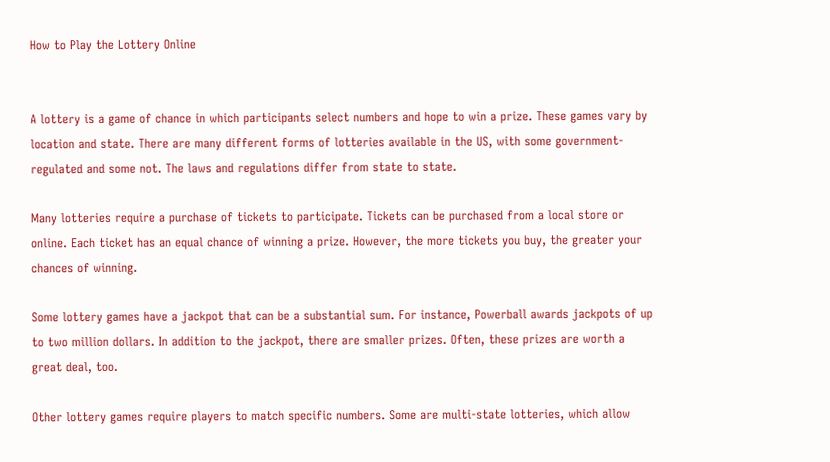How to Play the Lottery Online


A lottery is a game of chance in which participants select numbers and hope to win a prize. These games vary by location and state. There are many different forms of lotteries available in the US, with some government-regulated and some not. The laws and regulations differ from state to state.

Many lotteries require a purchase of tickets to participate. Tickets can be purchased from a local store or online. Each ticket has an equal chance of winning a prize. However, the more tickets you buy, the greater your chances of winning.

Some lottery games have a jackpot that can be a substantial sum. For instance, Powerball awards jackpots of up to two million dollars. In addition to the jackpot, there are smaller prizes. Often, these prizes are worth a great deal, too.

Other lottery games require players to match specific numbers. Some are multi-state lotteries, which allow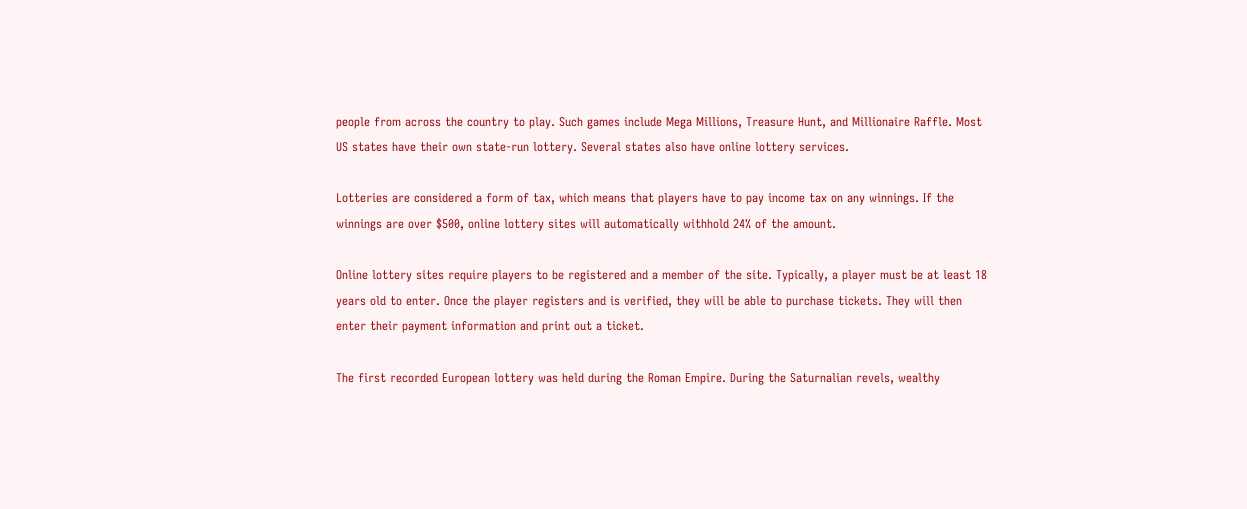people from across the country to play. Such games include Mega Millions, Treasure Hunt, and Millionaire Raffle. Most US states have their own state-run lottery. Several states also have online lottery services.

Lotteries are considered a form of tax, which means that players have to pay income tax on any winnings. If the winnings are over $500, online lottery sites will automatically withhold 24% of the amount.

Online lottery sites require players to be registered and a member of the site. Typically, a player must be at least 18 years old to enter. Once the player registers and is verified, they will be able to purchase tickets. They will then enter their payment information and print out a ticket.

The first recorded European lottery was held during the Roman Empire. During the Saturnalian revels, wealthy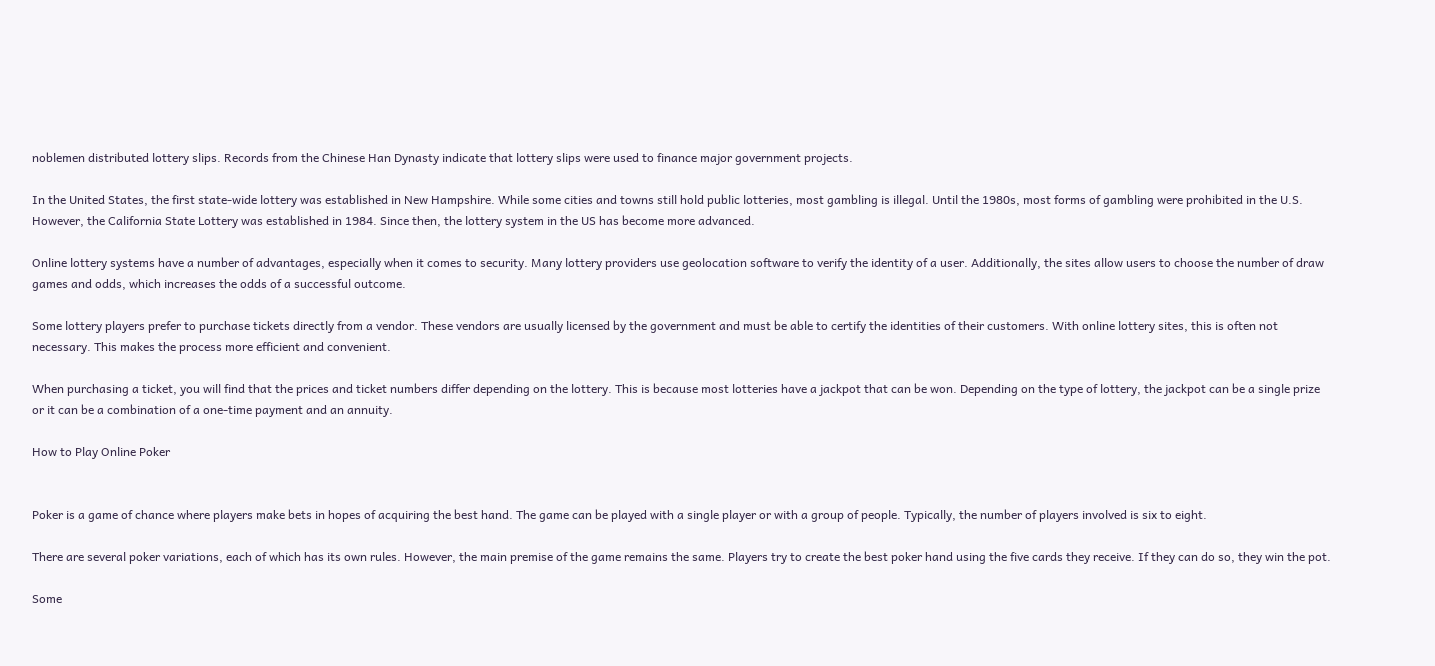noblemen distributed lottery slips. Records from the Chinese Han Dynasty indicate that lottery slips were used to finance major government projects.

In the United States, the first state-wide lottery was established in New Hampshire. While some cities and towns still hold public lotteries, most gambling is illegal. Until the 1980s, most forms of gambling were prohibited in the U.S. However, the California State Lottery was established in 1984. Since then, the lottery system in the US has become more advanced.

Online lottery systems have a number of advantages, especially when it comes to security. Many lottery providers use geolocation software to verify the identity of a user. Additionally, the sites allow users to choose the number of draw games and odds, which increases the odds of a successful outcome.

Some lottery players prefer to purchase tickets directly from a vendor. These vendors are usually licensed by the government and must be able to certify the identities of their customers. With online lottery sites, this is often not necessary. This makes the process more efficient and convenient.

When purchasing a ticket, you will find that the prices and ticket numbers differ depending on the lottery. This is because most lotteries have a jackpot that can be won. Depending on the type of lottery, the jackpot can be a single prize or it can be a combination of a one-time payment and an annuity.

How to Play Online Poker


Poker is a game of chance where players make bets in hopes of acquiring the best hand. The game can be played with a single player or with a group of people. Typically, the number of players involved is six to eight.

There are several poker variations, each of which has its own rules. However, the main premise of the game remains the same. Players try to create the best poker hand using the five cards they receive. If they can do so, they win the pot.

Some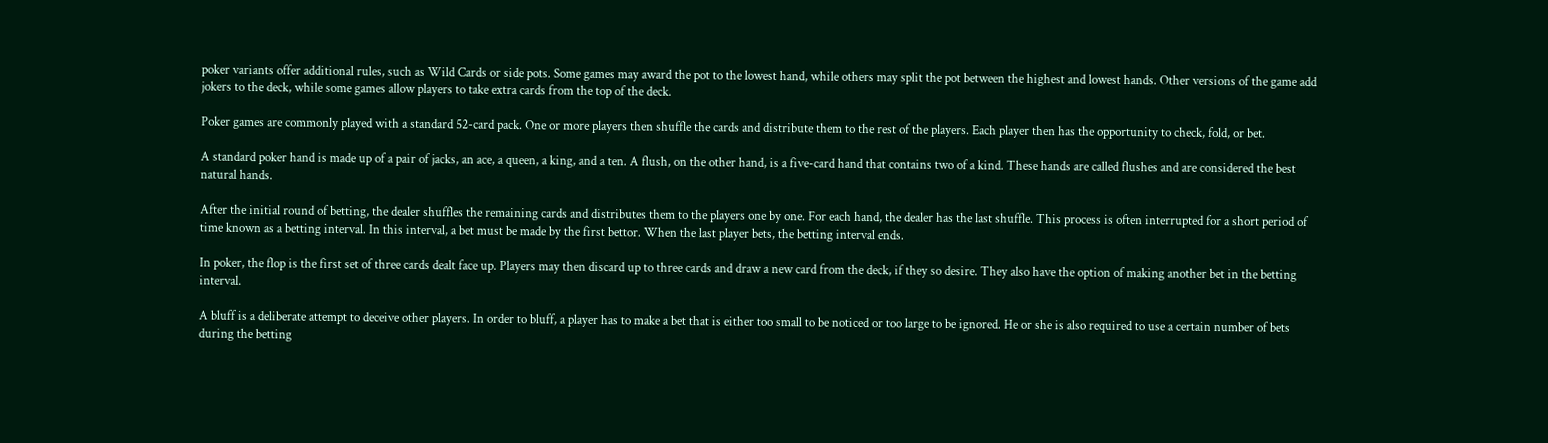poker variants offer additional rules, such as Wild Cards or side pots. Some games may award the pot to the lowest hand, while others may split the pot between the highest and lowest hands. Other versions of the game add jokers to the deck, while some games allow players to take extra cards from the top of the deck.

Poker games are commonly played with a standard 52-card pack. One or more players then shuffle the cards and distribute them to the rest of the players. Each player then has the opportunity to check, fold, or bet.

A standard poker hand is made up of a pair of jacks, an ace, a queen, a king, and a ten. A flush, on the other hand, is a five-card hand that contains two of a kind. These hands are called flushes and are considered the best natural hands.

After the initial round of betting, the dealer shuffles the remaining cards and distributes them to the players one by one. For each hand, the dealer has the last shuffle. This process is often interrupted for a short period of time known as a betting interval. In this interval, a bet must be made by the first bettor. When the last player bets, the betting interval ends.

In poker, the flop is the first set of three cards dealt face up. Players may then discard up to three cards and draw a new card from the deck, if they so desire. They also have the option of making another bet in the betting interval.

A bluff is a deliberate attempt to deceive other players. In order to bluff, a player has to make a bet that is either too small to be noticed or too large to be ignored. He or she is also required to use a certain number of bets during the betting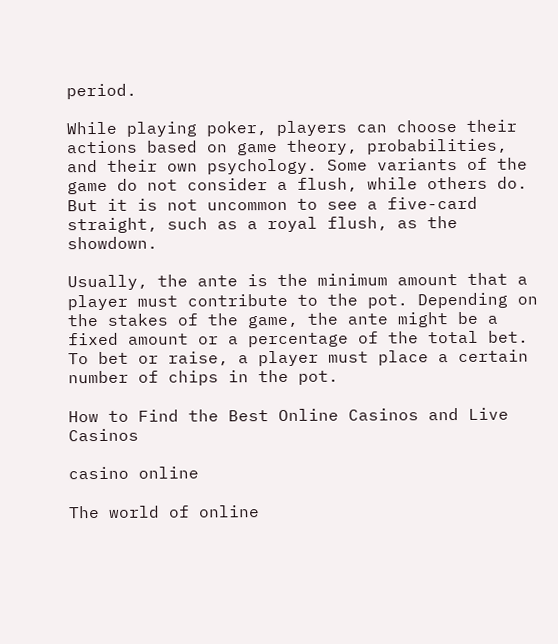period.

While playing poker, players can choose their actions based on game theory, probabilities, and their own psychology. Some variants of the game do not consider a flush, while others do. But it is not uncommon to see a five-card straight, such as a royal flush, as the showdown.

Usually, the ante is the minimum amount that a player must contribute to the pot. Depending on the stakes of the game, the ante might be a fixed amount or a percentage of the total bet. To bet or raise, a player must place a certain number of chips in the pot.

How to Find the Best Online Casinos and Live Casinos

casino online

The world of online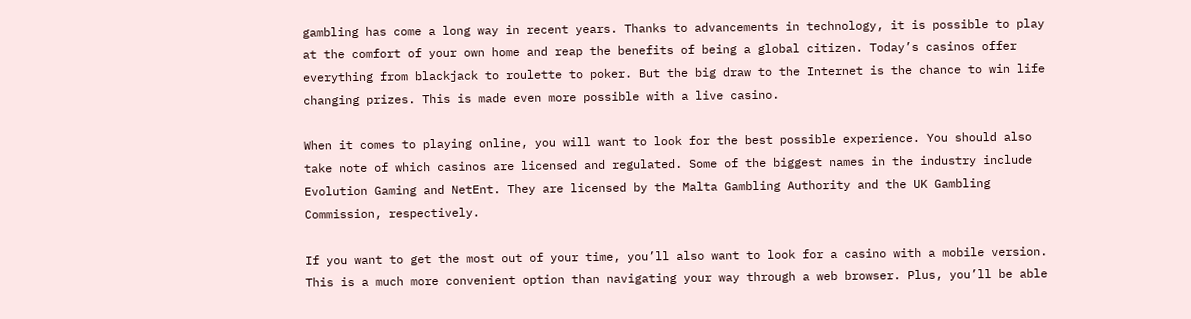gambling has come a long way in recent years. Thanks to advancements in technology, it is possible to play at the comfort of your own home and reap the benefits of being a global citizen. Today’s casinos offer everything from blackjack to roulette to poker. But the big draw to the Internet is the chance to win life changing prizes. This is made even more possible with a live casino.

When it comes to playing online, you will want to look for the best possible experience. You should also take note of which casinos are licensed and regulated. Some of the biggest names in the industry include Evolution Gaming and NetEnt. They are licensed by the Malta Gambling Authority and the UK Gambling Commission, respectively.

If you want to get the most out of your time, you’ll also want to look for a casino with a mobile version. This is a much more convenient option than navigating your way through a web browser. Plus, you’ll be able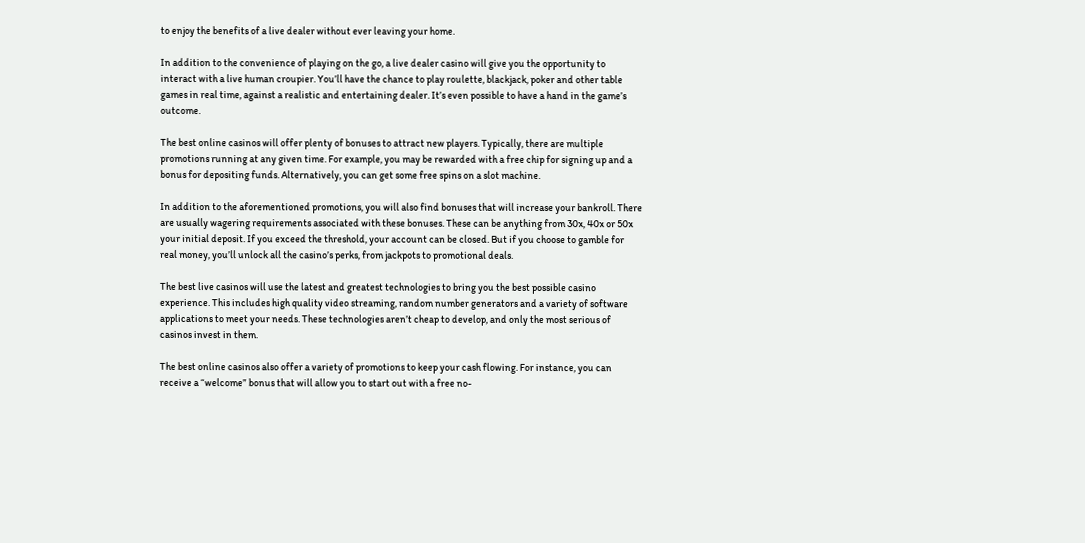to enjoy the benefits of a live dealer without ever leaving your home.

In addition to the convenience of playing on the go, a live dealer casino will give you the opportunity to interact with a live human croupier. You’ll have the chance to play roulette, blackjack, poker and other table games in real time, against a realistic and entertaining dealer. It’s even possible to have a hand in the game’s outcome.

The best online casinos will offer plenty of bonuses to attract new players. Typically, there are multiple promotions running at any given time. For example, you may be rewarded with a free chip for signing up and a bonus for depositing funds. Alternatively, you can get some free spins on a slot machine.

In addition to the aforementioned promotions, you will also find bonuses that will increase your bankroll. There are usually wagering requirements associated with these bonuses. These can be anything from 30x, 40x or 50x your initial deposit. If you exceed the threshold, your account can be closed. But if you choose to gamble for real money, you’ll unlock all the casino’s perks, from jackpots to promotional deals.

The best live casinos will use the latest and greatest technologies to bring you the best possible casino experience. This includes high quality video streaming, random number generators and a variety of software applications to meet your needs. These technologies aren’t cheap to develop, and only the most serious of casinos invest in them.

The best online casinos also offer a variety of promotions to keep your cash flowing. For instance, you can receive a “welcome” bonus that will allow you to start out with a free no-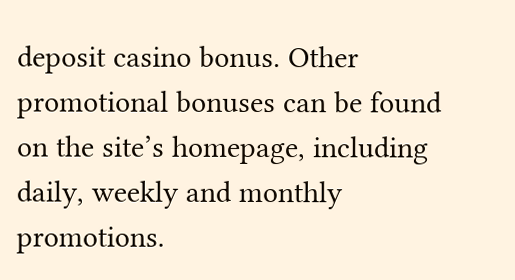deposit casino bonus. Other promotional bonuses can be found on the site’s homepage, including daily, weekly and monthly promotions.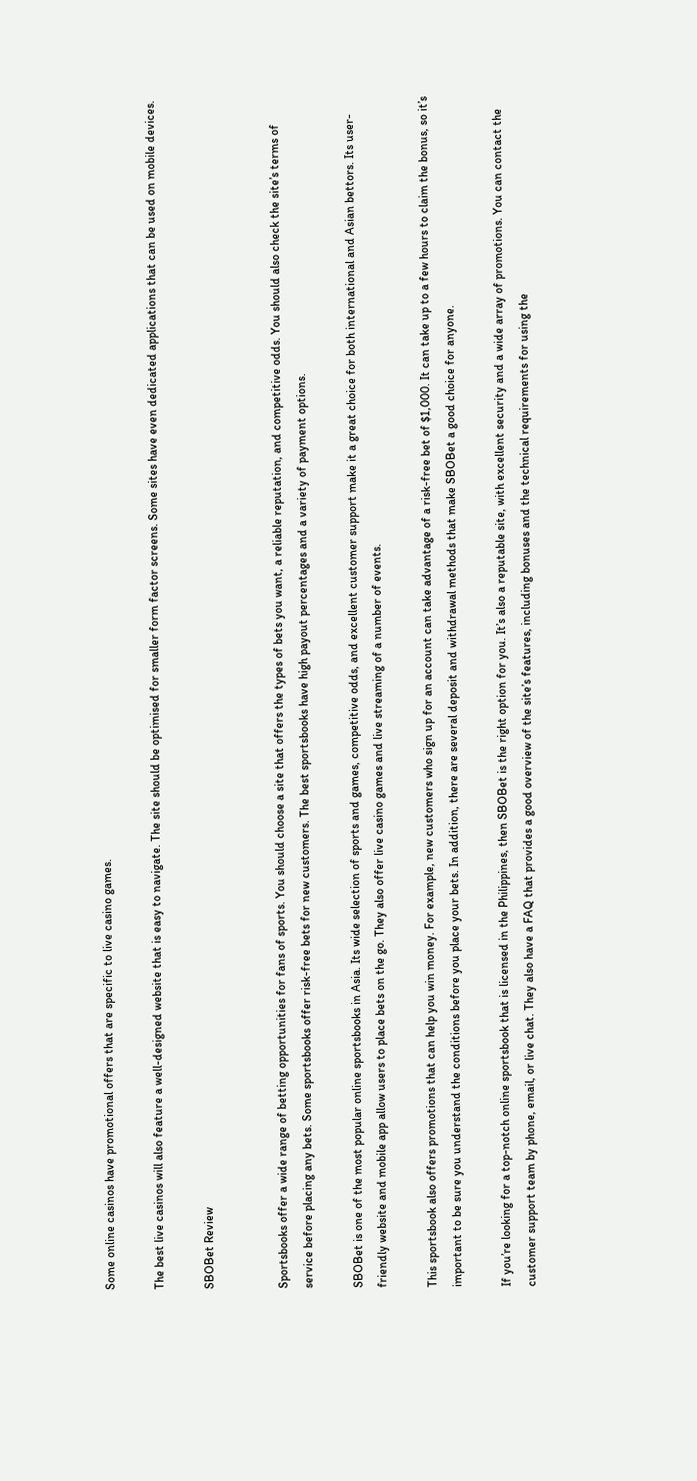Some online casinos have promotional offers that are specific to live casino games.

The best live casinos will also feature a well-designed website that is easy to navigate. The site should be optimised for smaller form factor screens. Some sites have even dedicated applications that can be used on mobile devices.

SBOBet Review


Sportsbooks offer a wide range of betting opportunities for fans of sports. You should choose a site that offers the types of bets you want, a reliable reputation, and competitive odds. You should also check the site’s terms of service before placing any bets. Some sportsbooks offer risk-free bets for new customers. The best sportsbooks have high payout percentages and a variety of payment options.

SBOBet is one of the most popular online sportsbooks in Asia. Its wide selection of sports and games, competitive odds, and excellent customer support make it a great choice for both international and Asian bettors. Its user-friendly website and mobile app allow users to place bets on the go. They also offer live casino games and live streaming of a number of events.

This sportsbook also offers promotions that can help you win money. For example, new customers who sign up for an account can take advantage of a risk-free bet of $1,000. It can take up to a few hours to claim the bonus, so it’s important to be sure you understand the conditions before you place your bets. In addition, there are several deposit and withdrawal methods that make SBOBet a good choice for anyone.

If you’re looking for a top-notch online sportsbook that is licensed in the Philippines, then SBOBet is the right option for you. It’s also a reputable site, with excellent security and a wide array of promotions. You can contact the customer support team by phone, email, or live chat. They also have a FAQ that provides a good overview of the site’s features, including bonuses and the technical requirements for using the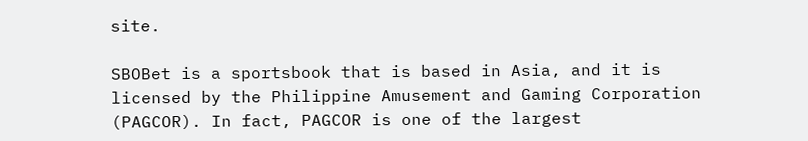site.

SBOBet is a sportsbook that is based in Asia, and it is licensed by the Philippine Amusement and Gaming Corporation (PAGCOR). In fact, PAGCOR is one of the largest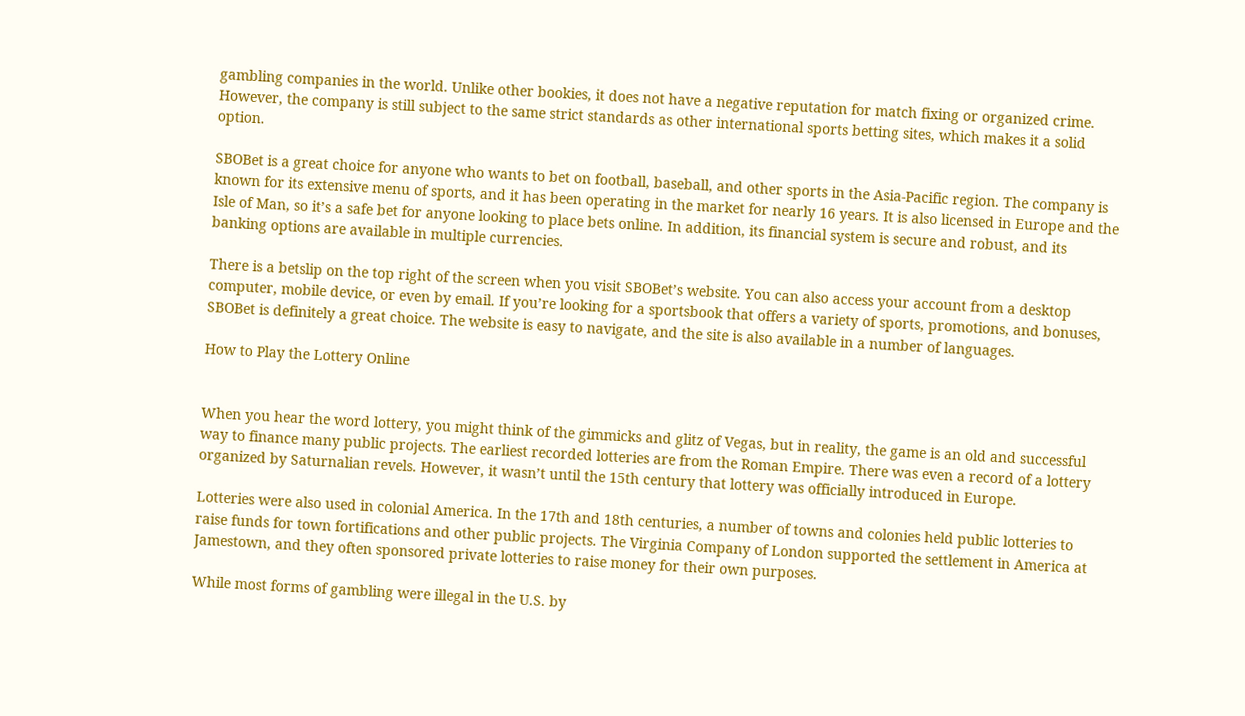gambling companies in the world. Unlike other bookies, it does not have a negative reputation for match fixing or organized crime. However, the company is still subject to the same strict standards as other international sports betting sites, which makes it a solid option.

SBOBet is a great choice for anyone who wants to bet on football, baseball, and other sports in the Asia-Pacific region. The company is known for its extensive menu of sports, and it has been operating in the market for nearly 16 years. It is also licensed in Europe and the Isle of Man, so it’s a safe bet for anyone looking to place bets online. In addition, its financial system is secure and robust, and its banking options are available in multiple currencies.

There is a betslip on the top right of the screen when you visit SBOBet’s website. You can also access your account from a desktop computer, mobile device, or even by email. If you’re looking for a sportsbook that offers a variety of sports, promotions, and bonuses, SBOBet is definitely a great choice. The website is easy to navigate, and the site is also available in a number of languages.

How to Play the Lottery Online


When you hear the word lottery, you might think of the gimmicks and glitz of Vegas, but in reality, the game is an old and successful way to finance many public projects. The earliest recorded lotteries are from the Roman Empire. There was even a record of a lottery organized by Saturnalian revels. However, it wasn’t until the 15th century that lottery was officially introduced in Europe.

Lotteries were also used in colonial America. In the 17th and 18th centuries, a number of towns and colonies held public lotteries to raise funds for town fortifications and other public projects. The Virginia Company of London supported the settlement in America at Jamestown, and they often sponsored private lotteries to raise money for their own purposes.

While most forms of gambling were illegal in the U.S. by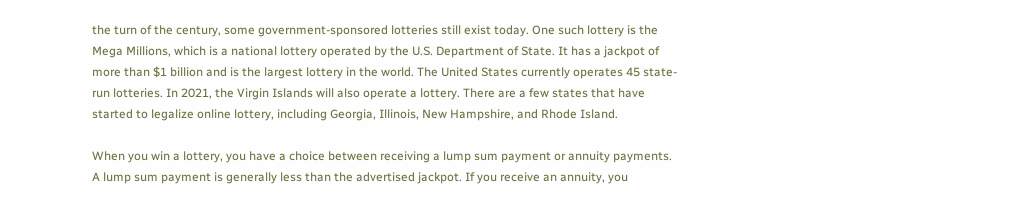the turn of the century, some government-sponsored lotteries still exist today. One such lottery is the Mega Millions, which is a national lottery operated by the U.S. Department of State. It has a jackpot of more than $1 billion and is the largest lottery in the world. The United States currently operates 45 state-run lotteries. In 2021, the Virgin Islands will also operate a lottery. There are a few states that have started to legalize online lottery, including Georgia, Illinois, New Hampshire, and Rhode Island.

When you win a lottery, you have a choice between receiving a lump sum payment or annuity payments. A lump sum payment is generally less than the advertised jackpot. If you receive an annuity, you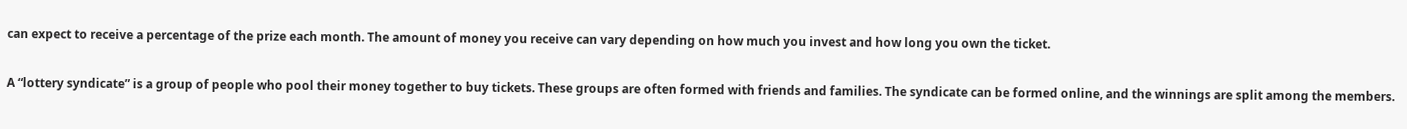can expect to receive a percentage of the prize each month. The amount of money you receive can vary depending on how much you invest and how long you own the ticket.

A “lottery syndicate” is a group of people who pool their money together to buy tickets. These groups are often formed with friends and families. The syndicate can be formed online, and the winnings are split among the members.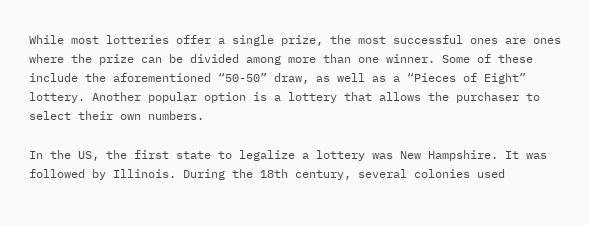While most lotteries offer a single prize, the most successful ones are ones where the prize can be divided among more than one winner. Some of these include the aforementioned “50-50” draw, as well as a “Pieces of Eight” lottery. Another popular option is a lottery that allows the purchaser to select their own numbers.

In the US, the first state to legalize a lottery was New Hampshire. It was followed by Illinois. During the 18th century, several colonies used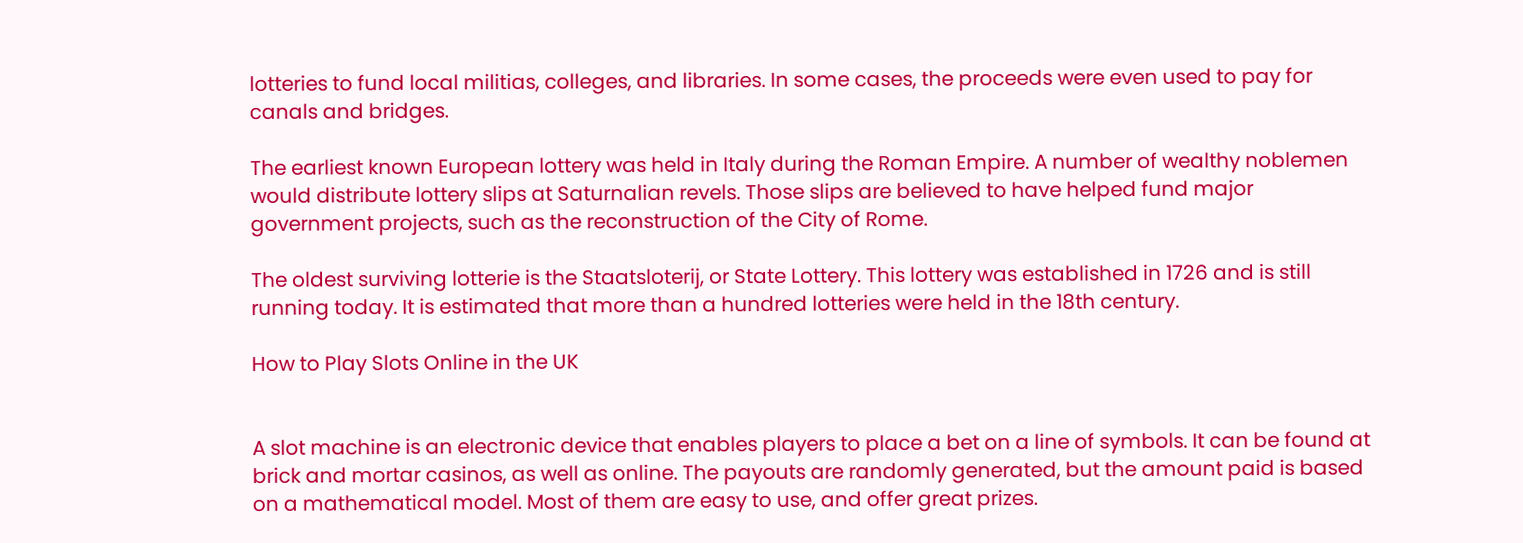lotteries to fund local militias, colleges, and libraries. In some cases, the proceeds were even used to pay for canals and bridges.

The earliest known European lottery was held in Italy during the Roman Empire. A number of wealthy noblemen would distribute lottery slips at Saturnalian revels. Those slips are believed to have helped fund major government projects, such as the reconstruction of the City of Rome.

The oldest surviving lotterie is the Staatsloterij, or State Lottery. This lottery was established in 1726 and is still running today. It is estimated that more than a hundred lotteries were held in the 18th century.

How to Play Slots Online in the UK


A slot machine is an electronic device that enables players to place a bet on a line of symbols. It can be found at brick and mortar casinos, as well as online. The payouts are randomly generated, but the amount paid is based on a mathematical model. Most of them are easy to use, and offer great prizes.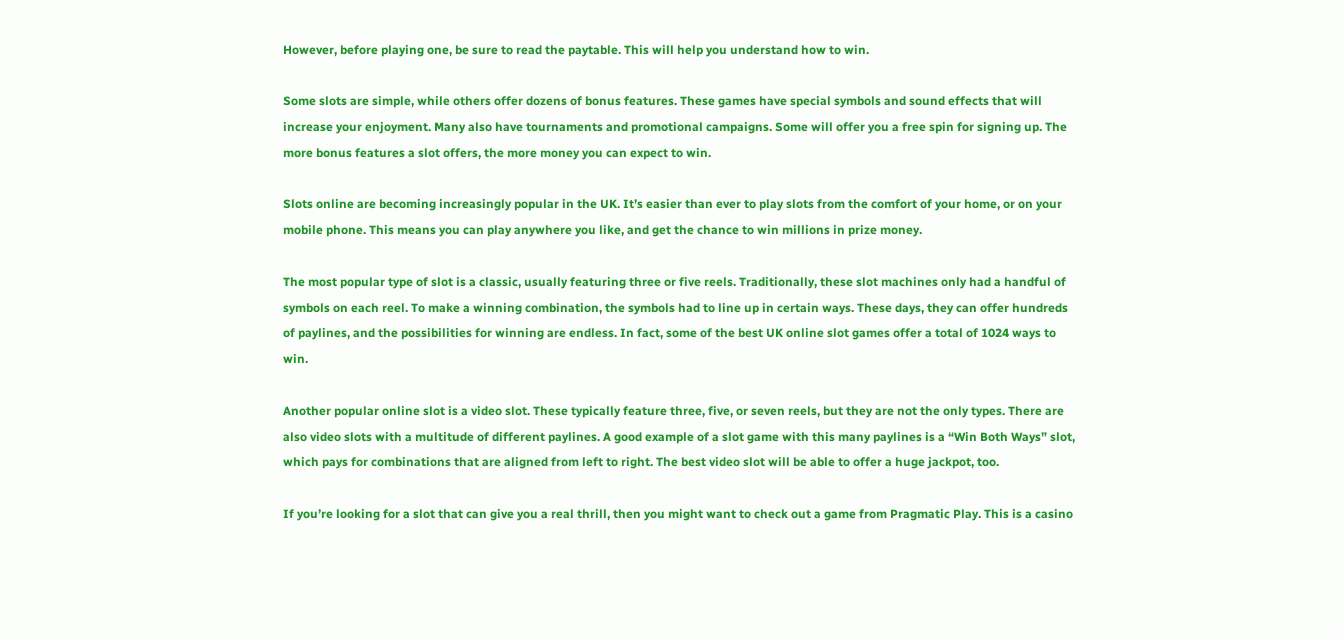However, before playing one, be sure to read the paytable. This will help you understand how to win.

Some slots are simple, while others offer dozens of bonus features. These games have special symbols and sound effects that will increase your enjoyment. Many also have tournaments and promotional campaigns. Some will offer you a free spin for signing up. The more bonus features a slot offers, the more money you can expect to win.

Slots online are becoming increasingly popular in the UK. It’s easier than ever to play slots from the comfort of your home, or on your mobile phone. This means you can play anywhere you like, and get the chance to win millions in prize money.

The most popular type of slot is a classic, usually featuring three or five reels. Traditionally, these slot machines only had a handful of symbols on each reel. To make a winning combination, the symbols had to line up in certain ways. These days, they can offer hundreds of paylines, and the possibilities for winning are endless. In fact, some of the best UK online slot games offer a total of 1024 ways to win.

Another popular online slot is a video slot. These typically feature three, five, or seven reels, but they are not the only types. There are also video slots with a multitude of different paylines. A good example of a slot game with this many paylines is a “Win Both Ways” slot, which pays for combinations that are aligned from left to right. The best video slot will be able to offer a huge jackpot, too.

If you’re looking for a slot that can give you a real thrill, then you might want to check out a game from Pragmatic Play. This is a casino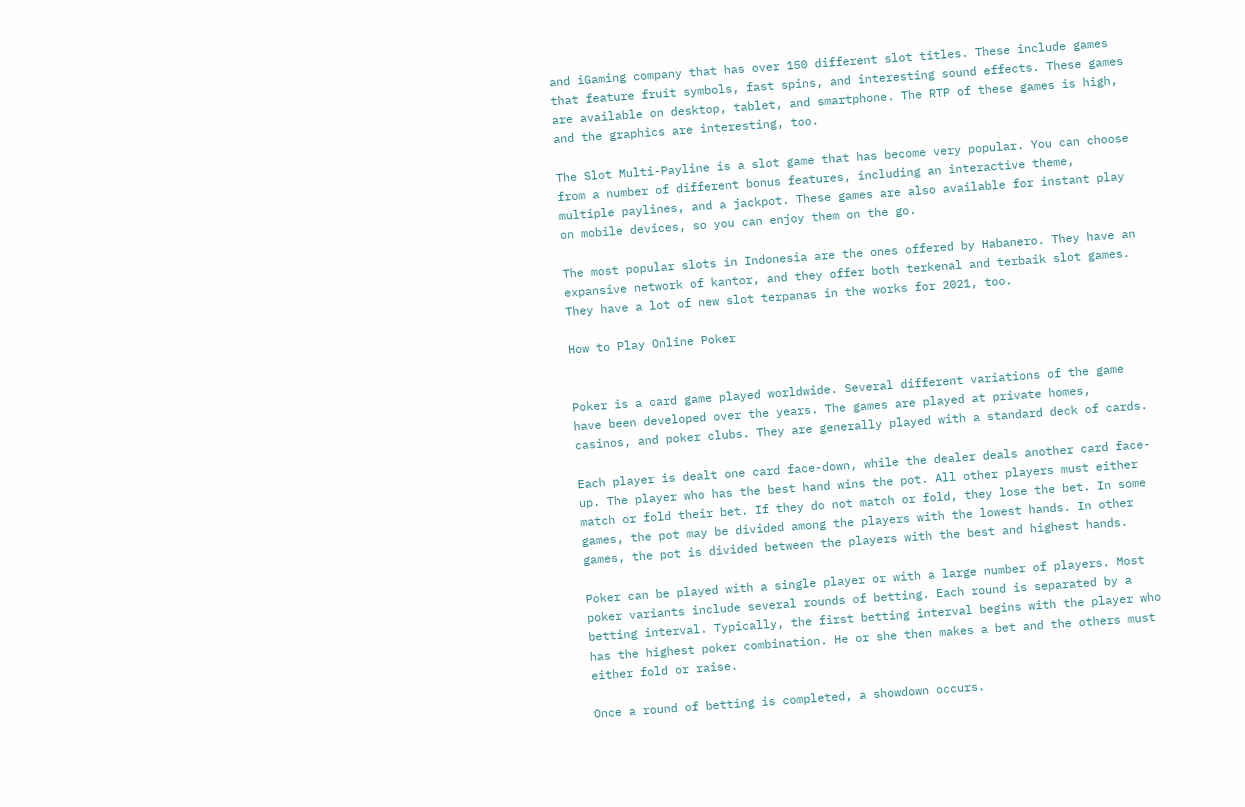and iGaming company that has over 150 different slot titles. These include games that feature fruit symbols, fast spins, and interesting sound effects. These games are available on desktop, tablet, and smartphone. The RTP of these games is high, and the graphics are interesting, too.

The Slot Multi-Payline is a slot game that has become very popular. You can choose from a number of different bonus features, including an interactive theme, multiple paylines, and a jackpot. These games are also available for instant play on mobile devices, so you can enjoy them on the go.

The most popular slots in Indonesia are the ones offered by Habanero. They have an expansive network of kantor, and they offer both terkenal and terbaik slot games. They have a lot of new slot terpanas in the works for 2021, too.

How to Play Online Poker


Poker is a card game played worldwide. Several different variations of the game have been developed over the years. The games are played at private homes, casinos, and poker clubs. They are generally played with a standard deck of cards.

Each player is dealt one card face-down, while the dealer deals another card face-up. The player who has the best hand wins the pot. All other players must either match or fold their bet. If they do not match or fold, they lose the bet. In some games, the pot may be divided among the players with the lowest hands. In other games, the pot is divided between the players with the best and highest hands.

Poker can be played with a single player or with a large number of players. Most poker variants include several rounds of betting. Each round is separated by a betting interval. Typically, the first betting interval begins with the player who has the highest poker combination. He or she then makes a bet and the others must either fold or raise.

Once a round of betting is completed, a showdown occurs.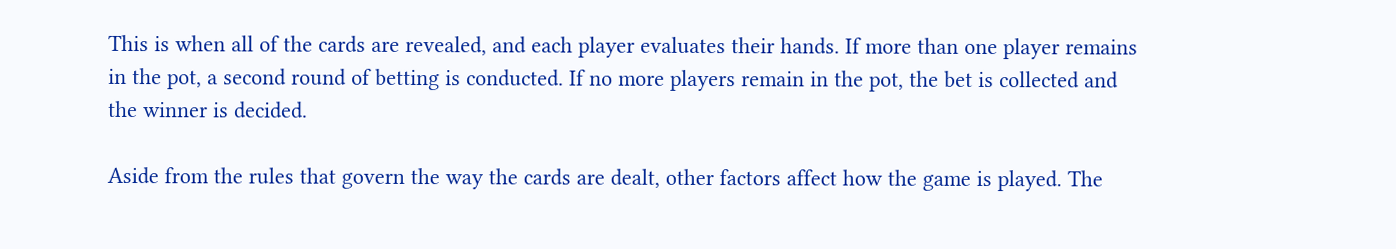This is when all of the cards are revealed, and each player evaluates their hands. If more than one player remains in the pot, a second round of betting is conducted. If no more players remain in the pot, the bet is collected and the winner is decided.

Aside from the rules that govern the way the cards are dealt, other factors affect how the game is played. The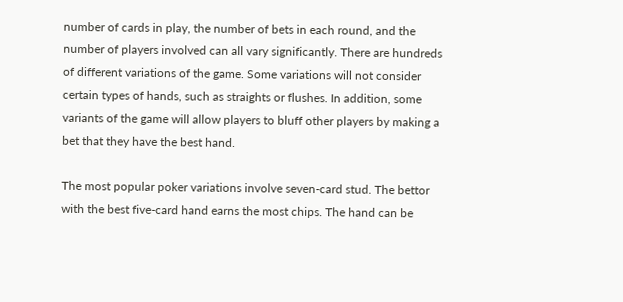number of cards in play, the number of bets in each round, and the number of players involved can all vary significantly. There are hundreds of different variations of the game. Some variations will not consider certain types of hands, such as straights or flushes. In addition, some variants of the game will allow players to bluff other players by making a bet that they have the best hand.

The most popular poker variations involve seven-card stud. The bettor with the best five-card hand earns the most chips. The hand can be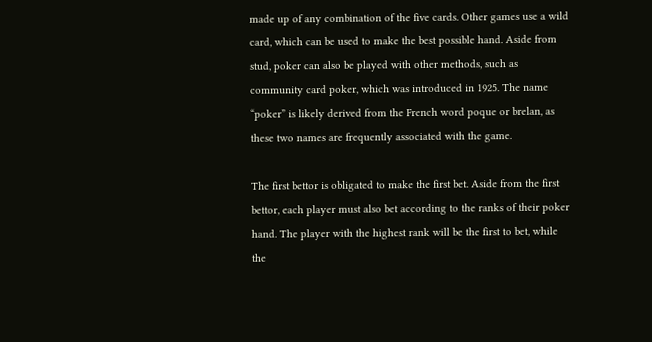made up of any combination of the five cards. Other games use a wild card, which can be used to make the best possible hand. Aside from stud, poker can also be played with other methods, such as community card poker, which was introduced in 1925. The name “poker” is likely derived from the French word poque or brelan, as these two names are frequently associated with the game.

The first bettor is obligated to make the first bet. Aside from the first bettor, each player must also bet according to the ranks of their poker hand. The player with the highest rank will be the first to bet, while the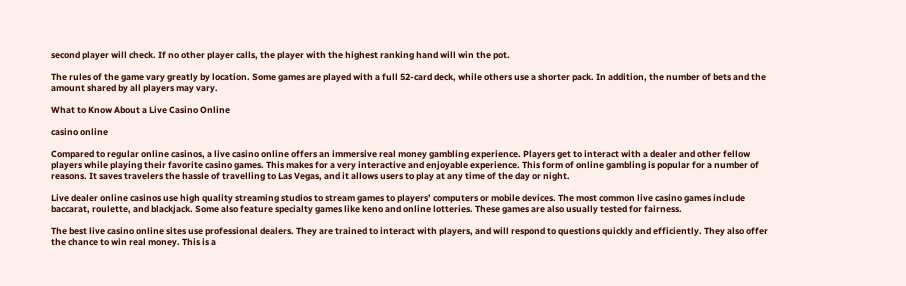second player will check. If no other player calls, the player with the highest ranking hand will win the pot.

The rules of the game vary greatly by location. Some games are played with a full 52-card deck, while others use a shorter pack. In addition, the number of bets and the amount shared by all players may vary.

What to Know About a Live Casino Online

casino online

Compared to regular online casinos, a live casino online offers an immersive real money gambling experience. Players get to interact with a dealer and other fellow players while playing their favorite casino games. This makes for a very interactive and enjoyable experience. This form of online gambling is popular for a number of reasons. It saves travelers the hassle of travelling to Las Vegas, and it allows users to play at any time of the day or night.

Live dealer online casinos use high quality streaming studios to stream games to players’ computers or mobile devices. The most common live casino games include baccarat, roulette, and blackjack. Some also feature specialty games like keno and online lotteries. These games are also usually tested for fairness.

The best live casino online sites use professional dealers. They are trained to interact with players, and will respond to questions quickly and efficiently. They also offer the chance to win real money. This is a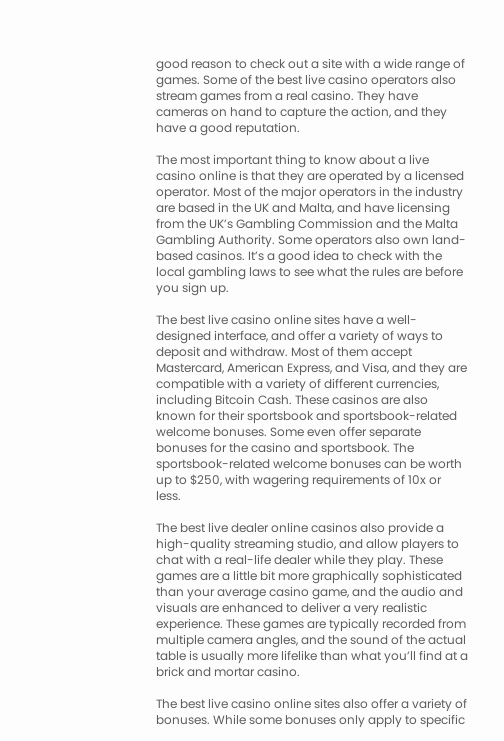good reason to check out a site with a wide range of games. Some of the best live casino operators also stream games from a real casino. They have cameras on hand to capture the action, and they have a good reputation.

The most important thing to know about a live casino online is that they are operated by a licensed operator. Most of the major operators in the industry are based in the UK and Malta, and have licensing from the UK’s Gambling Commission and the Malta Gambling Authority. Some operators also own land-based casinos. It’s a good idea to check with the local gambling laws to see what the rules are before you sign up.

The best live casino online sites have a well-designed interface, and offer a variety of ways to deposit and withdraw. Most of them accept Mastercard, American Express, and Visa, and they are compatible with a variety of different currencies, including Bitcoin Cash. These casinos are also known for their sportsbook and sportsbook-related welcome bonuses. Some even offer separate bonuses for the casino and sportsbook. The sportsbook-related welcome bonuses can be worth up to $250, with wagering requirements of 10x or less.

The best live dealer online casinos also provide a high-quality streaming studio, and allow players to chat with a real-life dealer while they play. These games are a little bit more graphically sophisticated than your average casino game, and the audio and visuals are enhanced to deliver a very realistic experience. These games are typically recorded from multiple camera angles, and the sound of the actual table is usually more lifelike than what you’ll find at a brick and mortar casino.

The best live casino online sites also offer a variety of bonuses. While some bonuses only apply to specific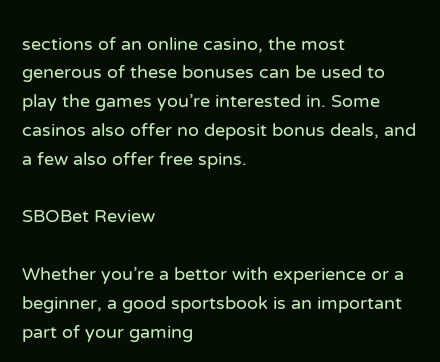sections of an online casino, the most generous of these bonuses can be used to play the games you’re interested in. Some casinos also offer no deposit bonus deals, and a few also offer free spins.

SBOBet Review

Whether you’re a bettor with experience or a beginner, a good sportsbook is an important part of your gaming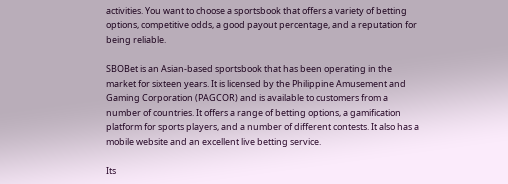activities. You want to choose a sportsbook that offers a variety of betting options, competitive odds, a good payout percentage, and a reputation for being reliable.

SBOBet is an Asian-based sportsbook that has been operating in the market for sixteen years. It is licensed by the Philippine Amusement and Gaming Corporation (PAGCOR) and is available to customers from a number of countries. It offers a range of betting options, a gamification platform for sports players, and a number of different contests. It also has a mobile website and an excellent live betting service.

Its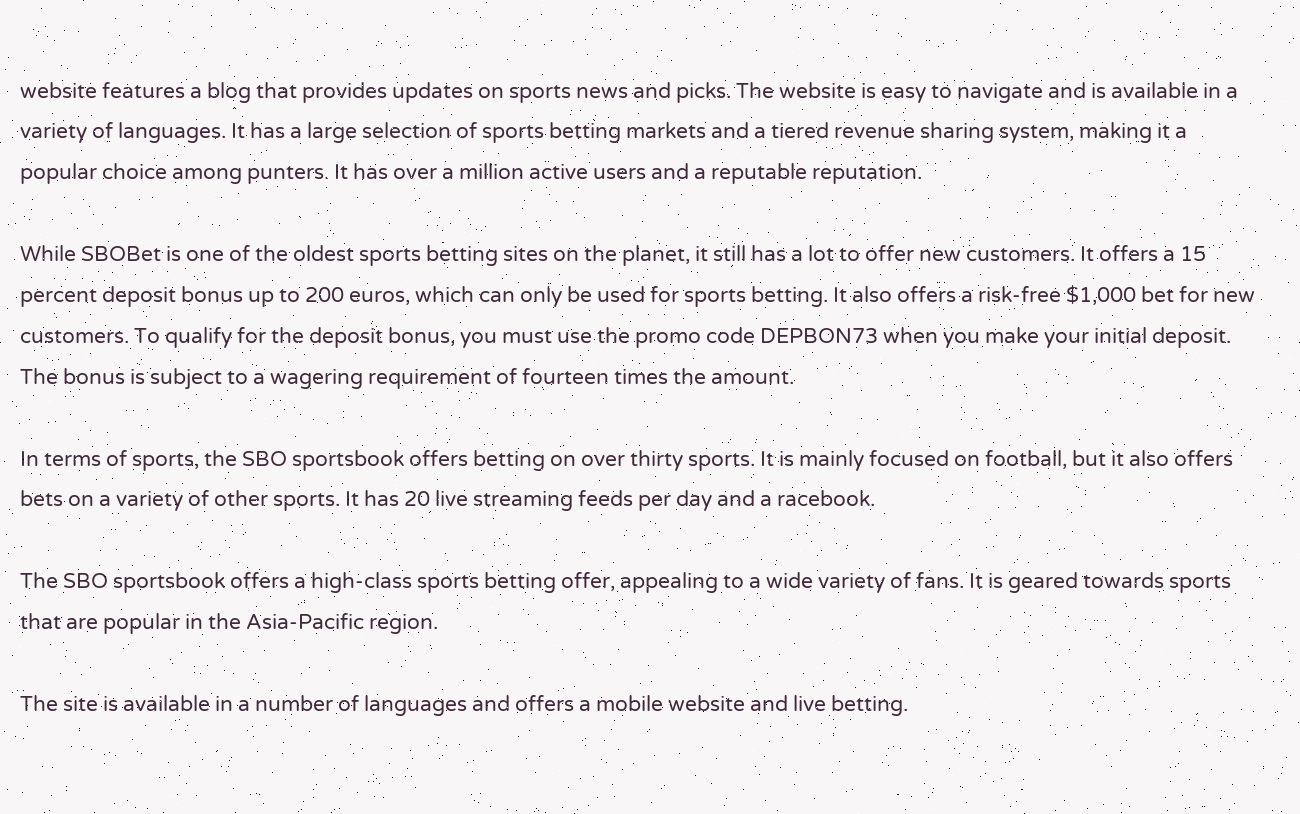website features a blog that provides updates on sports news and picks. The website is easy to navigate and is available in a variety of languages. It has a large selection of sports betting markets and a tiered revenue sharing system, making it a popular choice among punters. It has over a million active users and a reputable reputation.

While SBOBet is one of the oldest sports betting sites on the planet, it still has a lot to offer new customers. It offers a 15 percent deposit bonus up to 200 euros, which can only be used for sports betting. It also offers a risk-free $1,000 bet for new customers. To qualify for the deposit bonus, you must use the promo code DEPBON73 when you make your initial deposit. The bonus is subject to a wagering requirement of fourteen times the amount.

In terms of sports, the SBO sportsbook offers betting on over thirty sports. It is mainly focused on football, but it also offers bets on a variety of other sports. It has 20 live streaming feeds per day and a racebook.

The SBO sportsbook offers a high-class sports betting offer, appealing to a wide variety of fans. It is geared towards sports that are popular in the Asia-Pacific region.

The site is available in a number of languages and offers a mobile website and live betting.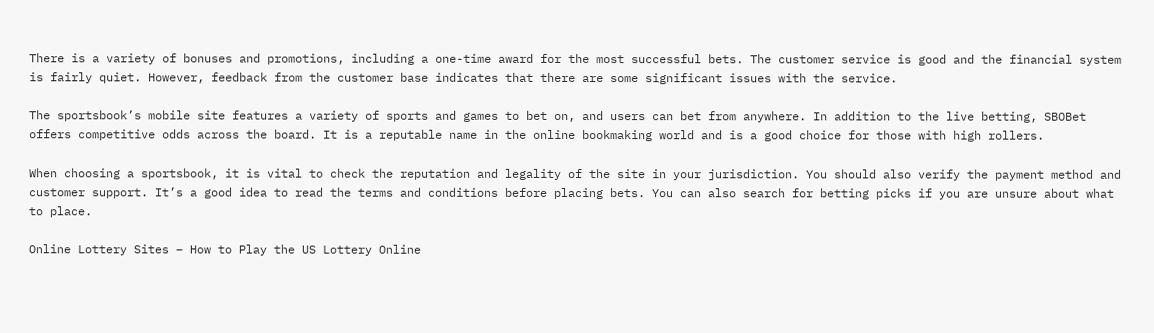There is a variety of bonuses and promotions, including a one-time award for the most successful bets. The customer service is good and the financial system is fairly quiet. However, feedback from the customer base indicates that there are some significant issues with the service.

The sportsbook’s mobile site features a variety of sports and games to bet on, and users can bet from anywhere. In addition to the live betting, SBOBet offers competitive odds across the board. It is a reputable name in the online bookmaking world and is a good choice for those with high rollers.

When choosing a sportsbook, it is vital to check the reputation and legality of the site in your jurisdiction. You should also verify the payment method and customer support. It’s a good idea to read the terms and conditions before placing bets. You can also search for betting picks if you are unsure about what to place.

Online Lottery Sites – How to Play the US Lottery Online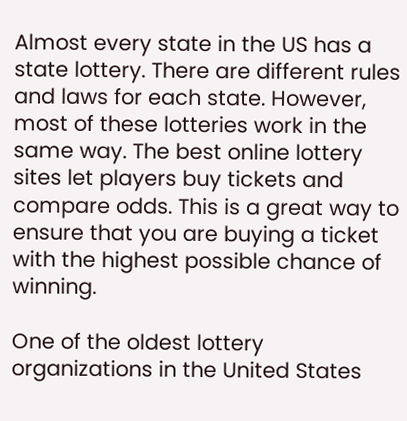Almost every state in the US has a state lottery. There are different rules and laws for each state. However, most of these lotteries work in the same way. The best online lottery sites let players buy tickets and compare odds. This is a great way to ensure that you are buying a ticket with the highest possible chance of winning.

One of the oldest lottery organizations in the United States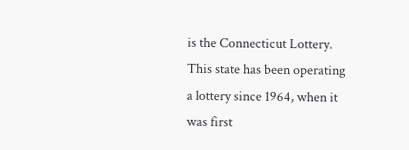is the Connecticut Lottery. This state has been operating a lottery since 1964, when it was first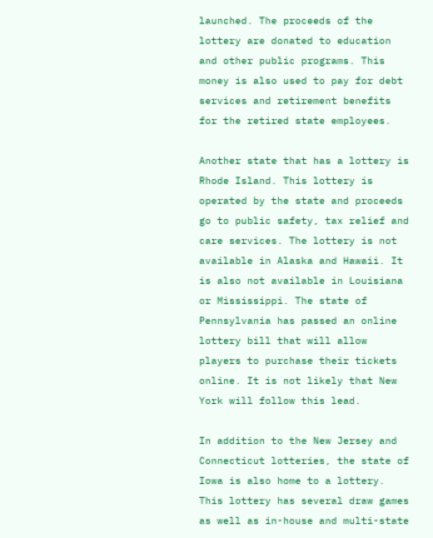launched. The proceeds of the lottery are donated to education and other public programs. This money is also used to pay for debt services and retirement benefits for the retired state employees.

Another state that has a lottery is Rhode Island. This lottery is operated by the state and proceeds go to public safety, tax relief and care services. The lottery is not available in Alaska and Hawaii. It is also not available in Louisiana or Mississippi. The state of Pennsylvania has passed an online lottery bill that will allow players to purchase their tickets online. It is not likely that New York will follow this lead.

In addition to the New Jersey and Connecticut lotteries, the state of Iowa is also home to a lottery. This lottery has several draw games as well as in-house and multi-state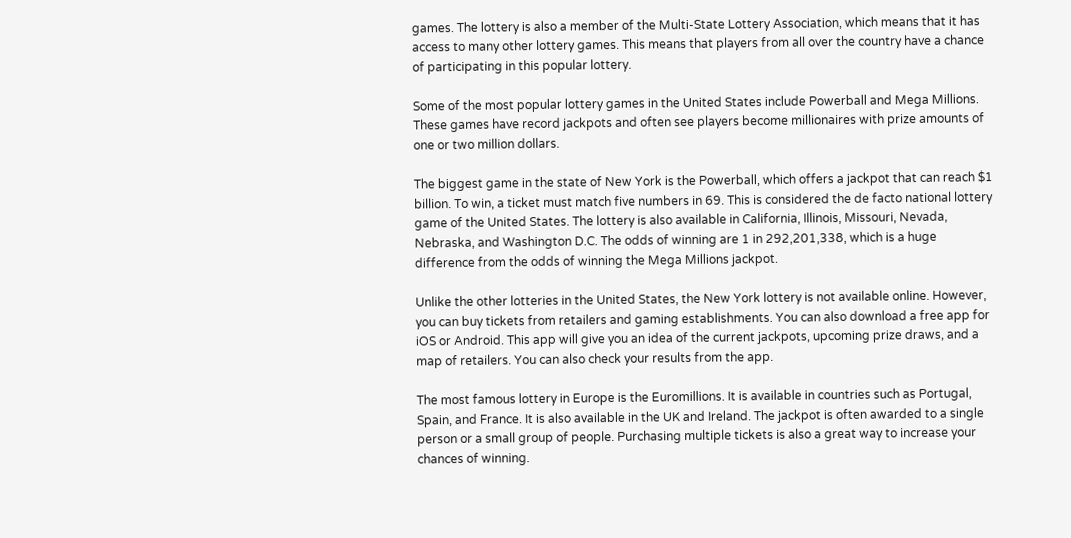games. The lottery is also a member of the Multi-State Lottery Association, which means that it has access to many other lottery games. This means that players from all over the country have a chance of participating in this popular lottery.

Some of the most popular lottery games in the United States include Powerball and Mega Millions. These games have record jackpots and often see players become millionaires with prize amounts of one or two million dollars.

The biggest game in the state of New York is the Powerball, which offers a jackpot that can reach $1 billion. To win, a ticket must match five numbers in 69. This is considered the de facto national lottery game of the United States. The lottery is also available in California, Illinois, Missouri, Nevada, Nebraska, and Washington D.C. The odds of winning are 1 in 292,201,338, which is a huge difference from the odds of winning the Mega Millions jackpot.

Unlike the other lotteries in the United States, the New York lottery is not available online. However, you can buy tickets from retailers and gaming establishments. You can also download a free app for iOS or Android. This app will give you an idea of the current jackpots, upcoming prize draws, and a map of retailers. You can also check your results from the app.

The most famous lottery in Europe is the Euromillions. It is available in countries such as Portugal, Spain, and France. It is also available in the UK and Ireland. The jackpot is often awarded to a single person or a small group of people. Purchasing multiple tickets is also a great way to increase your chances of winning.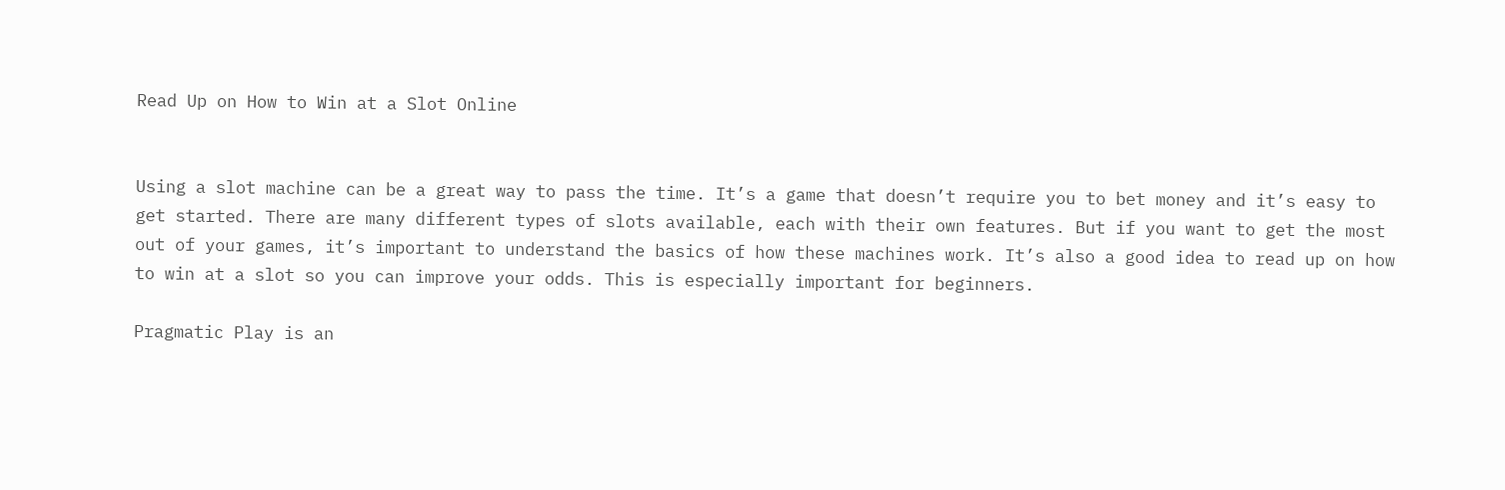Read Up on How to Win at a Slot Online


Using a slot machine can be a great way to pass the time. It’s a game that doesn’t require you to bet money and it’s easy to get started. There are many different types of slots available, each with their own features. But if you want to get the most out of your games, it’s important to understand the basics of how these machines work. It’s also a good idea to read up on how to win at a slot so you can improve your odds. This is especially important for beginners.

Pragmatic Play is an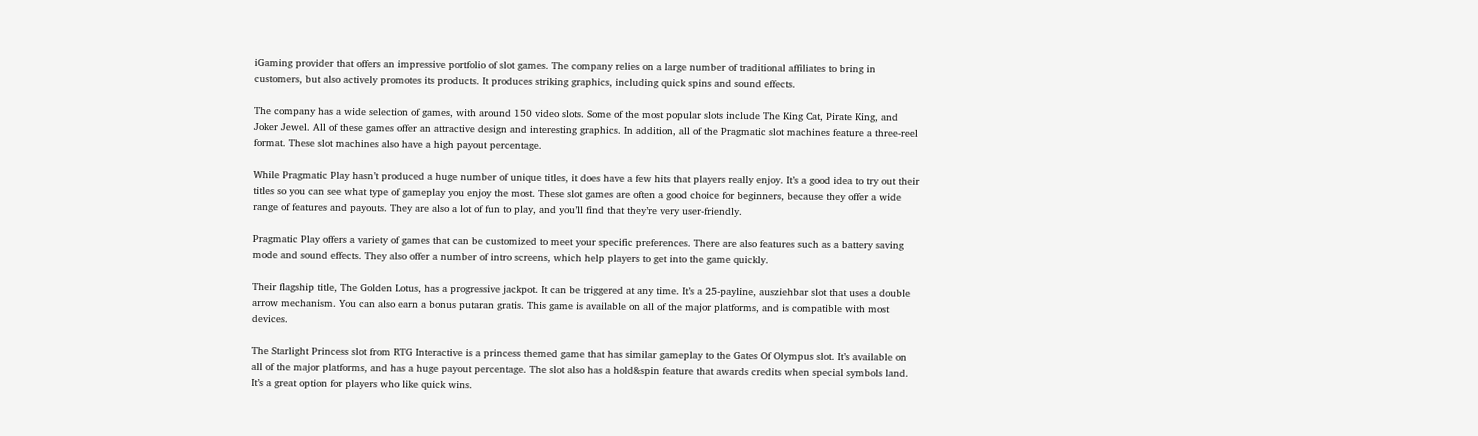iGaming provider that offers an impressive portfolio of slot games. The company relies on a large number of traditional affiliates to bring in customers, but also actively promotes its products. It produces striking graphics, including quick spins and sound effects.

The company has a wide selection of games, with around 150 video slots. Some of the most popular slots include The King Cat, Pirate King, and Joker Jewel. All of these games offer an attractive design and interesting graphics. In addition, all of the Pragmatic slot machines feature a three-reel format. These slot machines also have a high payout percentage.

While Pragmatic Play hasn’t produced a huge number of unique titles, it does have a few hits that players really enjoy. It’s a good idea to try out their titles so you can see what type of gameplay you enjoy the most. These slot games are often a good choice for beginners, because they offer a wide range of features and payouts. They are also a lot of fun to play, and you’ll find that they’re very user-friendly.

Pragmatic Play offers a variety of games that can be customized to meet your specific preferences. There are also features such as a battery saving mode and sound effects. They also offer a number of intro screens, which help players to get into the game quickly.

Their flagship title, The Golden Lotus, has a progressive jackpot. It can be triggered at any time. It’s a 25-payline, ausziehbar slot that uses a double arrow mechanism. You can also earn a bonus putaran gratis. This game is available on all of the major platforms, and is compatible with most devices.

The Starlight Princess slot from RTG Interactive is a princess themed game that has similar gameplay to the Gates Of Olympus slot. It’s available on all of the major platforms, and has a huge payout percentage. The slot also has a hold&spin feature that awards credits when special symbols land. It’s a great option for players who like quick wins.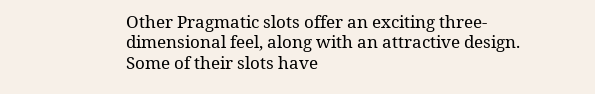Other Pragmatic slots offer an exciting three-dimensional feel, along with an attractive design. Some of their slots have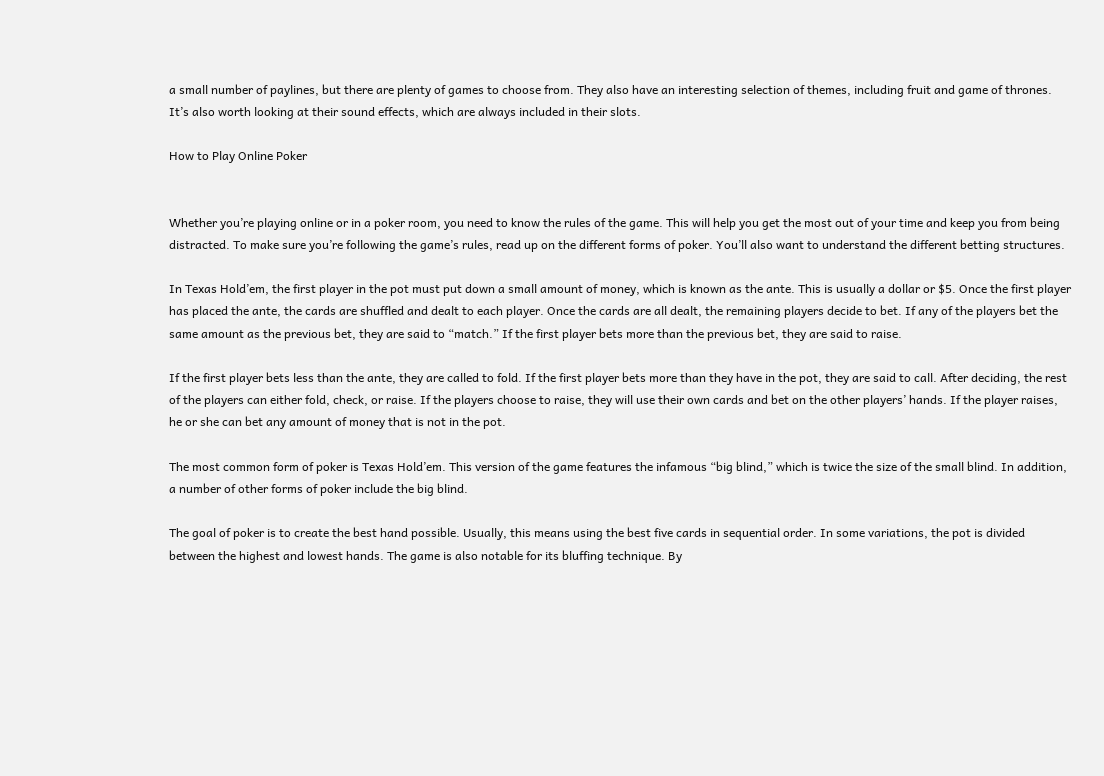a small number of paylines, but there are plenty of games to choose from. They also have an interesting selection of themes, including fruit and game of thrones. It’s also worth looking at their sound effects, which are always included in their slots.

How to Play Online Poker


Whether you’re playing online or in a poker room, you need to know the rules of the game. This will help you get the most out of your time and keep you from being distracted. To make sure you’re following the game’s rules, read up on the different forms of poker. You’ll also want to understand the different betting structures.

In Texas Hold’em, the first player in the pot must put down a small amount of money, which is known as the ante. This is usually a dollar or $5. Once the first player has placed the ante, the cards are shuffled and dealt to each player. Once the cards are all dealt, the remaining players decide to bet. If any of the players bet the same amount as the previous bet, they are said to “match.” If the first player bets more than the previous bet, they are said to raise.

If the first player bets less than the ante, they are called to fold. If the first player bets more than they have in the pot, they are said to call. After deciding, the rest of the players can either fold, check, or raise. If the players choose to raise, they will use their own cards and bet on the other players’ hands. If the player raises, he or she can bet any amount of money that is not in the pot.

The most common form of poker is Texas Hold’em. This version of the game features the infamous “big blind,” which is twice the size of the small blind. In addition, a number of other forms of poker include the big blind.

The goal of poker is to create the best hand possible. Usually, this means using the best five cards in sequential order. In some variations, the pot is divided between the highest and lowest hands. The game is also notable for its bluffing technique. By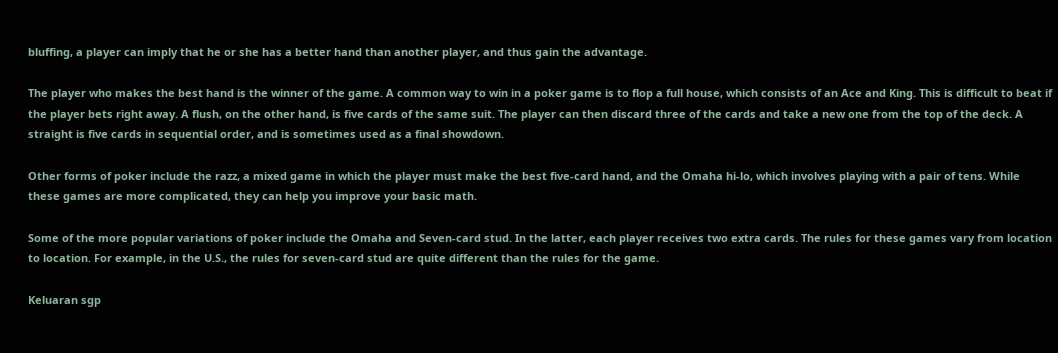bluffing, a player can imply that he or she has a better hand than another player, and thus gain the advantage.

The player who makes the best hand is the winner of the game. A common way to win in a poker game is to flop a full house, which consists of an Ace and King. This is difficult to beat if the player bets right away. A flush, on the other hand, is five cards of the same suit. The player can then discard three of the cards and take a new one from the top of the deck. A straight is five cards in sequential order, and is sometimes used as a final showdown.

Other forms of poker include the razz, a mixed game in which the player must make the best five-card hand, and the Omaha hi-lo, which involves playing with a pair of tens. While these games are more complicated, they can help you improve your basic math.

Some of the more popular variations of poker include the Omaha and Seven-card stud. In the latter, each player receives two extra cards. The rules for these games vary from location to location. For example, in the U.S., the rules for seven-card stud are quite different than the rules for the game.

Keluaran sgp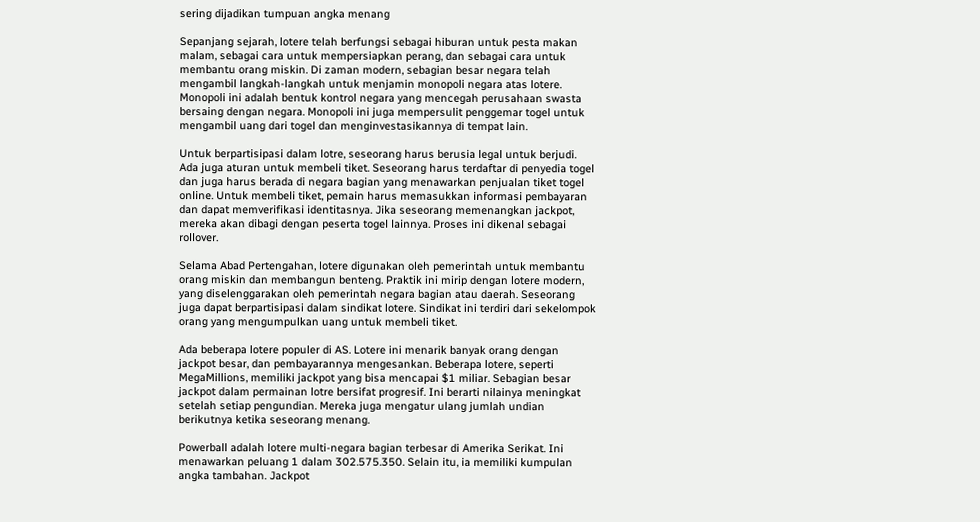sering dijadikan tumpuan angka menang

Sepanjang sejarah, lotere telah berfungsi sebagai hiburan untuk pesta makan malam, sebagai cara untuk mempersiapkan perang, dan sebagai cara untuk membantu orang miskin. Di zaman modern, sebagian besar negara telah mengambil langkah-langkah untuk menjamin monopoli negara atas lotere. Monopoli ini adalah bentuk kontrol negara yang mencegah perusahaan swasta bersaing dengan negara. Monopoli ini juga mempersulit penggemar togel untuk mengambil uang dari togel dan menginvestasikannya di tempat lain.

Untuk berpartisipasi dalam lotre, seseorang harus berusia legal untuk berjudi. Ada juga aturan untuk membeli tiket. Seseorang harus terdaftar di penyedia togel dan juga harus berada di negara bagian yang menawarkan penjualan tiket togel online. Untuk membeli tiket, pemain harus memasukkan informasi pembayaran dan dapat memverifikasi identitasnya. Jika seseorang memenangkan jackpot, mereka akan dibagi dengan peserta togel lainnya. Proses ini dikenal sebagai rollover.

Selama Abad Pertengahan, lotere digunakan oleh pemerintah untuk membantu orang miskin dan membangun benteng. Praktik ini mirip dengan lotere modern, yang diselenggarakan oleh pemerintah negara bagian atau daerah. Seseorang juga dapat berpartisipasi dalam sindikat lotere. Sindikat ini terdiri dari sekelompok orang yang mengumpulkan uang untuk membeli tiket.

Ada beberapa lotere populer di AS. Lotere ini menarik banyak orang dengan jackpot besar, dan pembayarannya mengesankan. Beberapa lotere, seperti MegaMillions, memiliki jackpot yang bisa mencapai $1 miliar. Sebagian besar jackpot dalam permainan lotre bersifat progresif. Ini berarti nilainya meningkat setelah setiap pengundian. Mereka juga mengatur ulang jumlah undian berikutnya ketika seseorang menang.

Powerball adalah lotere multi-negara bagian terbesar di Amerika Serikat. Ini menawarkan peluang 1 dalam 302.575.350. Selain itu, ia memiliki kumpulan angka tambahan. Jackpot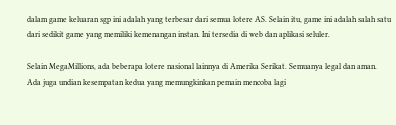dalam game keluaran sgp ini adalah yang terbesar dari semua lotere AS. Selain itu, game ini adalah salah satu dari sedikit game yang memiliki kemenangan instan. Ini tersedia di web dan aplikasi seluler.

Selain MegaMillions, ada beberapa lotere nasional lainnya di Amerika Serikat. Semuanya legal dan aman. Ada juga undian kesempatan kedua yang memungkinkan pemain mencoba lagi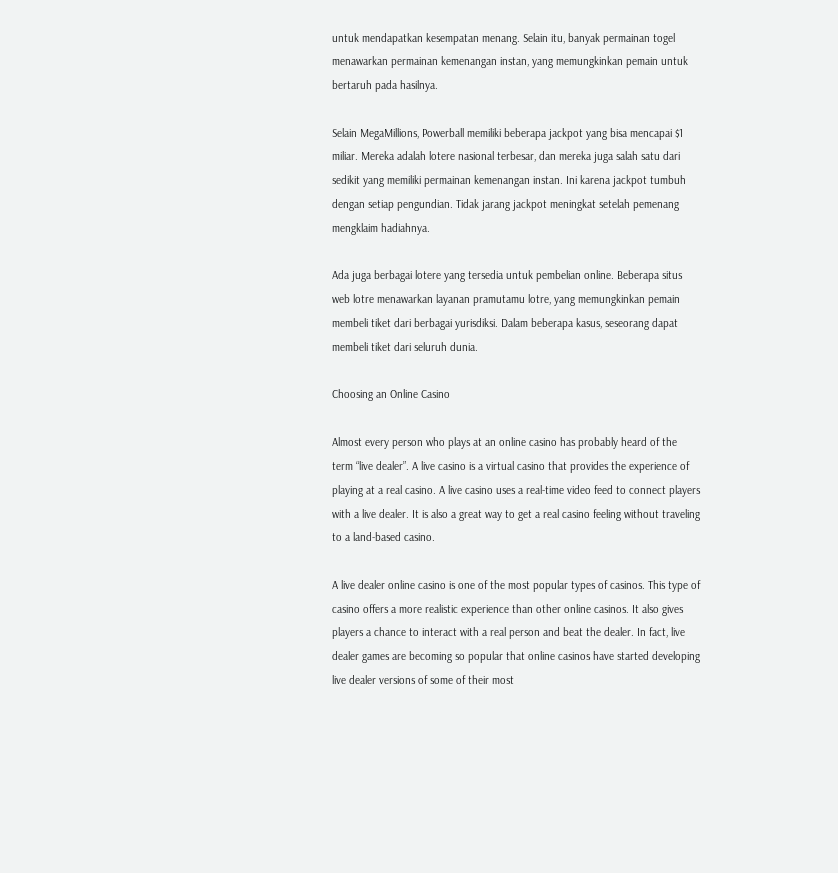untuk mendapatkan kesempatan menang. Selain itu, banyak permainan togel menawarkan permainan kemenangan instan, yang memungkinkan pemain untuk bertaruh pada hasilnya.

Selain MegaMillions, Powerball memiliki beberapa jackpot yang bisa mencapai $1 miliar. Mereka adalah lotere nasional terbesar, dan mereka juga salah satu dari sedikit yang memiliki permainan kemenangan instan. Ini karena jackpot tumbuh dengan setiap pengundian. Tidak jarang jackpot meningkat setelah pemenang mengklaim hadiahnya.

Ada juga berbagai lotere yang tersedia untuk pembelian online. Beberapa situs web lotre menawarkan layanan pramutamu lotre, yang memungkinkan pemain membeli tiket dari berbagai yurisdiksi. Dalam beberapa kasus, seseorang dapat membeli tiket dari seluruh dunia.

Choosing an Online Casino

Almost every person who plays at an online casino has probably heard of the term “live dealer”. A live casino is a virtual casino that provides the experience of playing at a real casino. A live casino uses a real-time video feed to connect players with a live dealer. It is also a great way to get a real casino feeling without traveling to a land-based casino.

A live dealer online casino is one of the most popular types of casinos. This type of casino offers a more realistic experience than other online casinos. It also gives players a chance to interact with a real person and beat the dealer. In fact, live dealer games are becoming so popular that online casinos have started developing live dealer versions of some of their most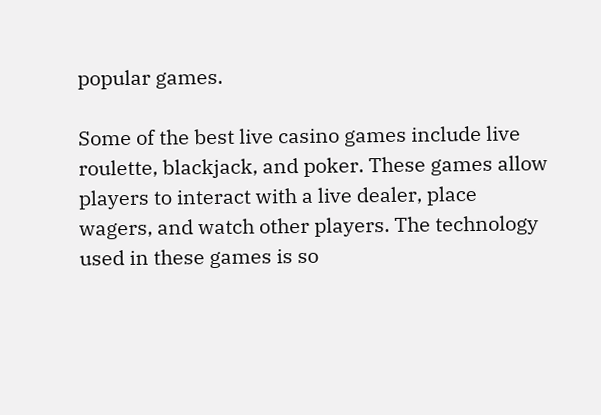popular games.

Some of the best live casino games include live roulette, blackjack, and poker. These games allow players to interact with a live dealer, place wagers, and watch other players. The technology used in these games is so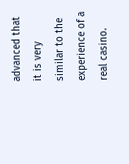advanced that it is very similar to the experience of a real casino.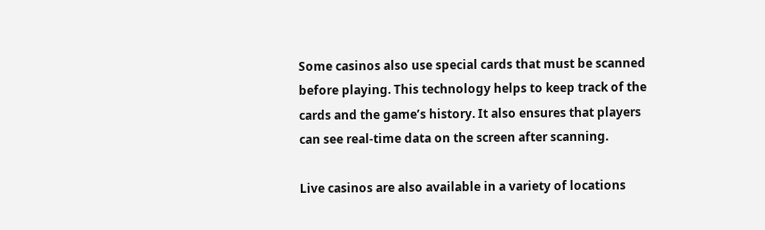Some casinos also use special cards that must be scanned before playing. This technology helps to keep track of the cards and the game’s history. It also ensures that players can see real-time data on the screen after scanning.

Live casinos are also available in a variety of locations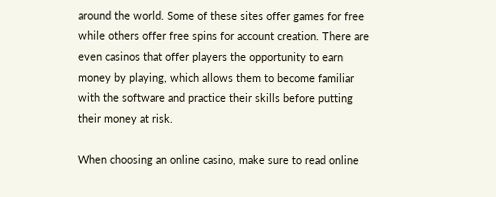around the world. Some of these sites offer games for free while others offer free spins for account creation. There are even casinos that offer players the opportunity to earn money by playing, which allows them to become familiar with the software and practice their skills before putting their money at risk.

When choosing an online casino, make sure to read online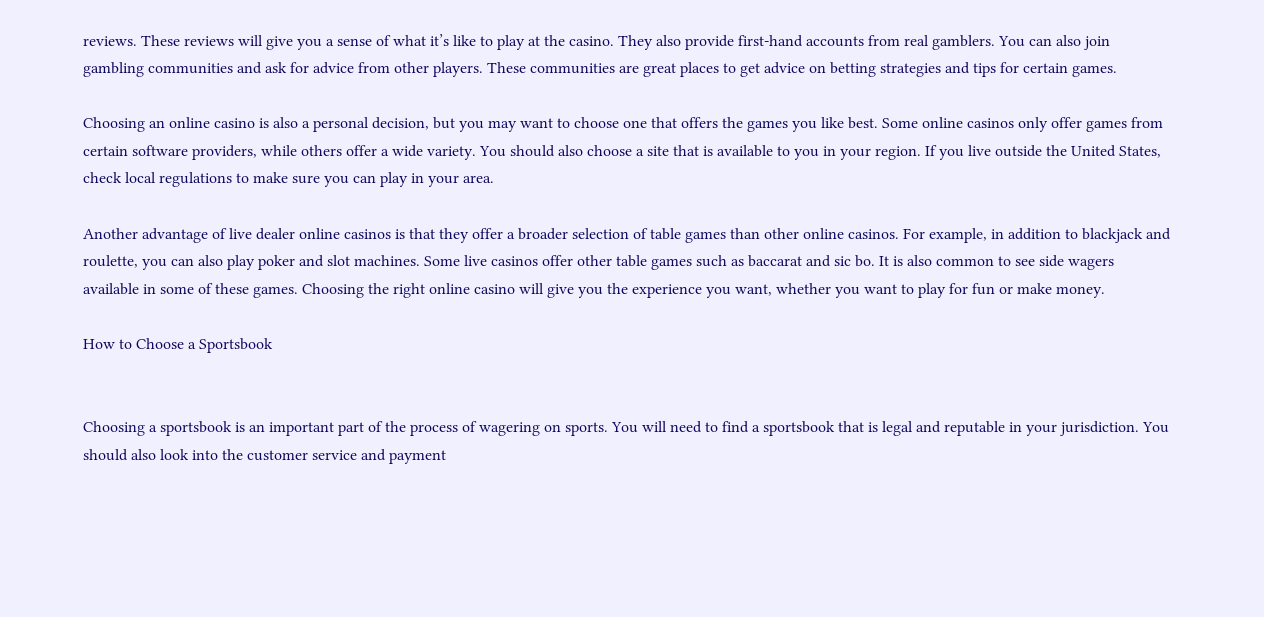reviews. These reviews will give you a sense of what it’s like to play at the casino. They also provide first-hand accounts from real gamblers. You can also join gambling communities and ask for advice from other players. These communities are great places to get advice on betting strategies and tips for certain games.

Choosing an online casino is also a personal decision, but you may want to choose one that offers the games you like best. Some online casinos only offer games from certain software providers, while others offer a wide variety. You should also choose a site that is available to you in your region. If you live outside the United States, check local regulations to make sure you can play in your area.

Another advantage of live dealer online casinos is that they offer a broader selection of table games than other online casinos. For example, in addition to blackjack and roulette, you can also play poker and slot machines. Some live casinos offer other table games such as baccarat and sic bo. It is also common to see side wagers available in some of these games. Choosing the right online casino will give you the experience you want, whether you want to play for fun or make money.

How to Choose a Sportsbook


Choosing a sportsbook is an important part of the process of wagering on sports. You will need to find a sportsbook that is legal and reputable in your jurisdiction. You should also look into the customer service and payment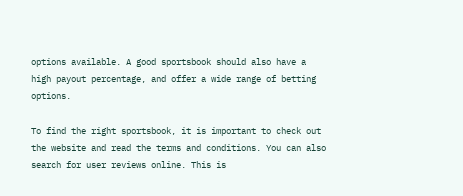options available. A good sportsbook should also have a high payout percentage, and offer a wide range of betting options.

To find the right sportsbook, it is important to check out the website and read the terms and conditions. You can also search for user reviews online. This is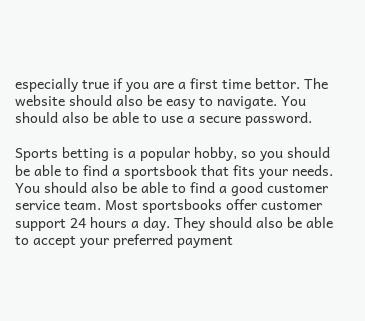especially true if you are a first time bettor. The website should also be easy to navigate. You should also be able to use a secure password.

Sports betting is a popular hobby, so you should be able to find a sportsbook that fits your needs. You should also be able to find a good customer service team. Most sportsbooks offer customer support 24 hours a day. They should also be able to accept your preferred payment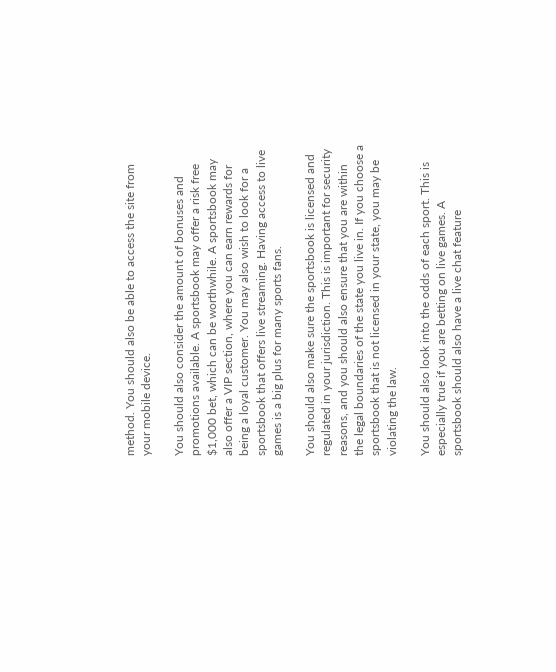method. You should also be able to access the site from your mobile device.

You should also consider the amount of bonuses and promotions available. A sportsbook may offer a risk free $1,000 bet, which can be worthwhile. A sportsbook may also offer a VIP section, where you can earn rewards for being a loyal customer. You may also wish to look for a sportsbook that offers live streaming. Having access to live games is a big plus for many sports fans.

You should also make sure the sportsbook is licensed and regulated in your jurisdiction. This is important for security reasons, and you should also ensure that you are within the legal boundaries of the state you live in. If you choose a sportsbook that is not licensed in your state, you may be violating the law.

You should also look into the odds of each sport. This is especially true if you are betting on live games. A sportsbook should also have a live chat feature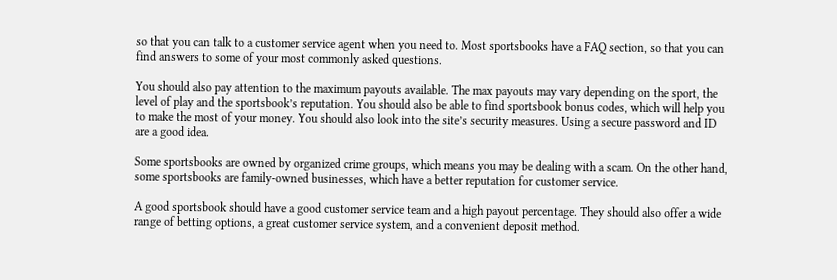so that you can talk to a customer service agent when you need to. Most sportsbooks have a FAQ section, so that you can find answers to some of your most commonly asked questions.

You should also pay attention to the maximum payouts available. The max payouts may vary depending on the sport, the level of play and the sportsbook’s reputation. You should also be able to find sportsbook bonus codes, which will help you to make the most of your money. You should also look into the site’s security measures. Using a secure password and ID are a good idea.

Some sportsbooks are owned by organized crime groups, which means you may be dealing with a scam. On the other hand, some sportsbooks are family-owned businesses, which have a better reputation for customer service.

A good sportsbook should have a good customer service team and a high payout percentage. They should also offer a wide range of betting options, a great customer service system, and a convenient deposit method.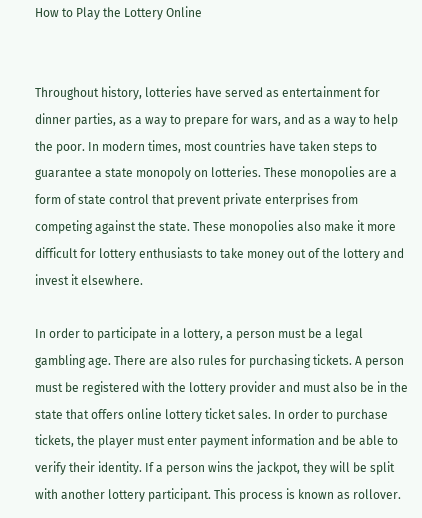How to Play the Lottery Online


Throughout history, lotteries have served as entertainment for dinner parties, as a way to prepare for wars, and as a way to help the poor. In modern times, most countries have taken steps to guarantee a state monopoly on lotteries. These monopolies are a form of state control that prevent private enterprises from competing against the state. These monopolies also make it more difficult for lottery enthusiasts to take money out of the lottery and invest it elsewhere.

In order to participate in a lottery, a person must be a legal gambling age. There are also rules for purchasing tickets. A person must be registered with the lottery provider and must also be in the state that offers online lottery ticket sales. In order to purchase tickets, the player must enter payment information and be able to verify their identity. If a person wins the jackpot, they will be split with another lottery participant. This process is known as rollover.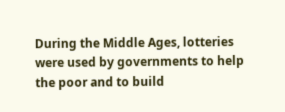During the Middle Ages, lotteries were used by governments to help the poor and to build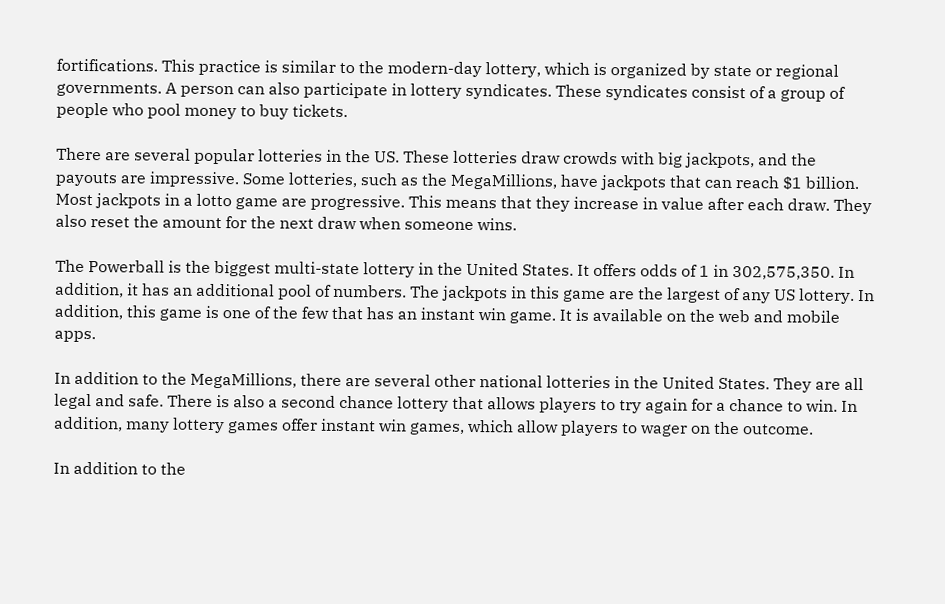fortifications. This practice is similar to the modern-day lottery, which is organized by state or regional governments. A person can also participate in lottery syndicates. These syndicates consist of a group of people who pool money to buy tickets.

There are several popular lotteries in the US. These lotteries draw crowds with big jackpots, and the payouts are impressive. Some lotteries, such as the MegaMillions, have jackpots that can reach $1 billion. Most jackpots in a lotto game are progressive. This means that they increase in value after each draw. They also reset the amount for the next draw when someone wins.

The Powerball is the biggest multi-state lottery in the United States. It offers odds of 1 in 302,575,350. In addition, it has an additional pool of numbers. The jackpots in this game are the largest of any US lottery. In addition, this game is one of the few that has an instant win game. It is available on the web and mobile apps.

In addition to the MegaMillions, there are several other national lotteries in the United States. They are all legal and safe. There is also a second chance lottery that allows players to try again for a chance to win. In addition, many lottery games offer instant win games, which allow players to wager on the outcome.

In addition to the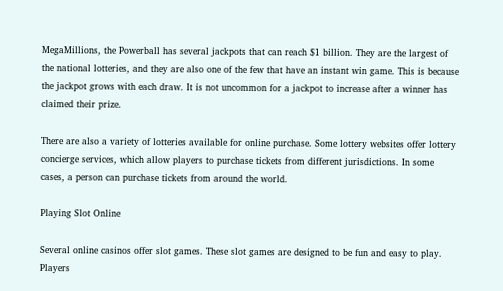MegaMillions, the Powerball has several jackpots that can reach $1 billion. They are the largest of the national lotteries, and they are also one of the few that have an instant win game. This is because the jackpot grows with each draw. It is not uncommon for a jackpot to increase after a winner has claimed their prize.

There are also a variety of lotteries available for online purchase. Some lottery websites offer lottery concierge services, which allow players to purchase tickets from different jurisdictions. In some cases, a person can purchase tickets from around the world.

Playing Slot Online

Several online casinos offer slot games. These slot games are designed to be fun and easy to play. Players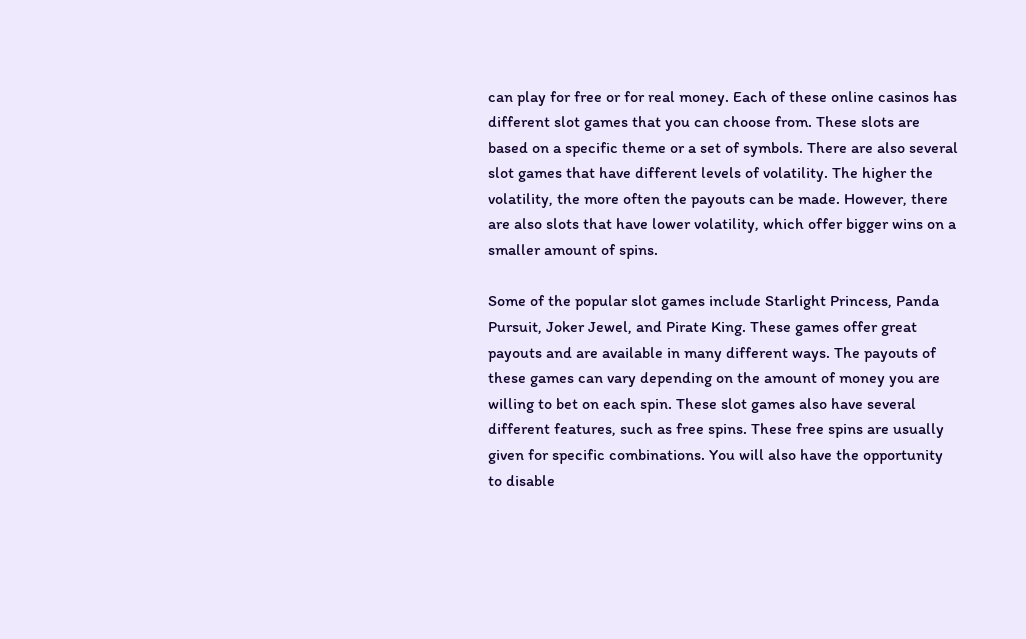can play for free or for real money. Each of these online casinos has different slot games that you can choose from. These slots are based on a specific theme or a set of symbols. There are also several slot games that have different levels of volatility. The higher the volatility, the more often the payouts can be made. However, there are also slots that have lower volatility, which offer bigger wins on a smaller amount of spins.

Some of the popular slot games include Starlight Princess, Panda Pursuit, Joker Jewel, and Pirate King. These games offer great payouts and are available in many different ways. The payouts of these games can vary depending on the amount of money you are willing to bet on each spin. These slot games also have several different features, such as free spins. These free spins are usually given for specific combinations. You will also have the opportunity to disable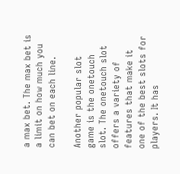a max bet. The max bet is a limit on how much you can bet on each line.

Another popular slot game is the onetouch slot. The onetouch slot offers a variety of features that make it one of the best slots for players. It has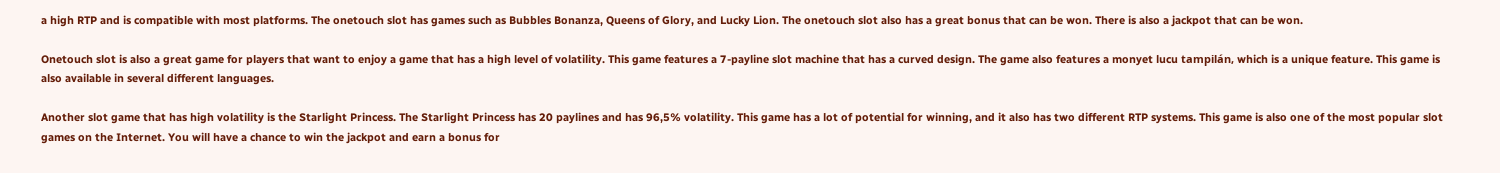a high RTP and is compatible with most platforms. The onetouch slot has games such as Bubbles Bonanza, Queens of Glory, and Lucky Lion. The onetouch slot also has a great bonus that can be won. There is also a jackpot that can be won.

Onetouch slot is also a great game for players that want to enjoy a game that has a high level of volatility. This game features a 7-payline slot machine that has a curved design. The game also features a monyet lucu tampilán, which is a unique feature. This game is also available in several different languages.

Another slot game that has high volatility is the Starlight Princess. The Starlight Princess has 20 paylines and has 96,5% volatility. This game has a lot of potential for winning, and it also has two different RTP systems. This game is also one of the most popular slot games on the Internet. You will have a chance to win the jackpot and earn a bonus for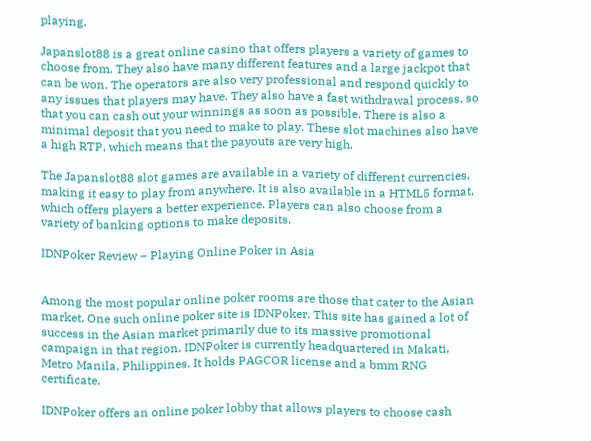playing.

Japanslot88 is a great online casino that offers players a variety of games to choose from. They also have many different features and a large jackpot that can be won. The operators are also very professional and respond quickly to any issues that players may have. They also have a fast withdrawal process, so that you can cash out your winnings as soon as possible. There is also a minimal deposit that you need to make to play. These slot machines also have a high RTP, which means that the payouts are very high.

The Japanslot88 slot games are available in a variety of different currencies, making it easy to play from anywhere. It is also available in a HTML5 format, which offers players a better experience. Players can also choose from a variety of banking options to make deposits.

IDNPoker Review – Playing Online Poker in Asia


Among the most popular online poker rooms are those that cater to the Asian market. One such online poker site is IDNPoker. This site has gained a lot of success in the Asian market primarily due to its massive promotional campaign in that region. IDNPoker is currently headquartered in Makati, Metro Manila, Philippines. It holds PAGCOR license and a bmm RNG certificate.

IDNPoker offers an online poker lobby that allows players to choose cash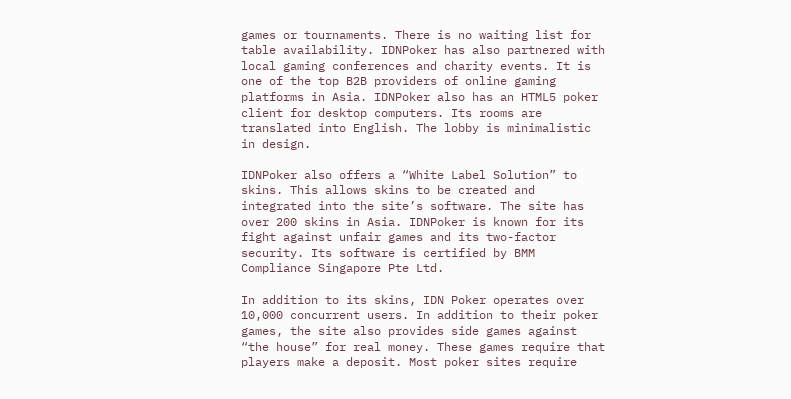games or tournaments. There is no waiting list for table availability. IDNPoker has also partnered with local gaming conferences and charity events. It is one of the top B2B providers of online gaming platforms in Asia. IDNPoker also has an HTML5 poker client for desktop computers. Its rooms are translated into English. The lobby is minimalistic in design.

IDNPoker also offers a “White Label Solution” to skins. This allows skins to be created and integrated into the site’s software. The site has over 200 skins in Asia. IDNPoker is known for its fight against unfair games and its two-factor security. Its software is certified by BMM Compliance Singapore Pte Ltd.

In addition to its skins, IDN Poker operates over 10,000 concurrent users. In addition to their poker games, the site also provides side games against “the house” for real money. These games require that players make a deposit. Most poker sites require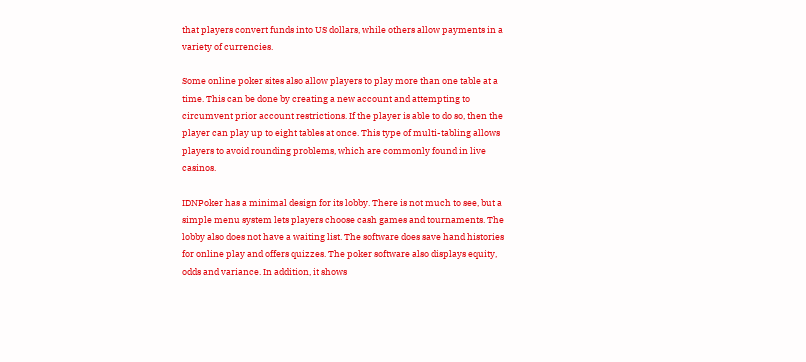that players convert funds into US dollars, while others allow payments in a variety of currencies.

Some online poker sites also allow players to play more than one table at a time. This can be done by creating a new account and attempting to circumvent prior account restrictions. If the player is able to do so, then the player can play up to eight tables at once. This type of multi-tabling allows players to avoid rounding problems, which are commonly found in live casinos.

IDNPoker has a minimal design for its lobby. There is not much to see, but a simple menu system lets players choose cash games and tournaments. The lobby also does not have a waiting list. The software does save hand histories for online play and offers quizzes. The poker software also displays equity, odds and variance. In addition, it shows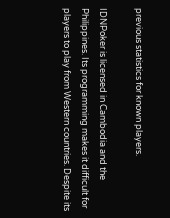previous statistics for known players.

IDNPoker is licensed in Cambodia and the Philippines. Its programming makes it difficult for players to play from Western countries. Despite its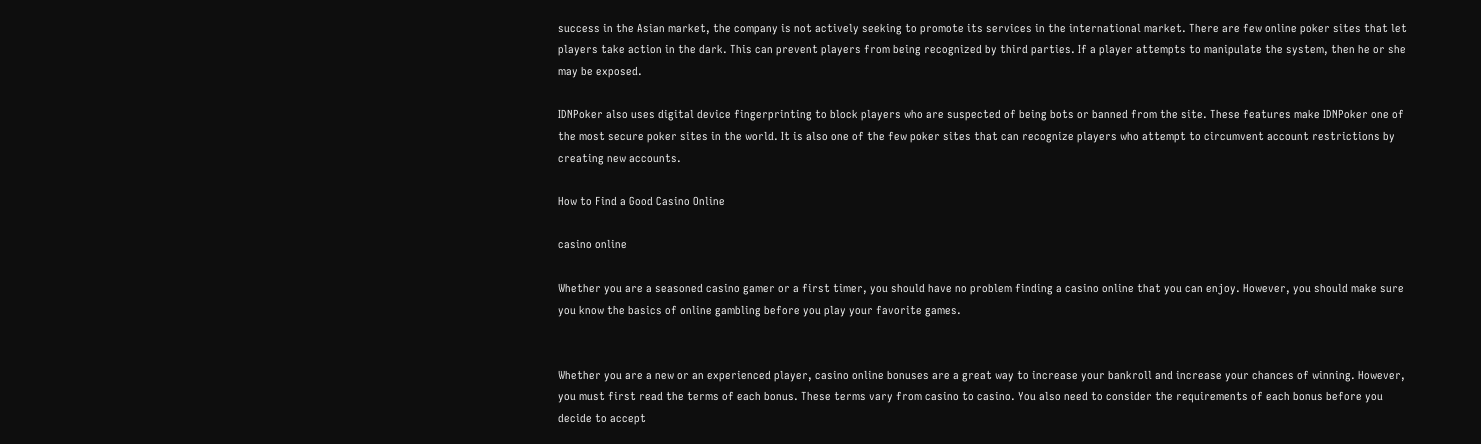success in the Asian market, the company is not actively seeking to promote its services in the international market. There are few online poker sites that let players take action in the dark. This can prevent players from being recognized by third parties. If a player attempts to manipulate the system, then he or she may be exposed.

IDNPoker also uses digital device fingerprinting to block players who are suspected of being bots or banned from the site. These features make IDNPoker one of the most secure poker sites in the world. It is also one of the few poker sites that can recognize players who attempt to circumvent account restrictions by creating new accounts.

How to Find a Good Casino Online

casino online

Whether you are a seasoned casino gamer or a first timer, you should have no problem finding a casino online that you can enjoy. However, you should make sure you know the basics of online gambling before you play your favorite games.


Whether you are a new or an experienced player, casino online bonuses are a great way to increase your bankroll and increase your chances of winning. However, you must first read the terms of each bonus. These terms vary from casino to casino. You also need to consider the requirements of each bonus before you decide to accept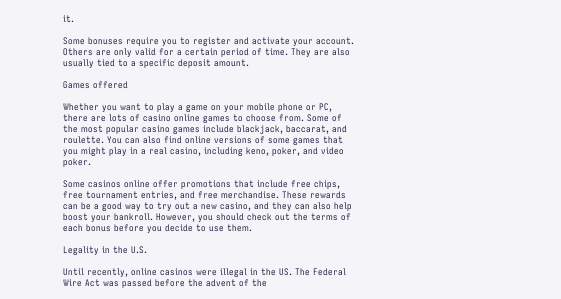it.

Some bonuses require you to register and activate your account. Others are only valid for a certain period of time. They are also usually tied to a specific deposit amount.

Games offered

Whether you want to play a game on your mobile phone or PC, there are lots of casino online games to choose from. Some of the most popular casino games include blackjack, baccarat, and roulette. You can also find online versions of some games that you might play in a real casino, including keno, poker, and video poker.

Some casinos online offer promotions that include free chips, free tournament entries, and free merchandise. These rewards can be a good way to try out a new casino, and they can also help boost your bankroll. However, you should check out the terms of each bonus before you decide to use them.

Legality in the U.S.

Until recently, online casinos were illegal in the US. The Federal Wire Act was passed before the advent of the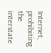Internet, prohibiting the interstate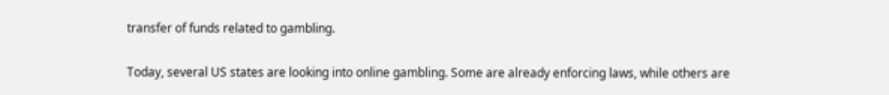transfer of funds related to gambling.

Today, several US states are looking into online gambling. Some are already enforcing laws, while others are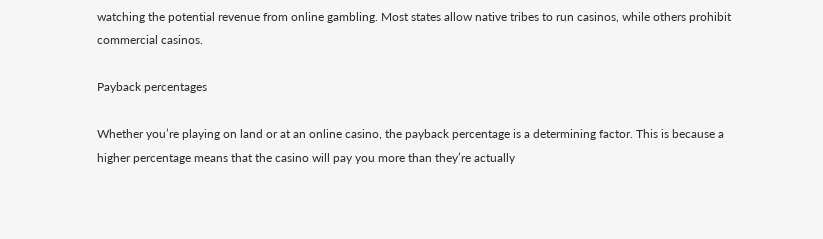watching the potential revenue from online gambling. Most states allow native tribes to run casinos, while others prohibit commercial casinos.

Payback percentages

Whether you’re playing on land or at an online casino, the payback percentage is a determining factor. This is because a higher percentage means that the casino will pay you more than they’re actually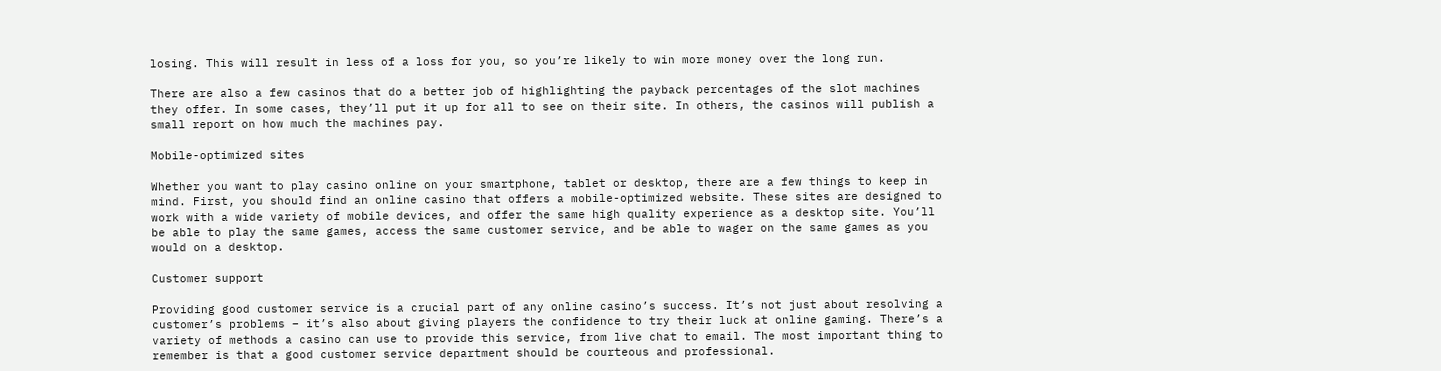losing. This will result in less of a loss for you, so you’re likely to win more money over the long run.

There are also a few casinos that do a better job of highlighting the payback percentages of the slot machines they offer. In some cases, they’ll put it up for all to see on their site. In others, the casinos will publish a small report on how much the machines pay.

Mobile-optimized sites

Whether you want to play casino online on your smartphone, tablet or desktop, there are a few things to keep in mind. First, you should find an online casino that offers a mobile-optimized website. These sites are designed to work with a wide variety of mobile devices, and offer the same high quality experience as a desktop site. You’ll be able to play the same games, access the same customer service, and be able to wager on the same games as you would on a desktop.

Customer support

Providing good customer service is a crucial part of any online casino’s success. It’s not just about resolving a customer’s problems – it’s also about giving players the confidence to try their luck at online gaming. There’s a variety of methods a casino can use to provide this service, from live chat to email. The most important thing to remember is that a good customer service department should be courteous and professional.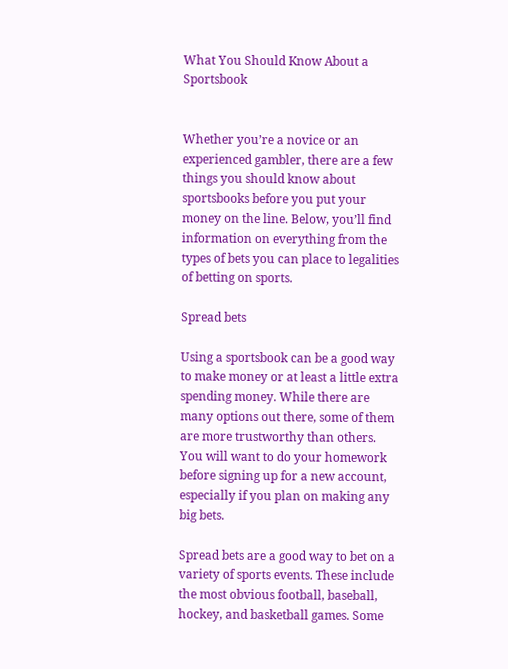What You Should Know About a Sportsbook


Whether you’re a novice or an experienced gambler, there are a few things you should know about sportsbooks before you put your money on the line. Below, you’ll find information on everything from the types of bets you can place to legalities of betting on sports.

Spread bets

Using a sportsbook can be a good way to make money or at least a little extra spending money. While there are many options out there, some of them are more trustworthy than others. You will want to do your homework before signing up for a new account, especially if you plan on making any big bets.

Spread bets are a good way to bet on a variety of sports events. These include the most obvious football, baseball, hockey, and basketball games. Some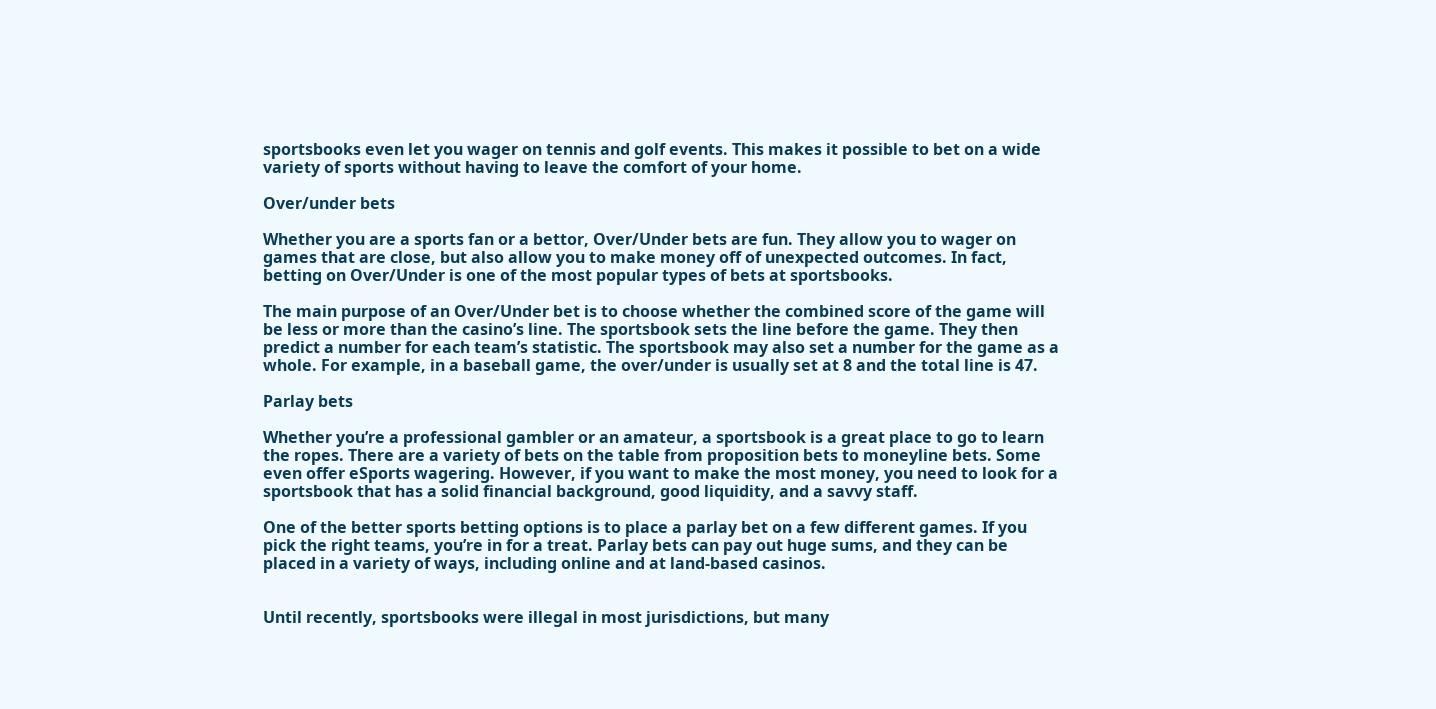sportsbooks even let you wager on tennis and golf events. This makes it possible to bet on a wide variety of sports without having to leave the comfort of your home.

Over/under bets

Whether you are a sports fan or a bettor, Over/Under bets are fun. They allow you to wager on games that are close, but also allow you to make money off of unexpected outcomes. In fact, betting on Over/Under is one of the most popular types of bets at sportsbooks.

The main purpose of an Over/Under bet is to choose whether the combined score of the game will be less or more than the casino’s line. The sportsbook sets the line before the game. They then predict a number for each team’s statistic. The sportsbook may also set a number for the game as a whole. For example, in a baseball game, the over/under is usually set at 8 and the total line is 47.

Parlay bets

Whether you’re a professional gambler or an amateur, a sportsbook is a great place to go to learn the ropes. There are a variety of bets on the table from proposition bets to moneyline bets. Some even offer eSports wagering. However, if you want to make the most money, you need to look for a sportsbook that has a solid financial background, good liquidity, and a savvy staff.

One of the better sports betting options is to place a parlay bet on a few different games. If you pick the right teams, you’re in for a treat. Parlay bets can pay out huge sums, and they can be placed in a variety of ways, including online and at land-based casinos.


Until recently, sportsbooks were illegal in most jurisdictions, but many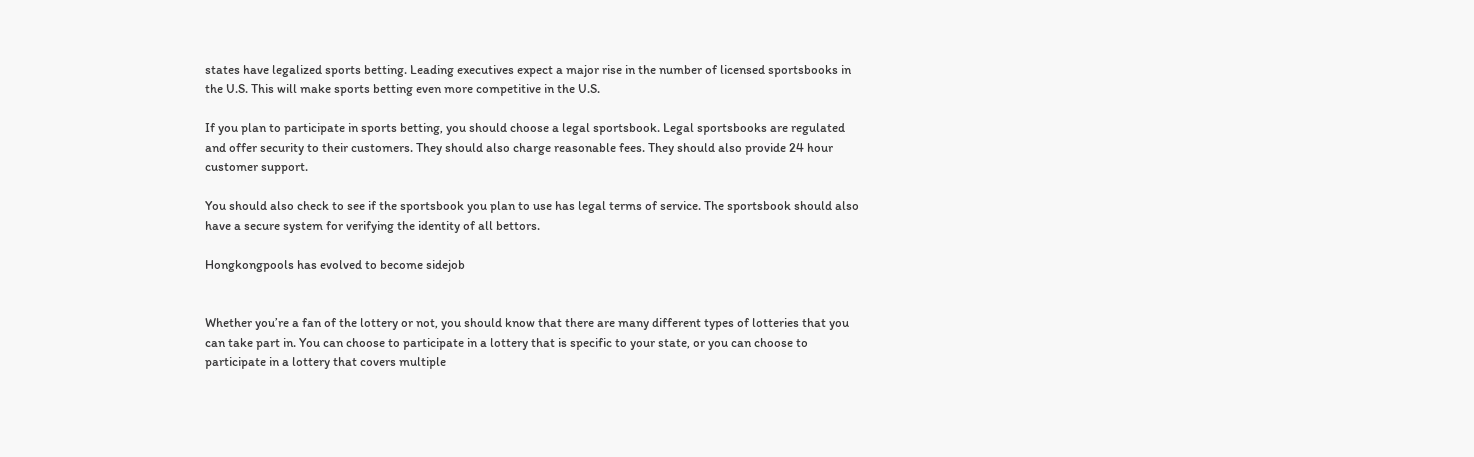states have legalized sports betting. Leading executives expect a major rise in the number of licensed sportsbooks in the U.S. This will make sports betting even more competitive in the U.S.

If you plan to participate in sports betting, you should choose a legal sportsbook. Legal sportsbooks are regulated and offer security to their customers. They should also charge reasonable fees. They should also provide 24 hour customer support.

You should also check to see if the sportsbook you plan to use has legal terms of service. The sportsbook should also have a secure system for verifying the identity of all bettors.

Hongkongpools has evolved to become sidejob


Whether you’re a fan of the lottery or not, you should know that there are many different types of lotteries that you can take part in. You can choose to participate in a lottery that is specific to your state, or you can choose to participate in a lottery that covers multiple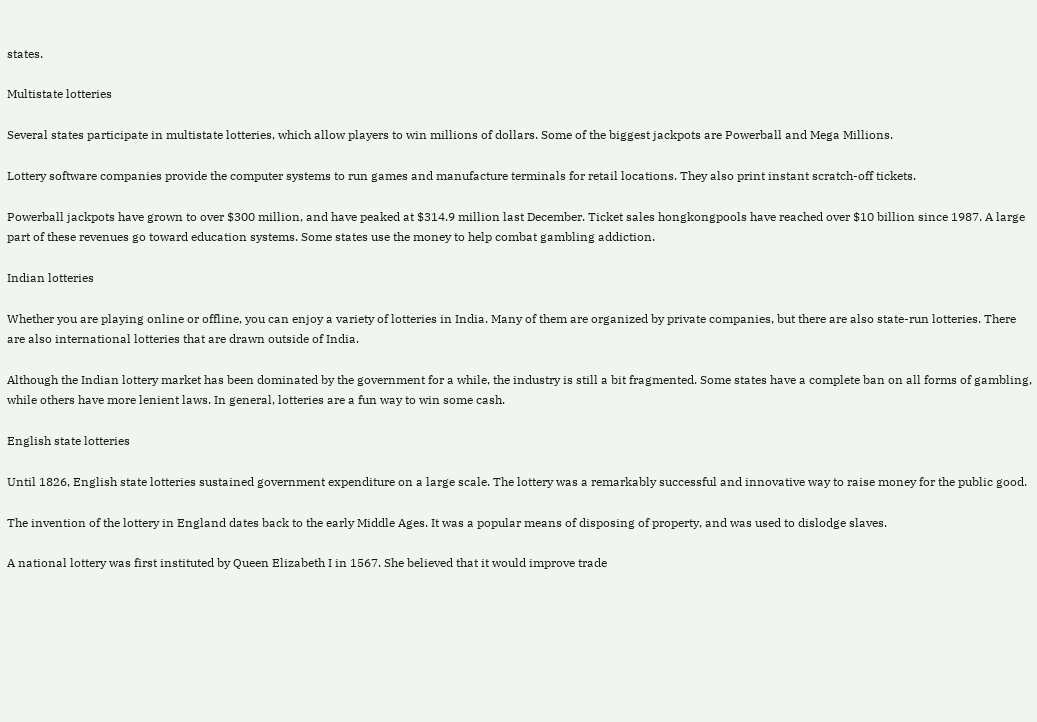states.

Multistate lotteries

Several states participate in multistate lotteries, which allow players to win millions of dollars. Some of the biggest jackpots are Powerball and Mega Millions.

Lottery software companies provide the computer systems to run games and manufacture terminals for retail locations. They also print instant scratch-off tickets.

Powerball jackpots have grown to over $300 million, and have peaked at $314.9 million last December. Ticket sales hongkongpools have reached over $10 billion since 1987. A large part of these revenues go toward education systems. Some states use the money to help combat gambling addiction.

Indian lotteries

Whether you are playing online or offline, you can enjoy a variety of lotteries in India. Many of them are organized by private companies, but there are also state-run lotteries. There are also international lotteries that are drawn outside of India.

Although the Indian lottery market has been dominated by the government for a while, the industry is still a bit fragmented. Some states have a complete ban on all forms of gambling, while others have more lenient laws. In general, lotteries are a fun way to win some cash.

English state lotteries

Until 1826, English state lotteries sustained government expenditure on a large scale. The lottery was a remarkably successful and innovative way to raise money for the public good.

The invention of the lottery in England dates back to the early Middle Ages. It was a popular means of disposing of property, and was used to dislodge slaves.

A national lottery was first instituted by Queen Elizabeth I in 1567. She believed that it would improve trade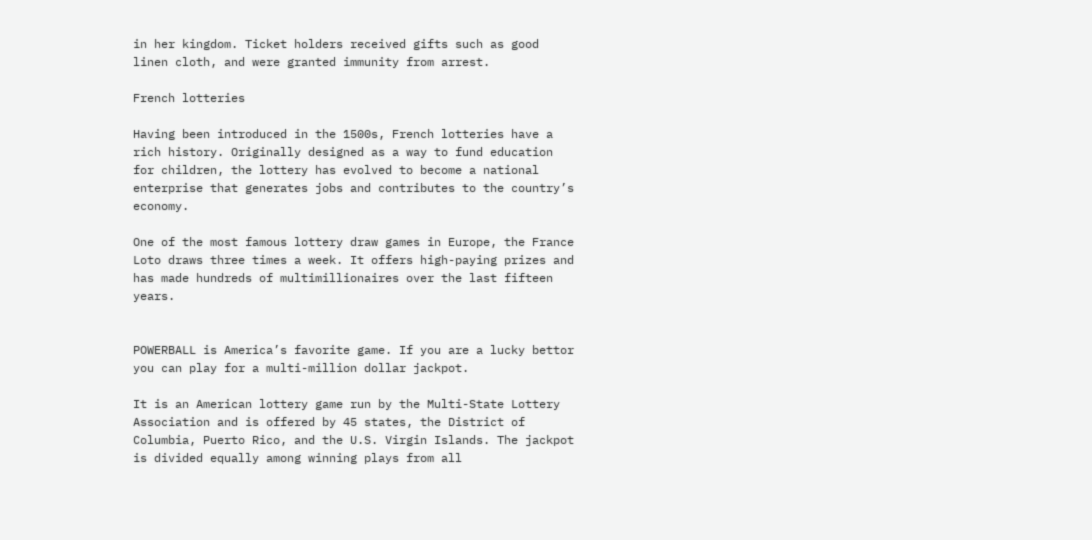in her kingdom. Ticket holders received gifts such as good linen cloth, and were granted immunity from arrest.

French lotteries

Having been introduced in the 1500s, French lotteries have a rich history. Originally designed as a way to fund education for children, the lottery has evolved to become a national enterprise that generates jobs and contributes to the country’s economy.

One of the most famous lottery draw games in Europe, the France Loto draws three times a week. It offers high-paying prizes and has made hundreds of multimillionaires over the last fifteen years.


POWERBALL is America’s favorite game. If you are a lucky bettor you can play for a multi-million dollar jackpot.

It is an American lottery game run by the Multi-State Lottery Association and is offered by 45 states, the District of Columbia, Puerto Rico, and the U.S. Virgin Islands. The jackpot is divided equally among winning plays from all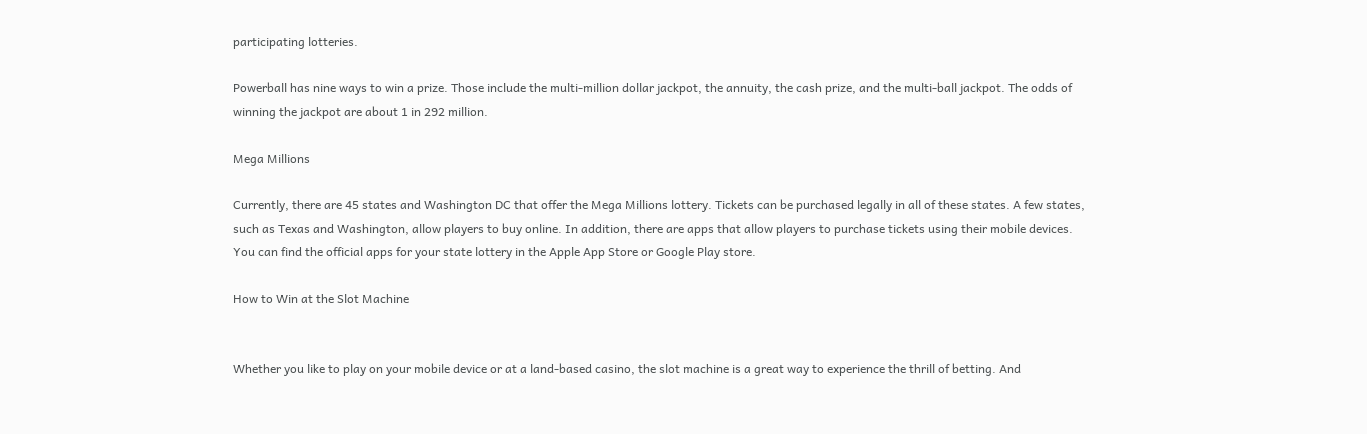participating lotteries.

Powerball has nine ways to win a prize. Those include the multi-million dollar jackpot, the annuity, the cash prize, and the multi-ball jackpot. The odds of winning the jackpot are about 1 in 292 million.

Mega Millions

Currently, there are 45 states and Washington DC that offer the Mega Millions lottery. Tickets can be purchased legally in all of these states. A few states, such as Texas and Washington, allow players to buy online. In addition, there are apps that allow players to purchase tickets using their mobile devices. You can find the official apps for your state lottery in the Apple App Store or Google Play store.

How to Win at the Slot Machine


Whether you like to play on your mobile device or at a land-based casino, the slot machine is a great way to experience the thrill of betting. And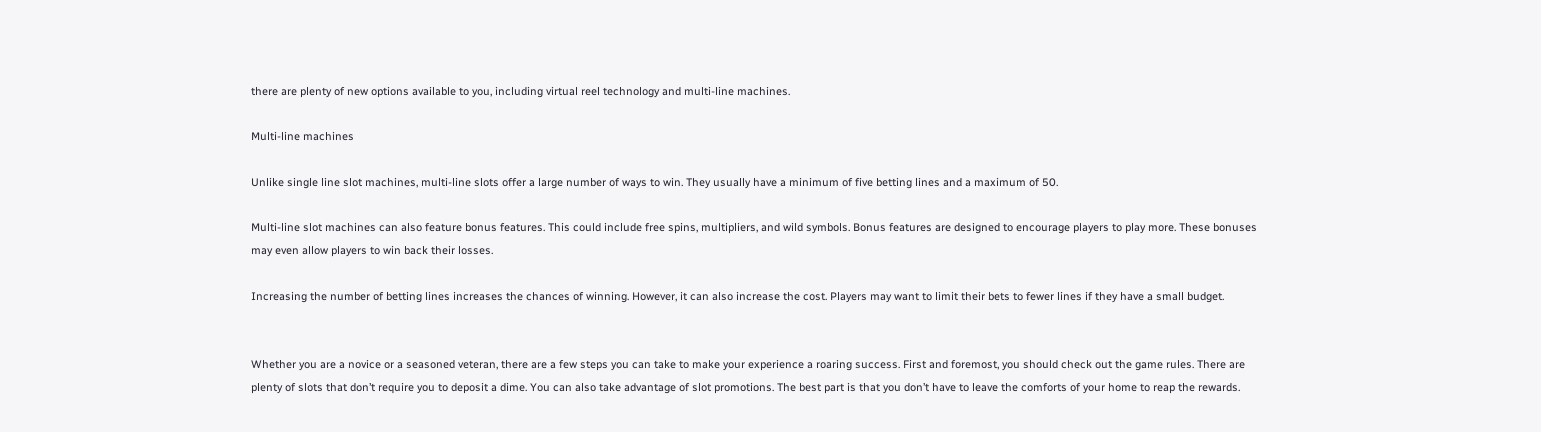there are plenty of new options available to you, including virtual reel technology and multi-line machines.

Multi-line machines

Unlike single line slot machines, multi-line slots offer a large number of ways to win. They usually have a minimum of five betting lines and a maximum of 50.

Multi-line slot machines can also feature bonus features. This could include free spins, multipliers, and wild symbols. Bonus features are designed to encourage players to play more. These bonuses may even allow players to win back their losses.

Increasing the number of betting lines increases the chances of winning. However, it can also increase the cost. Players may want to limit their bets to fewer lines if they have a small budget.


Whether you are a novice or a seasoned veteran, there are a few steps you can take to make your experience a roaring success. First and foremost, you should check out the game rules. There are plenty of slots that don’t require you to deposit a dime. You can also take advantage of slot promotions. The best part is that you don’t have to leave the comforts of your home to reap the rewards.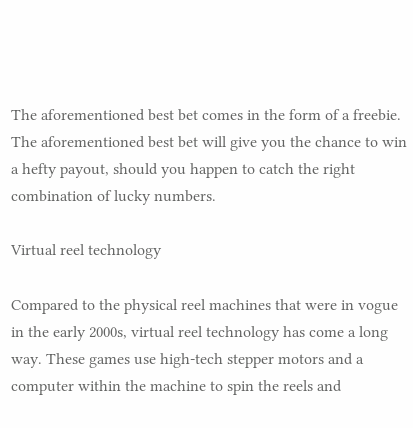The aforementioned best bet comes in the form of a freebie. The aforementioned best bet will give you the chance to win a hefty payout, should you happen to catch the right combination of lucky numbers.

Virtual reel technology

Compared to the physical reel machines that were in vogue in the early 2000s, virtual reel technology has come a long way. These games use high-tech stepper motors and a computer within the machine to spin the reels and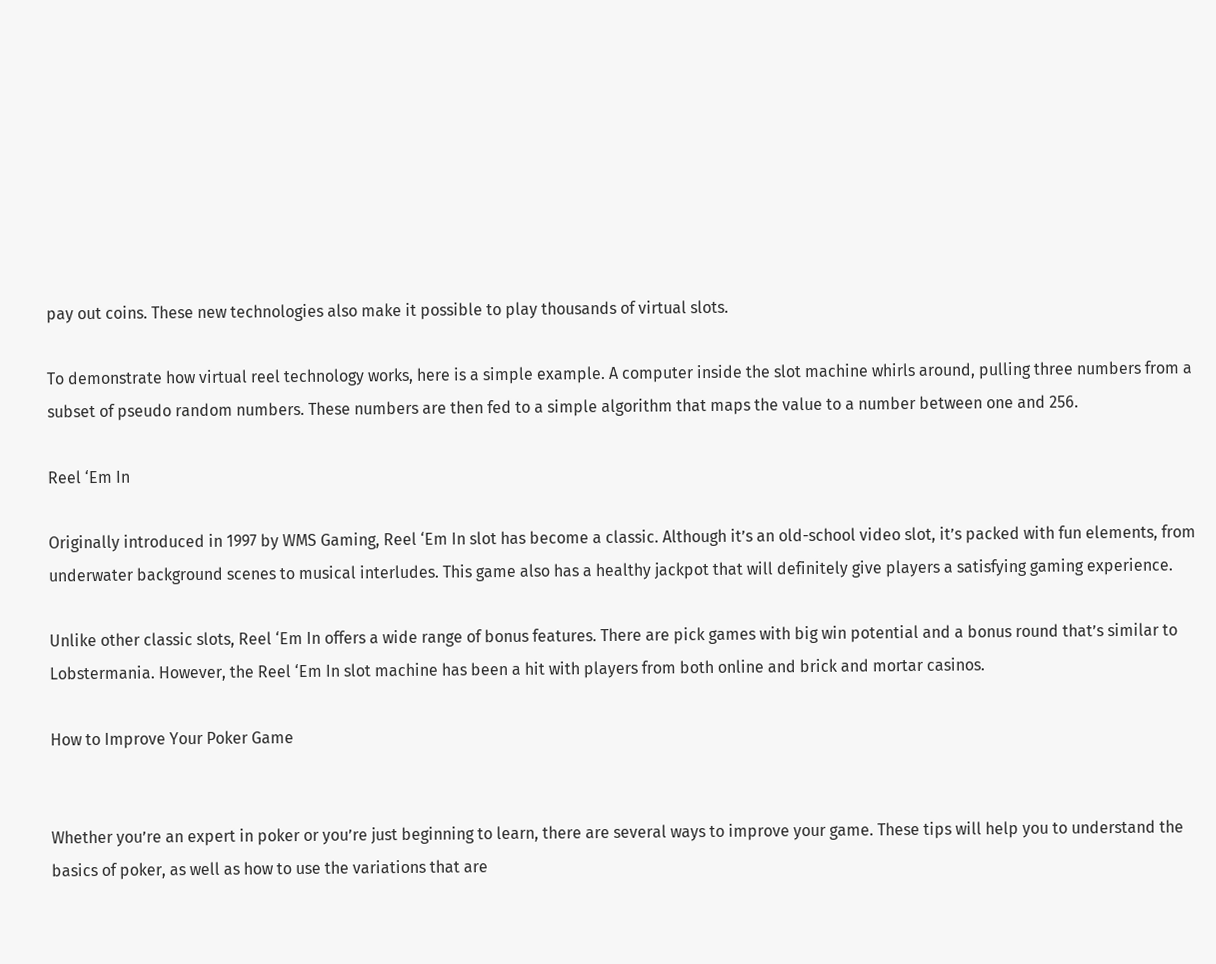pay out coins. These new technologies also make it possible to play thousands of virtual slots.

To demonstrate how virtual reel technology works, here is a simple example. A computer inside the slot machine whirls around, pulling three numbers from a subset of pseudo random numbers. These numbers are then fed to a simple algorithm that maps the value to a number between one and 256.

Reel ‘Em In

Originally introduced in 1997 by WMS Gaming, Reel ‘Em In slot has become a classic. Although it’s an old-school video slot, it’s packed with fun elements, from underwater background scenes to musical interludes. This game also has a healthy jackpot that will definitely give players a satisfying gaming experience.

Unlike other classic slots, Reel ‘Em In offers a wide range of bonus features. There are pick games with big win potential and a bonus round that’s similar to Lobstermania. However, the Reel ‘Em In slot machine has been a hit with players from both online and brick and mortar casinos.

How to Improve Your Poker Game


Whether you’re an expert in poker or you’re just beginning to learn, there are several ways to improve your game. These tips will help you to understand the basics of poker, as well as how to use the variations that are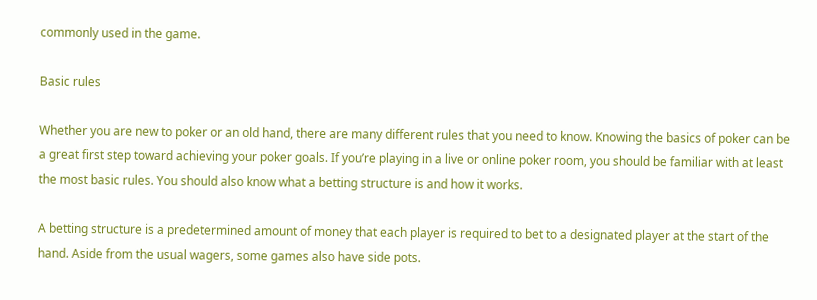commonly used in the game.

Basic rules

Whether you are new to poker or an old hand, there are many different rules that you need to know. Knowing the basics of poker can be a great first step toward achieving your poker goals. If you’re playing in a live or online poker room, you should be familiar with at least the most basic rules. You should also know what a betting structure is and how it works.

A betting structure is a predetermined amount of money that each player is required to bet to a designated player at the start of the hand. Aside from the usual wagers, some games also have side pots.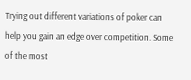Trying out different variations of poker can help you gain an edge over competition. Some of the most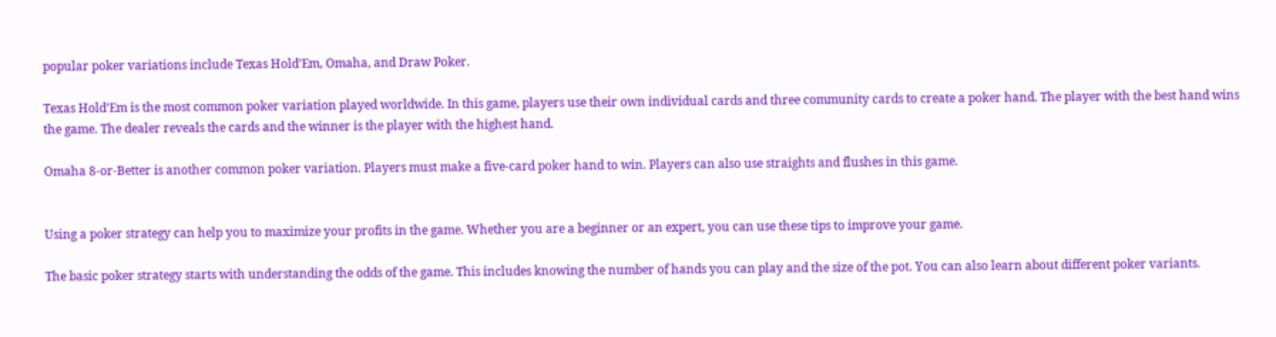popular poker variations include Texas Hold’Em, Omaha, and Draw Poker.

Texas Hold’Em is the most common poker variation played worldwide. In this game, players use their own individual cards and three community cards to create a poker hand. The player with the best hand wins the game. The dealer reveals the cards and the winner is the player with the highest hand.

Omaha 8-or-Better is another common poker variation. Players must make a five-card poker hand to win. Players can also use straights and flushes in this game.


Using a poker strategy can help you to maximize your profits in the game. Whether you are a beginner or an expert, you can use these tips to improve your game.

The basic poker strategy starts with understanding the odds of the game. This includes knowing the number of hands you can play and the size of the pot. You can also learn about different poker variants.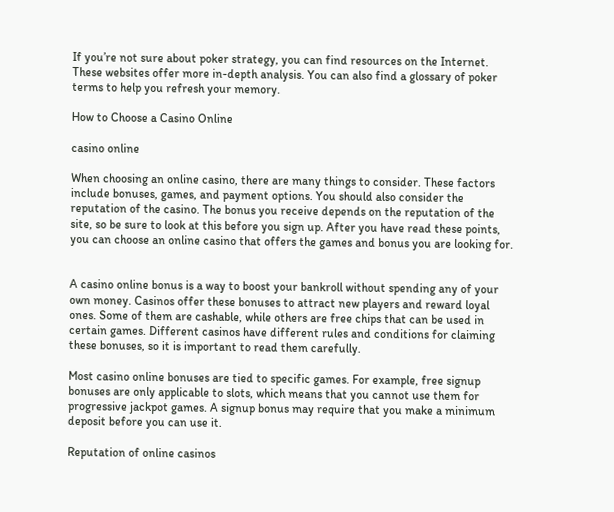If you’re not sure about poker strategy, you can find resources on the Internet. These websites offer more in-depth analysis. You can also find a glossary of poker terms to help you refresh your memory.

How to Choose a Casino Online

casino online

When choosing an online casino, there are many things to consider. These factors include bonuses, games, and payment options. You should also consider the reputation of the casino. The bonus you receive depends on the reputation of the site, so be sure to look at this before you sign up. After you have read these points, you can choose an online casino that offers the games and bonus you are looking for.


A casino online bonus is a way to boost your bankroll without spending any of your own money. Casinos offer these bonuses to attract new players and reward loyal ones. Some of them are cashable, while others are free chips that can be used in certain games. Different casinos have different rules and conditions for claiming these bonuses, so it is important to read them carefully.

Most casino online bonuses are tied to specific games. For example, free signup bonuses are only applicable to slots, which means that you cannot use them for progressive jackpot games. A signup bonus may require that you make a minimum deposit before you can use it.

Reputation of online casinos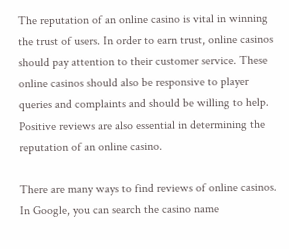The reputation of an online casino is vital in winning the trust of users. In order to earn trust, online casinos should pay attention to their customer service. These online casinos should also be responsive to player queries and complaints and should be willing to help. Positive reviews are also essential in determining the reputation of an online casino.

There are many ways to find reviews of online casinos. In Google, you can search the casino name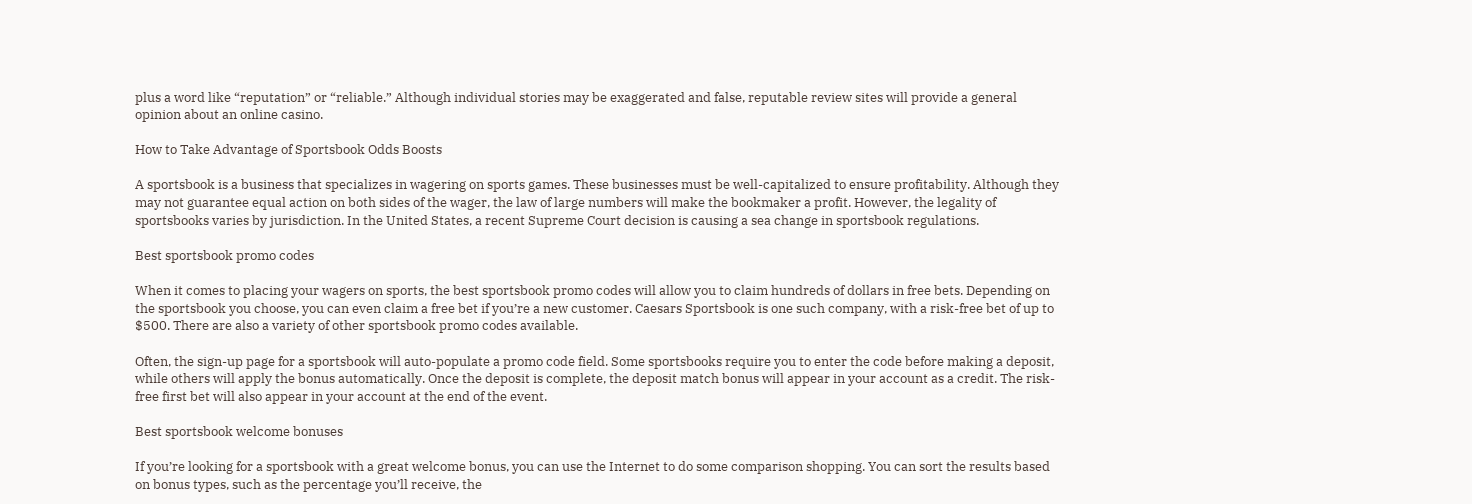plus a word like “reputation” or “reliable.” Although individual stories may be exaggerated and false, reputable review sites will provide a general opinion about an online casino.

How to Take Advantage of Sportsbook Odds Boosts

A sportsbook is a business that specializes in wagering on sports games. These businesses must be well-capitalized to ensure profitability. Although they may not guarantee equal action on both sides of the wager, the law of large numbers will make the bookmaker a profit. However, the legality of sportsbooks varies by jurisdiction. In the United States, a recent Supreme Court decision is causing a sea change in sportsbook regulations.

Best sportsbook promo codes

When it comes to placing your wagers on sports, the best sportsbook promo codes will allow you to claim hundreds of dollars in free bets. Depending on the sportsbook you choose, you can even claim a free bet if you’re a new customer. Caesars Sportsbook is one such company, with a risk-free bet of up to $500. There are also a variety of other sportsbook promo codes available.

Often, the sign-up page for a sportsbook will auto-populate a promo code field. Some sportsbooks require you to enter the code before making a deposit, while others will apply the bonus automatically. Once the deposit is complete, the deposit match bonus will appear in your account as a credit. The risk-free first bet will also appear in your account at the end of the event.

Best sportsbook welcome bonuses

If you’re looking for a sportsbook with a great welcome bonus, you can use the Internet to do some comparison shopping. You can sort the results based on bonus types, such as the percentage you’ll receive, the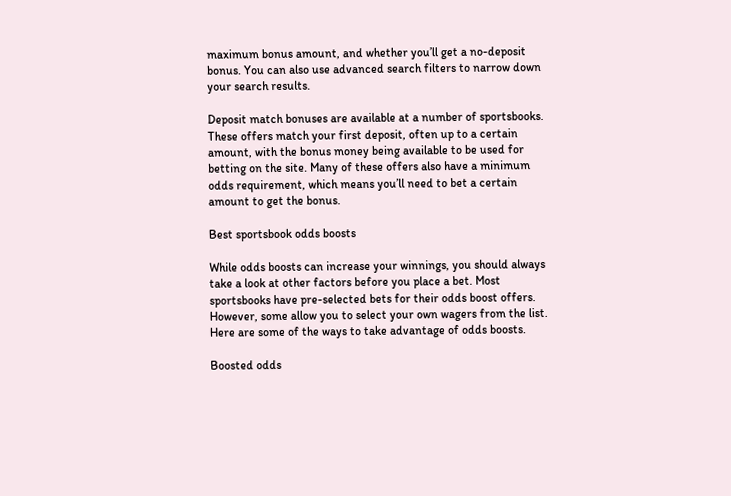maximum bonus amount, and whether you’ll get a no-deposit bonus. You can also use advanced search filters to narrow down your search results.

Deposit match bonuses are available at a number of sportsbooks. These offers match your first deposit, often up to a certain amount, with the bonus money being available to be used for betting on the site. Many of these offers also have a minimum odds requirement, which means you’ll need to bet a certain amount to get the bonus.

Best sportsbook odds boosts

While odds boosts can increase your winnings, you should always take a look at other factors before you place a bet. Most sportsbooks have pre-selected bets for their odds boost offers. However, some allow you to select your own wagers from the list. Here are some of the ways to take advantage of odds boosts.

Boosted odds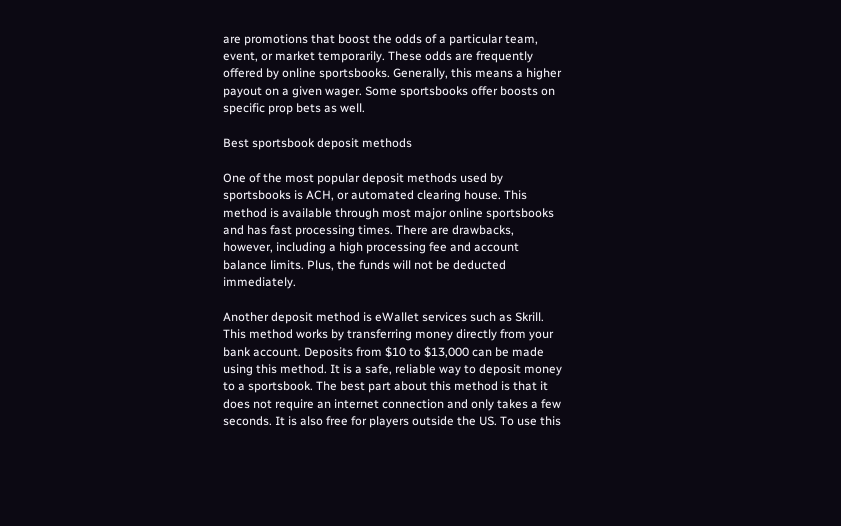are promotions that boost the odds of a particular team, event, or market temporarily. These odds are frequently offered by online sportsbooks. Generally, this means a higher payout on a given wager. Some sportsbooks offer boosts on specific prop bets as well.

Best sportsbook deposit methods

One of the most popular deposit methods used by sportsbooks is ACH, or automated clearing house. This method is available through most major online sportsbooks and has fast processing times. There are drawbacks, however, including a high processing fee and account balance limits. Plus, the funds will not be deducted immediately.

Another deposit method is eWallet services such as Skrill. This method works by transferring money directly from your bank account. Deposits from $10 to $13,000 can be made using this method. It is a safe, reliable way to deposit money to a sportsbook. The best part about this method is that it does not require an internet connection and only takes a few seconds. It is also free for players outside the US. To use this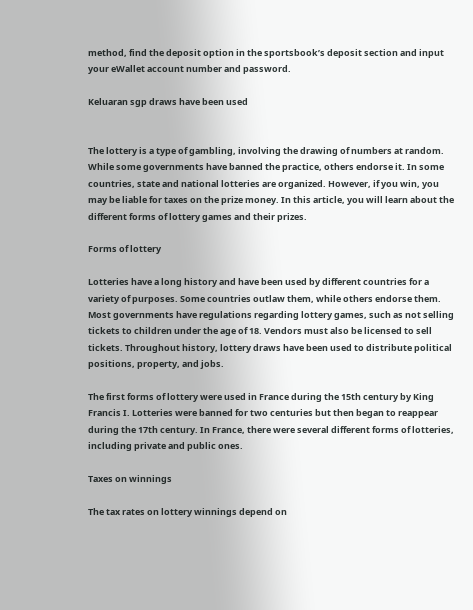method, find the deposit option in the sportsbook’s deposit section and input your eWallet account number and password.

Keluaran sgp draws have been used


The lottery is a type of gambling, involving the drawing of numbers at random. While some governments have banned the practice, others endorse it. In some countries, state and national lotteries are organized. However, if you win, you may be liable for taxes on the prize money. In this article, you will learn about the different forms of lottery games and their prizes.

Forms of lottery

Lotteries have a long history and have been used by different countries for a variety of purposes. Some countries outlaw them, while others endorse them. Most governments have regulations regarding lottery games, such as not selling tickets to children under the age of 18. Vendors must also be licensed to sell tickets. Throughout history, lottery draws have been used to distribute political positions, property, and jobs.

The first forms of lottery were used in France during the 15th century by King Francis I. Lotteries were banned for two centuries but then began to reappear during the 17th century. In France, there were several different forms of lotteries, including private and public ones.

Taxes on winnings

The tax rates on lottery winnings depend on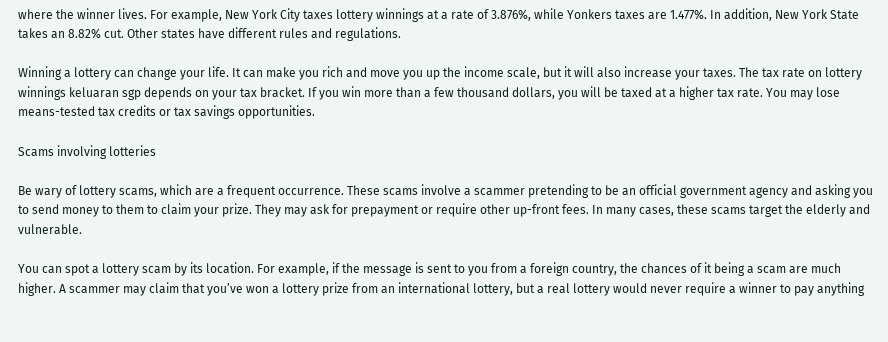where the winner lives. For example, New York City taxes lottery winnings at a rate of 3.876%, while Yonkers taxes are 1.477%. In addition, New York State takes an 8.82% cut. Other states have different rules and regulations.

Winning a lottery can change your life. It can make you rich and move you up the income scale, but it will also increase your taxes. The tax rate on lottery winnings keluaran sgp depends on your tax bracket. If you win more than a few thousand dollars, you will be taxed at a higher tax rate. You may lose means-tested tax credits or tax savings opportunities.

Scams involving lotteries

Be wary of lottery scams, which are a frequent occurrence. These scams involve a scammer pretending to be an official government agency and asking you to send money to them to claim your prize. They may ask for prepayment or require other up-front fees. In many cases, these scams target the elderly and vulnerable.

You can spot a lottery scam by its location. For example, if the message is sent to you from a foreign country, the chances of it being a scam are much higher. A scammer may claim that you’ve won a lottery prize from an international lottery, but a real lottery would never require a winner to pay anything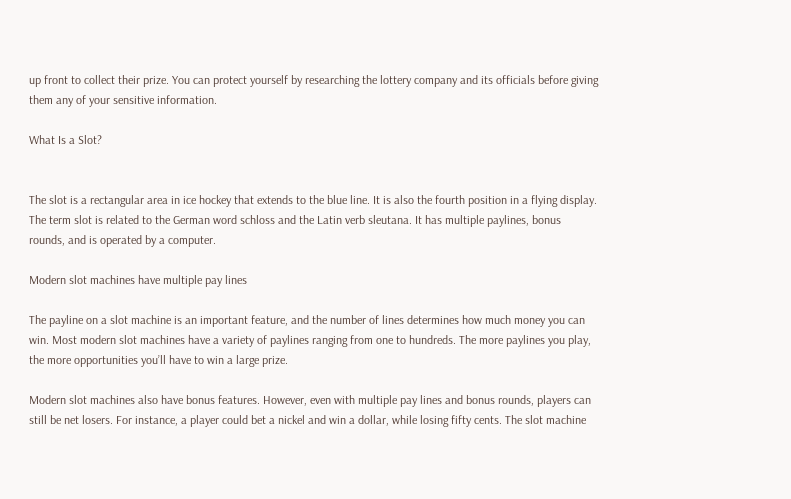up front to collect their prize. You can protect yourself by researching the lottery company and its officials before giving them any of your sensitive information.

What Is a Slot?


The slot is a rectangular area in ice hockey that extends to the blue line. It is also the fourth position in a flying display. The term slot is related to the German word schloss and the Latin verb sleutana. It has multiple paylines, bonus rounds, and is operated by a computer.

Modern slot machines have multiple pay lines

The payline on a slot machine is an important feature, and the number of lines determines how much money you can win. Most modern slot machines have a variety of paylines ranging from one to hundreds. The more paylines you play, the more opportunities you’ll have to win a large prize.

Modern slot machines also have bonus features. However, even with multiple pay lines and bonus rounds, players can still be net losers. For instance, a player could bet a nickel and win a dollar, while losing fifty cents. The slot machine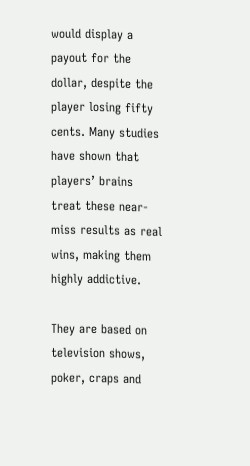would display a payout for the dollar, despite the player losing fifty cents. Many studies have shown that players’ brains treat these near-miss results as real wins, making them highly addictive.

They are based on television shows, poker, craps and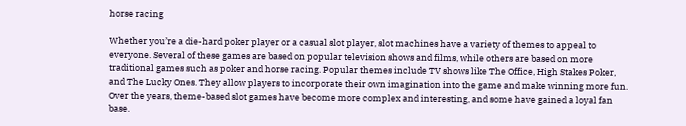horse racing

Whether you’re a die-hard poker player or a casual slot player, slot machines have a variety of themes to appeal to everyone. Several of these games are based on popular television shows and films, while others are based on more traditional games such as poker and horse racing. Popular themes include TV shows like The Office, High Stakes Poker, and The Lucky Ones. They allow players to incorporate their own imagination into the game and make winning more fun. Over the years, theme-based slot games have become more complex and interesting, and some have gained a loyal fan base.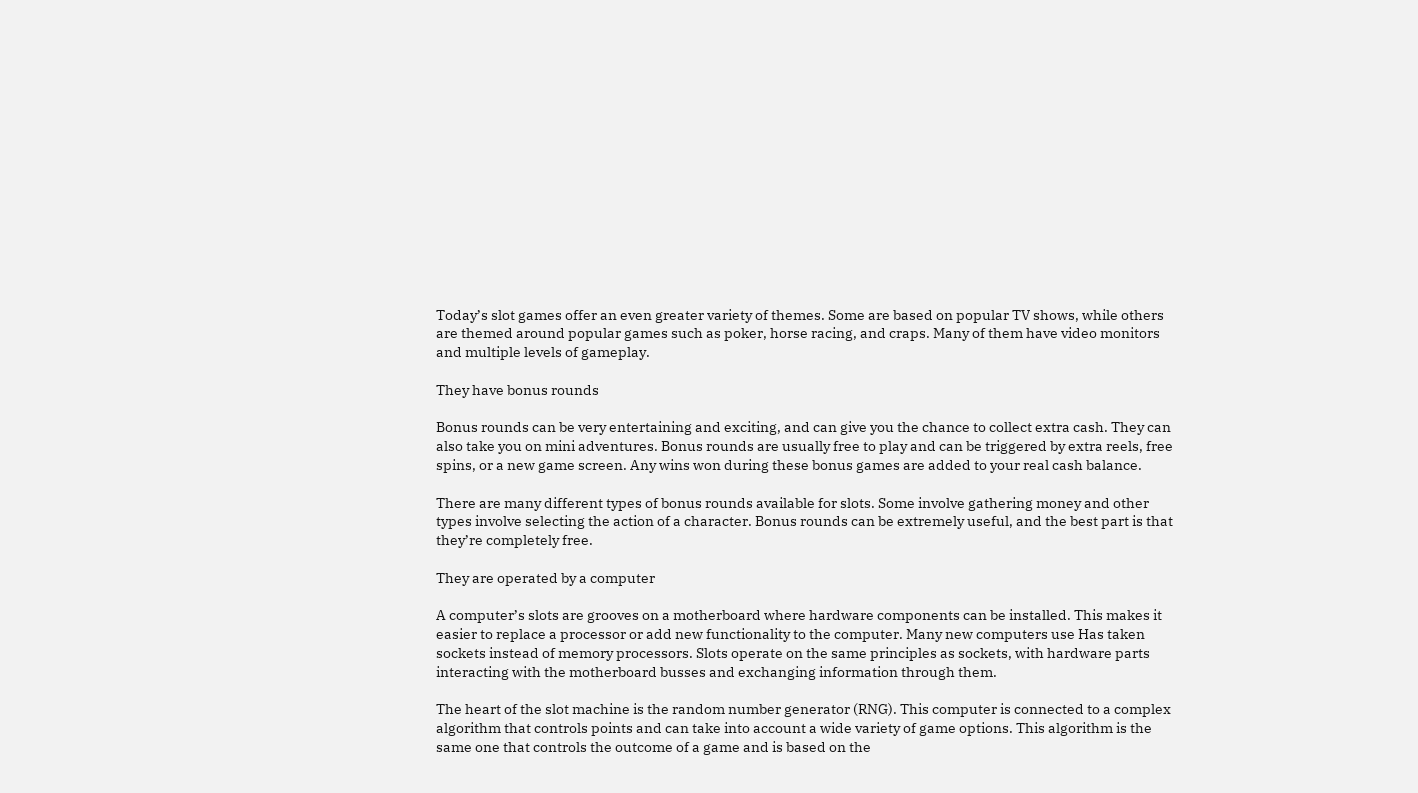Today’s slot games offer an even greater variety of themes. Some are based on popular TV shows, while others are themed around popular games such as poker, horse racing, and craps. Many of them have video monitors and multiple levels of gameplay.

They have bonus rounds

Bonus rounds can be very entertaining and exciting, and can give you the chance to collect extra cash. They can also take you on mini adventures. Bonus rounds are usually free to play and can be triggered by extra reels, free spins, or a new game screen. Any wins won during these bonus games are added to your real cash balance.

There are many different types of bonus rounds available for slots. Some involve gathering money and other types involve selecting the action of a character. Bonus rounds can be extremely useful, and the best part is that they’re completely free.

They are operated by a computer

A computer’s slots are grooves on a motherboard where hardware components can be installed. This makes it easier to replace a processor or add new functionality to the computer. Many new computers use Has taken sockets instead of memory processors. Slots operate on the same principles as sockets, with hardware parts interacting with the motherboard busses and exchanging information through them.

The heart of the slot machine is the random number generator (RNG). This computer is connected to a complex algorithm that controls points and can take into account a wide variety of game options. This algorithm is the same one that controls the outcome of a game and is based on the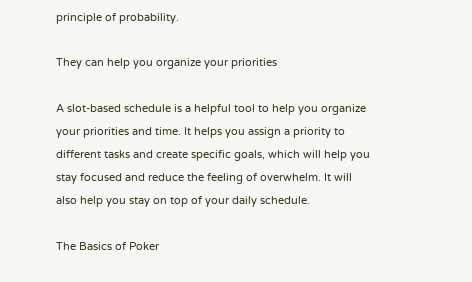principle of probability.

They can help you organize your priorities

A slot-based schedule is a helpful tool to help you organize your priorities and time. It helps you assign a priority to different tasks and create specific goals, which will help you stay focused and reduce the feeling of overwhelm. It will also help you stay on top of your daily schedule.

The Basics of Poker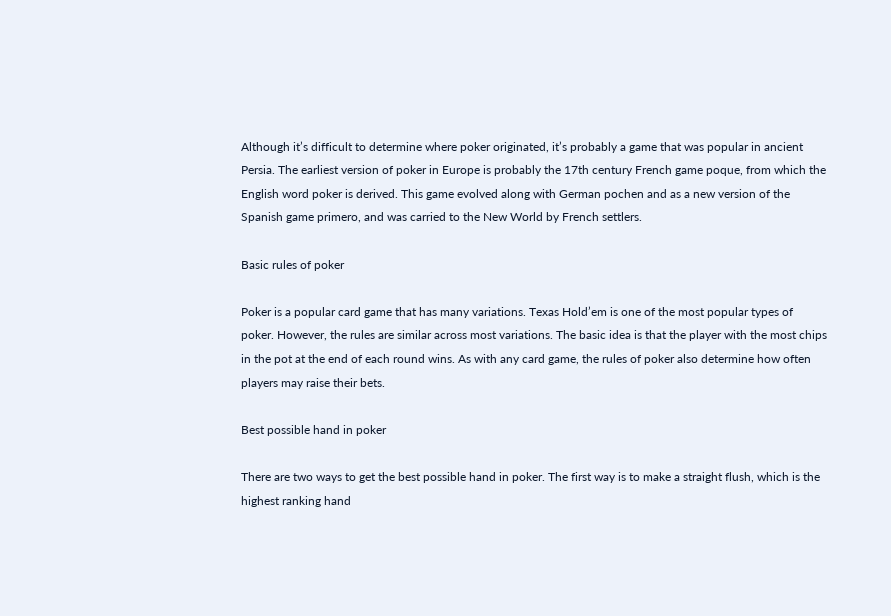Although it’s difficult to determine where poker originated, it’s probably a game that was popular in ancient Persia. The earliest version of poker in Europe is probably the 17th century French game poque, from which the English word poker is derived. This game evolved along with German pochen and as a new version of the Spanish game primero, and was carried to the New World by French settlers.

Basic rules of poker

Poker is a popular card game that has many variations. Texas Hold’em is one of the most popular types of poker. However, the rules are similar across most variations. The basic idea is that the player with the most chips in the pot at the end of each round wins. As with any card game, the rules of poker also determine how often players may raise their bets.

Best possible hand in poker

There are two ways to get the best possible hand in poker. The first way is to make a straight flush, which is the highest ranking hand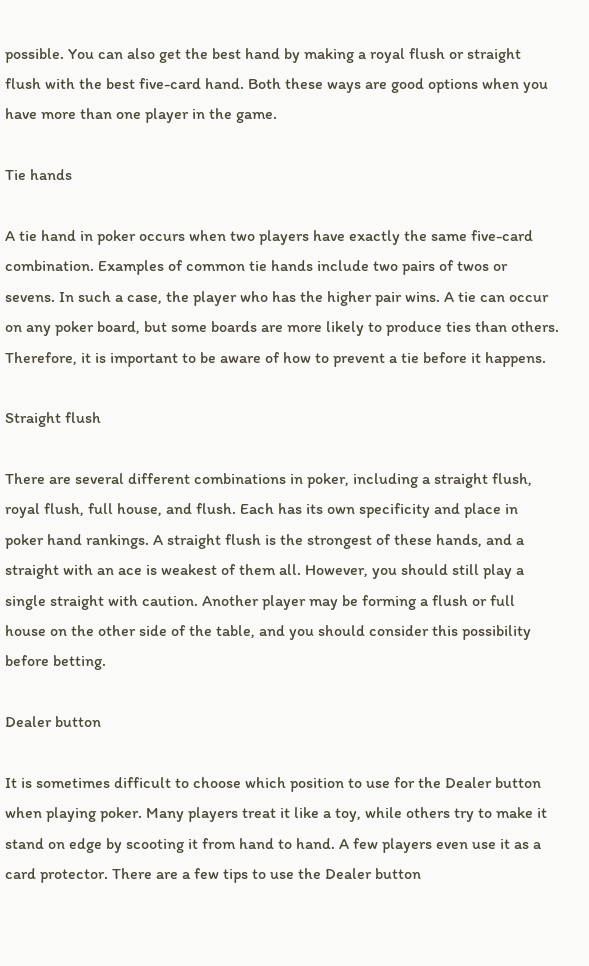possible. You can also get the best hand by making a royal flush or straight flush with the best five-card hand. Both these ways are good options when you have more than one player in the game.

Tie hands

A tie hand in poker occurs when two players have exactly the same five-card combination. Examples of common tie hands include two pairs of twos or sevens. In such a case, the player who has the higher pair wins. A tie can occur on any poker board, but some boards are more likely to produce ties than others. Therefore, it is important to be aware of how to prevent a tie before it happens.

Straight flush

There are several different combinations in poker, including a straight flush, royal flush, full house, and flush. Each has its own specificity and place in poker hand rankings. A straight flush is the strongest of these hands, and a straight with an ace is weakest of them all. However, you should still play a single straight with caution. Another player may be forming a flush or full house on the other side of the table, and you should consider this possibility before betting.

Dealer button

It is sometimes difficult to choose which position to use for the Dealer button when playing poker. Many players treat it like a toy, while others try to make it stand on edge by scooting it from hand to hand. A few players even use it as a card protector. There are a few tips to use the Dealer button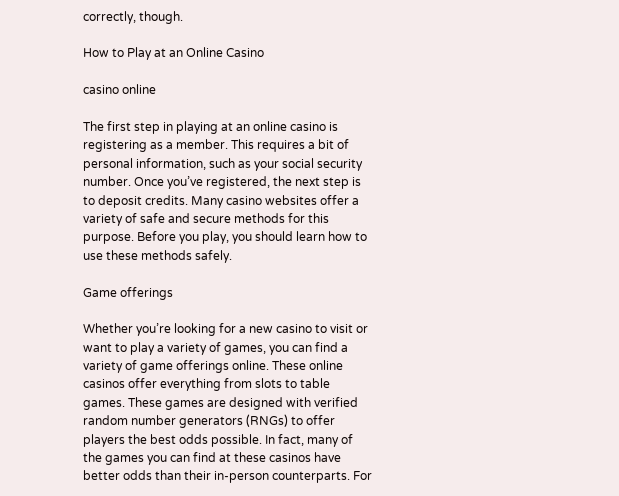correctly, though.

How to Play at an Online Casino

casino online

The first step in playing at an online casino is registering as a member. This requires a bit of personal information, such as your social security number. Once you’ve registered, the next step is to deposit credits. Many casino websites offer a variety of safe and secure methods for this purpose. Before you play, you should learn how to use these methods safely.

Game offerings

Whether you’re looking for a new casino to visit or want to play a variety of games, you can find a variety of game offerings online. These online casinos offer everything from slots to table games. These games are designed with verified random number generators (RNGs) to offer players the best odds possible. In fact, many of the games you can find at these casinos have better odds than their in-person counterparts. For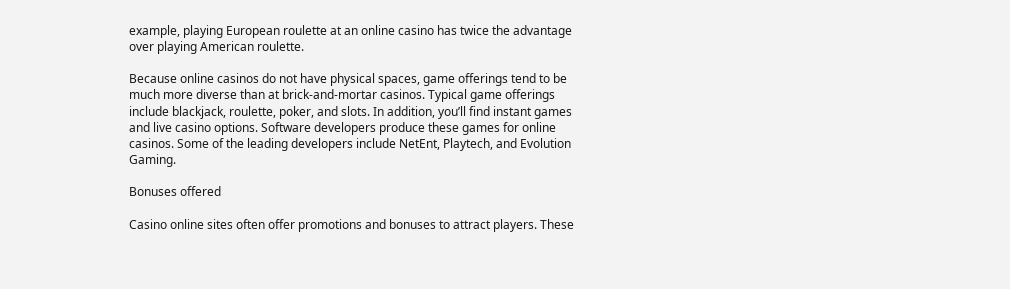example, playing European roulette at an online casino has twice the advantage over playing American roulette.

Because online casinos do not have physical spaces, game offerings tend to be much more diverse than at brick-and-mortar casinos. Typical game offerings include blackjack, roulette, poker, and slots. In addition, you’ll find instant games and live casino options. Software developers produce these games for online casinos. Some of the leading developers include NetEnt, Playtech, and Evolution Gaming.

Bonuses offered

Casino online sites often offer promotions and bonuses to attract players. These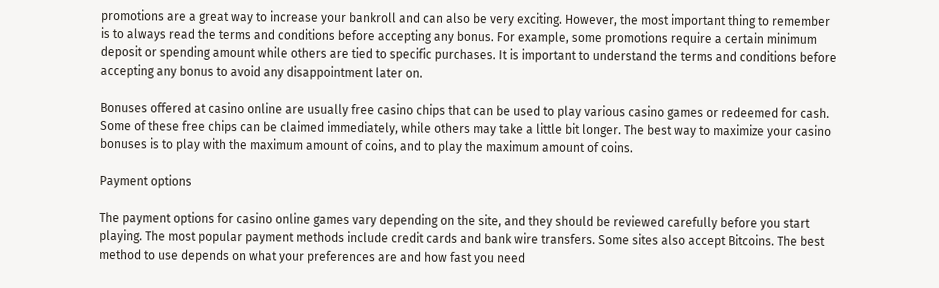promotions are a great way to increase your bankroll and can also be very exciting. However, the most important thing to remember is to always read the terms and conditions before accepting any bonus. For example, some promotions require a certain minimum deposit or spending amount while others are tied to specific purchases. It is important to understand the terms and conditions before accepting any bonus to avoid any disappointment later on.

Bonuses offered at casino online are usually free casino chips that can be used to play various casino games or redeemed for cash. Some of these free chips can be claimed immediately, while others may take a little bit longer. The best way to maximize your casino bonuses is to play with the maximum amount of coins, and to play the maximum amount of coins.

Payment options

The payment options for casino online games vary depending on the site, and they should be reviewed carefully before you start playing. The most popular payment methods include credit cards and bank wire transfers. Some sites also accept Bitcoins. The best method to use depends on what your preferences are and how fast you need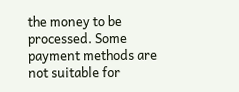the money to be processed. Some payment methods are not suitable for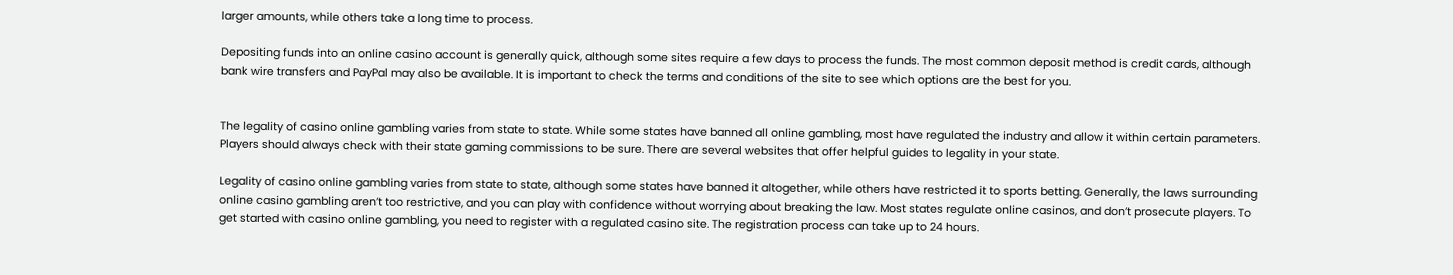larger amounts, while others take a long time to process.

Depositing funds into an online casino account is generally quick, although some sites require a few days to process the funds. The most common deposit method is credit cards, although bank wire transfers and PayPal may also be available. It is important to check the terms and conditions of the site to see which options are the best for you.


The legality of casino online gambling varies from state to state. While some states have banned all online gambling, most have regulated the industry and allow it within certain parameters. Players should always check with their state gaming commissions to be sure. There are several websites that offer helpful guides to legality in your state.

Legality of casino online gambling varies from state to state, although some states have banned it altogether, while others have restricted it to sports betting. Generally, the laws surrounding online casino gambling aren’t too restrictive, and you can play with confidence without worrying about breaking the law. Most states regulate online casinos, and don’t prosecute players. To get started with casino online gambling, you need to register with a regulated casino site. The registration process can take up to 24 hours.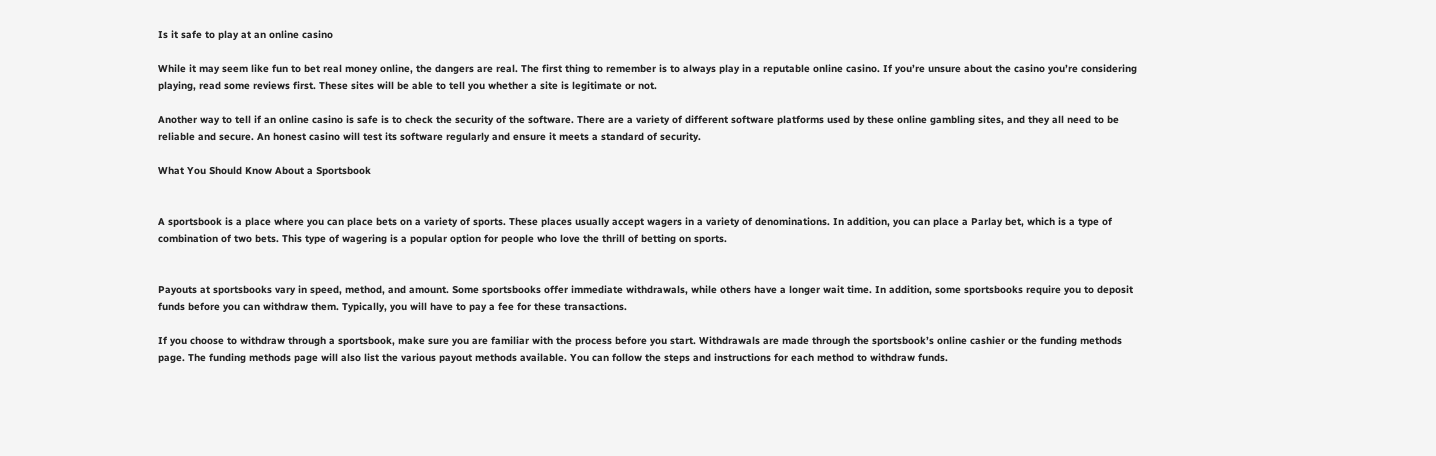Is it safe to play at an online casino

While it may seem like fun to bet real money online, the dangers are real. The first thing to remember is to always play in a reputable online casino. If you’re unsure about the casino you’re considering playing, read some reviews first. These sites will be able to tell you whether a site is legitimate or not.

Another way to tell if an online casino is safe is to check the security of the software. There are a variety of different software platforms used by these online gambling sites, and they all need to be reliable and secure. An honest casino will test its software regularly and ensure it meets a standard of security.

What You Should Know About a Sportsbook


A sportsbook is a place where you can place bets on a variety of sports. These places usually accept wagers in a variety of denominations. In addition, you can place a Parlay bet, which is a type of combination of two bets. This type of wagering is a popular option for people who love the thrill of betting on sports.


Payouts at sportsbooks vary in speed, method, and amount. Some sportsbooks offer immediate withdrawals, while others have a longer wait time. In addition, some sportsbooks require you to deposit funds before you can withdraw them. Typically, you will have to pay a fee for these transactions.

If you choose to withdraw through a sportsbook, make sure you are familiar with the process before you start. Withdrawals are made through the sportsbook’s online cashier or the funding methods page. The funding methods page will also list the various payout methods available. You can follow the steps and instructions for each method to withdraw funds.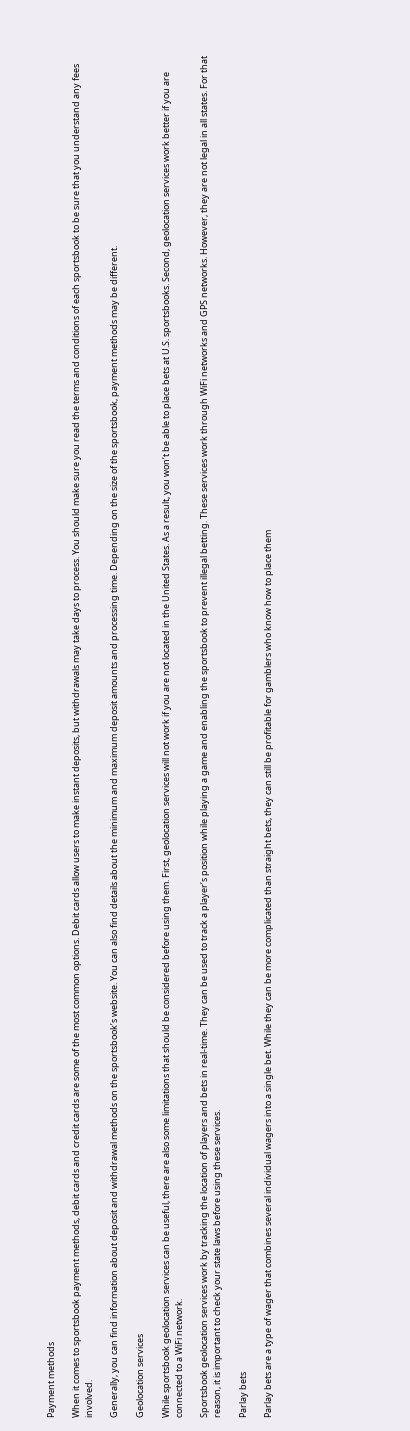Payment methods

When it comes to sportsbook payment methods, debit cards and credit cards are some of the most common options. Debit cards allow users to make instant deposits, but withdrawals may take days to process. You should make sure you read the terms and conditions of each sportsbook to be sure that you understand any fees involved.

Generally, you can find information about deposit and withdrawal methods on the sportsbook’s website. You can also find details about the minimum and maximum deposit amounts and processing time. Depending on the size of the sportsbook, payment methods may be different.

Geolocation services

While sportsbook geolocation services can be useful, there are also some limitations that should be considered before using them. First, geolocation services will not work if you are not located in the United States. As a result, you won’t be able to place bets at U.S. sportsbooks. Second, geolocation services work better if you are connected to a WiFi network.

Sportsbook geolocation services work by tracking the location of players and bets in real-time. They can be used to track a player’s position while playing a game and enabling the sportsbook to prevent illegal betting. These services work through WiFi networks and GPS networks. However, they are not legal in all states. For that reason, it is important to check your state laws before using these services.

Parlay bets

Parlay bets are a type of wager that combines several individual wagers into a single bet. While they can be more complicated than straight bets, they can still be profitable for gamblers who know how to place them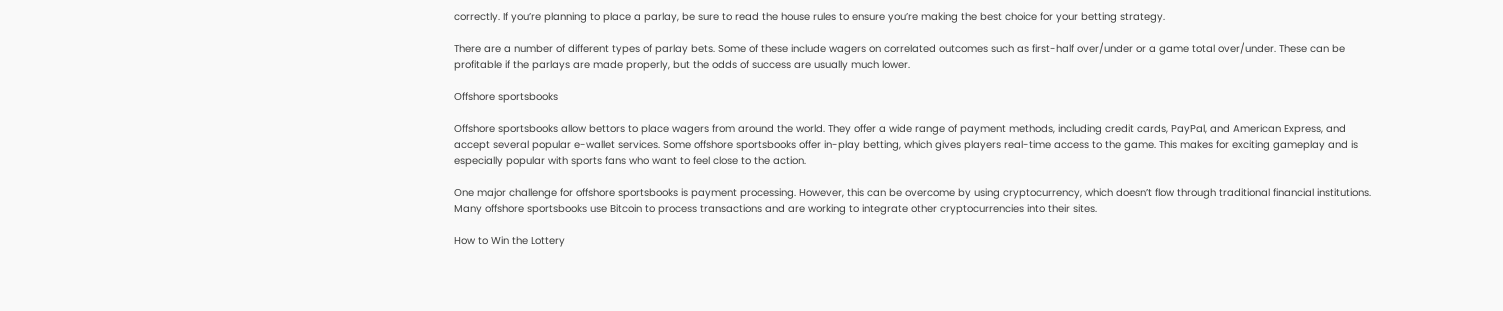correctly. If you’re planning to place a parlay, be sure to read the house rules to ensure you’re making the best choice for your betting strategy.

There are a number of different types of parlay bets. Some of these include wagers on correlated outcomes such as first-half over/under or a game total over/under. These can be profitable if the parlays are made properly, but the odds of success are usually much lower.

Offshore sportsbooks

Offshore sportsbooks allow bettors to place wagers from around the world. They offer a wide range of payment methods, including credit cards, PayPal, and American Express, and accept several popular e-wallet services. Some offshore sportsbooks offer in-play betting, which gives players real-time access to the game. This makes for exciting gameplay and is especially popular with sports fans who want to feel close to the action.

One major challenge for offshore sportsbooks is payment processing. However, this can be overcome by using cryptocurrency, which doesn’t flow through traditional financial institutions. Many offshore sportsbooks use Bitcoin to process transactions and are working to integrate other cryptocurrencies into their sites.

How to Win the Lottery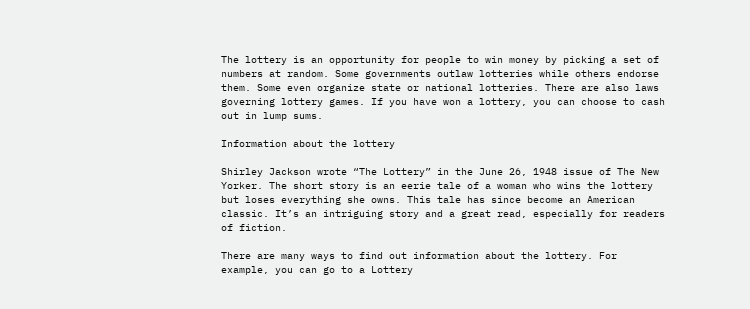The lottery is an opportunity for people to win money by picking a set of numbers at random. Some governments outlaw lotteries while others endorse them. Some even organize state or national lotteries. There are also laws governing lottery games. If you have won a lottery, you can choose to cash out in lump sums.

Information about the lottery

Shirley Jackson wrote “The Lottery” in the June 26, 1948 issue of The New Yorker. The short story is an eerie tale of a woman who wins the lottery but loses everything she owns. This tale has since become an American classic. It’s an intriguing story and a great read, especially for readers of fiction.

There are many ways to find out information about the lottery. For example, you can go to a Lottery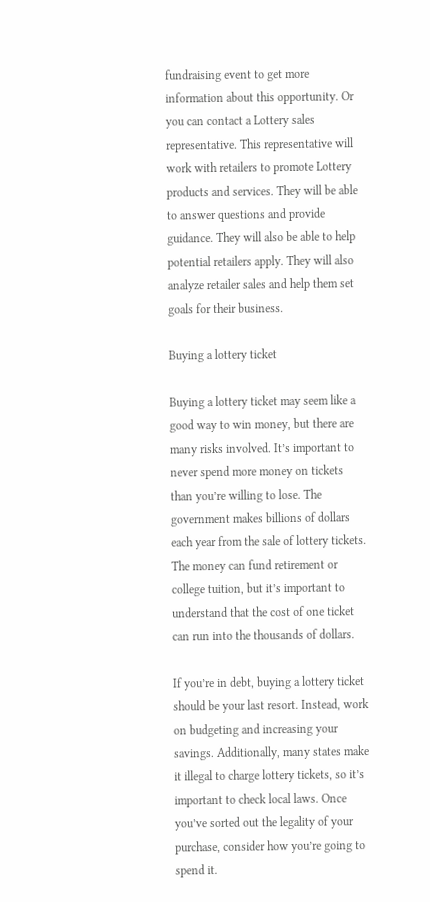fundraising event to get more information about this opportunity. Or you can contact a Lottery sales representative. This representative will work with retailers to promote Lottery products and services. They will be able to answer questions and provide guidance. They will also be able to help potential retailers apply. They will also analyze retailer sales and help them set goals for their business.

Buying a lottery ticket

Buying a lottery ticket may seem like a good way to win money, but there are many risks involved. It’s important to never spend more money on tickets than you’re willing to lose. The government makes billions of dollars each year from the sale of lottery tickets. The money can fund retirement or college tuition, but it’s important to understand that the cost of one ticket can run into the thousands of dollars.

If you’re in debt, buying a lottery ticket should be your last resort. Instead, work on budgeting and increasing your savings. Additionally, many states make it illegal to charge lottery tickets, so it’s important to check local laws. Once you’ve sorted out the legality of your purchase, consider how you’re going to spend it.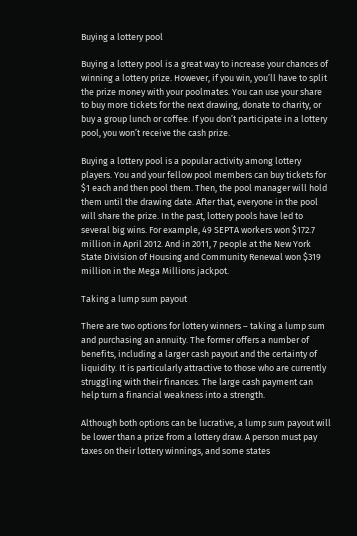Buying a lottery pool

Buying a lottery pool is a great way to increase your chances of winning a lottery prize. However, if you win, you’ll have to split the prize money with your poolmates. You can use your share to buy more tickets for the next drawing, donate to charity, or buy a group lunch or coffee. If you don’t participate in a lottery pool, you won’t receive the cash prize.

Buying a lottery pool is a popular activity among lottery players. You and your fellow pool members can buy tickets for $1 each and then pool them. Then, the pool manager will hold them until the drawing date. After that, everyone in the pool will share the prize. In the past, lottery pools have led to several big wins. For example, 49 SEPTA workers won $172.7 million in April 2012. And in 2011, 7 people at the New York State Division of Housing and Community Renewal won $319 million in the Mega Millions jackpot.

Taking a lump sum payout

There are two options for lottery winners – taking a lump sum and purchasing an annuity. The former offers a number of benefits, including a larger cash payout and the certainty of liquidity. It is particularly attractive to those who are currently struggling with their finances. The large cash payment can help turn a financial weakness into a strength.

Although both options can be lucrative, a lump sum payout will be lower than a prize from a lottery draw. A person must pay taxes on their lottery winnings, and some states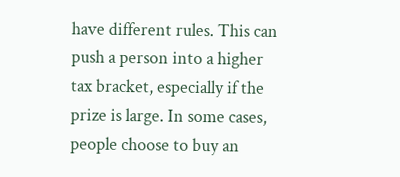have different rules. This can push a person into a higher tax bracket, especially if the prize is large. In some cases, people choose to buy an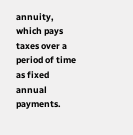annuity, which pays taxes over a period of time as fixed annual payments.